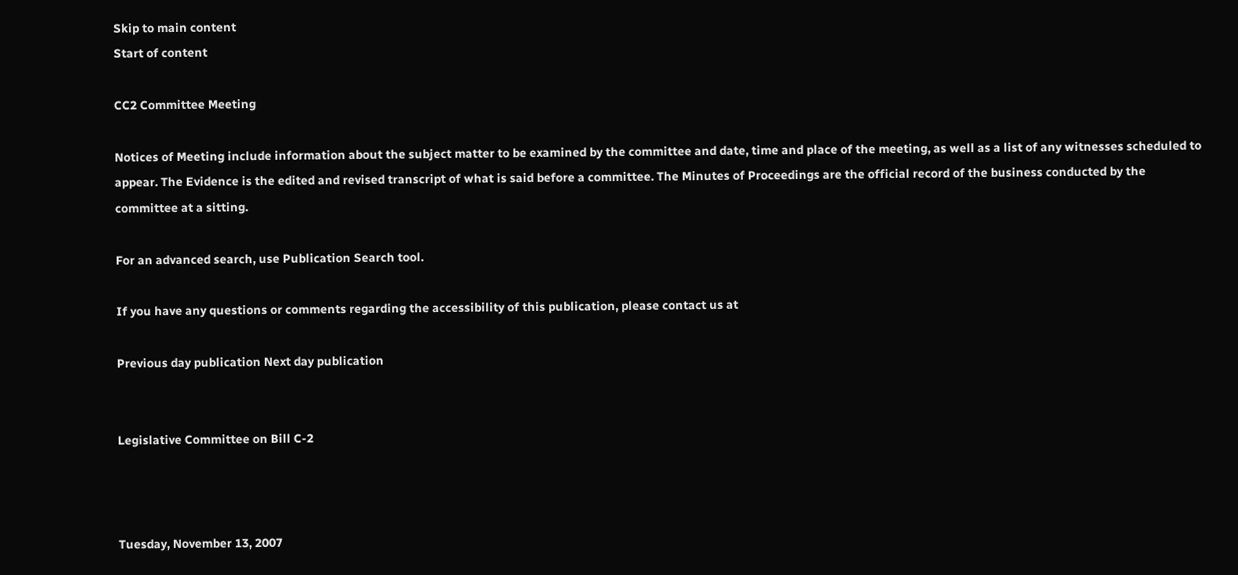Skip to main content
Start of content

CC2 Committee Meeting

Notices of Meeting include information about the subject matter to be examined by the committee and date, time and place of the meeting, as well as a list of any witnesses scheduled to appear. The Evidence is the edited and revised transcript of what is said before a committee. The Minutes of Proceedings are the official record of the business conducted by the committee at a sitting.

For an advanced search, use Publication Search tool.

If you have any questions or comments regarding the accessibility of this publication, please contact us at

Previous day publication Next day publication


Legislative Committee on Bill C-2



Tuesday, November 13, 2007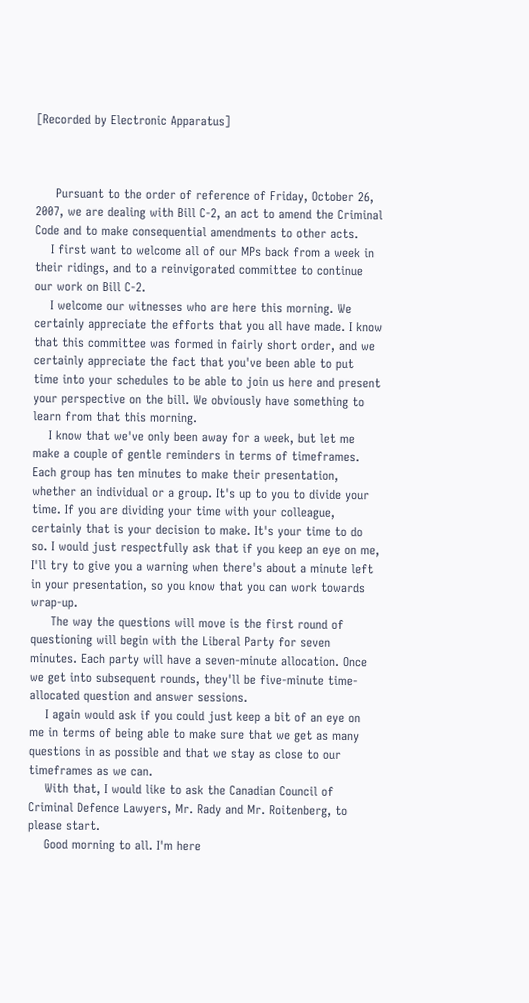[Recorded by Electronic Apparatus]



     Pursuant to the order of reference of Friday, October 26, 2007, we are dealing with Bill C-2, an act to amend the Criminal Code and to make consequential amendments to other acts.
    I first want to welcome all of our MPs back from a week in their ridings, and to a reinvigorated committee to continue our work on Bill C-2.
    I welcome our witnesses who are here this morning. We certainly appreciate the efforts that you all have made. I know that this committee was formed in fairly short order, and we certainly appreciate the fact that you've been able to put time into your schedules to be able to join us here and present your perspective on the bill. We obviously have something to learn from that this morning.
    I know that we've only been away for a week, but let me make a couple of gentle reminders in terms of timeframes. Each group has ten minutes to make their presentation, whether an individual or a group. It's up to you to divide your time. If you are dividing your time with your colleague, certainly that is your decision to make. It's your time to do so. I would just respectfully ask that if you keep an eye on me, I'll try to give you a warning when there's about a minute left in your presentation, so you know that you can work towards wrap-up.
     The way the questions will move is the first round of questioning will begin with the Liberal Party for seven minutes. Each party will have a seven-minute allocation. Once we get into subsequent rounds, they'll be five-minute time-allocated question and answer sessions.
    I again would ask if you could just keep a bit of an eye on me in terms of being able to make sure that we get as many questions in as possible and that we stay as close to our timeframes as we can.
    With that, I would like to ask the Canadian Council of Criminal Defence Lawyers, Mr. Rady and Mr. Roitenberg, to please start.
    Good morning to all. I'm here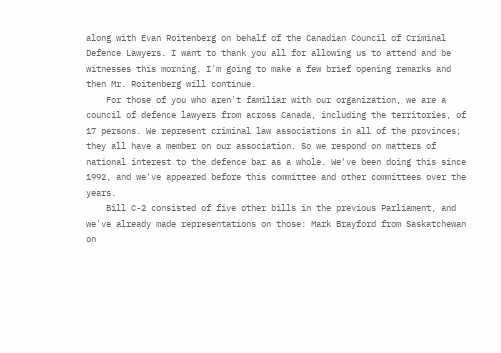along with Evan Roitenberg on behalf of the Canadian Council of Criminal Defence Lawyers. I want to thank you all for allowing us to attend and be witnesses this morning. I'm going to make a few brief opening remarks and then Mr. Roitenberg will continue.
    For those of you who aren't familiar with our organization, we are a council of defence lawyers from across Canada, including the territories, of 17 persons. We represent criminal law associations in all of the provinces; they all have a member on our association. So we respond on matters of national interest to the defence bar as a whole. We've been doing this since 1992, and we've appeared before this committee and other committees over the years.
    Bill C-2 consisted of five other bills in the previous Parliament, and we've already made representations on those: Mark Brayford from Saskatchewan on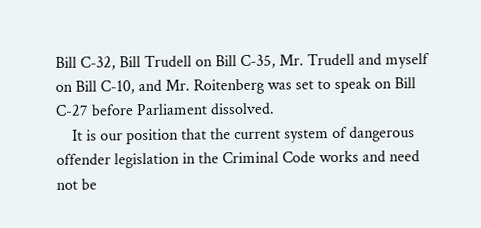Bill C-32, Bill Trudell on Bill C-35, Mr. Trudell and myself on Bill C-10, and Mr. Roitenberg was set to speak on Bill C-27 before Parliament dissolved.
    It is our position that the current system of dangerous offender legislation in the Criminal Code works and need not be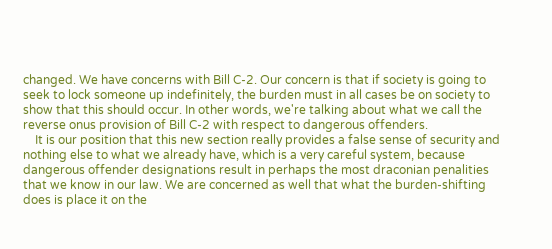changed. We have concerns with Bill C-2. Our concern is that if society is going to seek to lock someone up indefinitely, the burden must in all cases be on society to show that this should occur. In other words, we're talking about what we call the reverse onus provision of Bill C-2 with respect to dangerous offenders.
    It is our position that this new section really provides a false sense of security and nothing else to what we already have, which is a very careful system, because dangerous offender designations result in perhaps the most draconian penalities that we know in our law. We are concerned as well that what the burden-shifting does is place it on the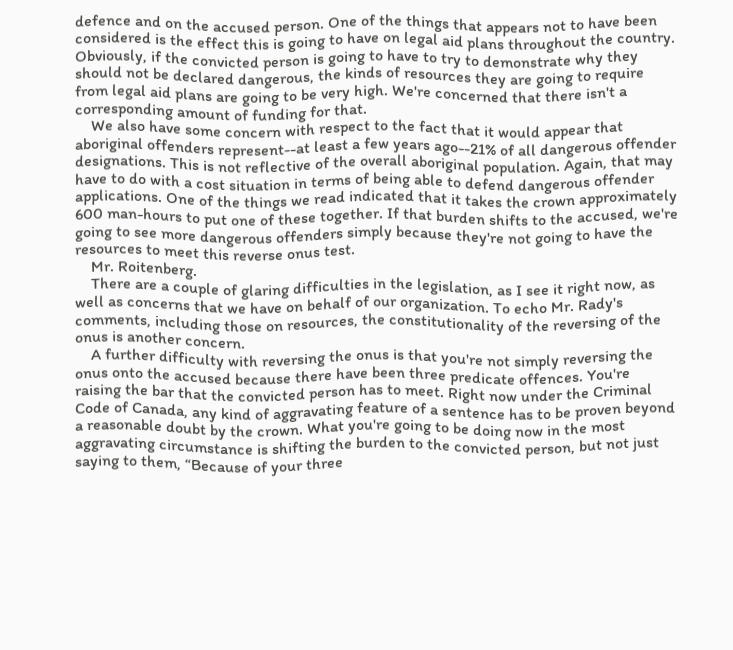defence and on the accused person. One of the things that appears not to have been considered is the effect this is going to have on legal aid plans throughout the country. Obviously, if the convicted person is going to have to try to demonstrate why they should not be declared dangerous, the kinds of resources they are going to require from legal aid plans are going to be very high. We're concerned that there isn't a corresponding amount of funding for that.
    We also have some concern with respect to the fact that it would appear that aboriginal offenders represent--at least a few years ago--21% of all dangerous offender designations. This is not reflective of the overall aboriginal population. Again, that may have to do with a cost situation in terms of being able to defend dangerous offender applications. One of the things we read indicated that it takes the crown approximately 600 man-hours to put one of these together. If that burden shifts to the accused, we're going to see more dangerous offenders simply because they're not going to have the resources to meet this reverse onus test.
    Mr. Roitenberg.
    There are a couple of glaring difficulties in the legislation, as I see it right now, as well as concerns that we have on behalf of our organization. To echo Mr. Rady's comments, including those on resources, the constitutionality of the reversing of the onus is another concern.
    A further difficulty with reversing the onus is that you're not simply reversing the onus onto the accused because there have been three predicate offences. You're raising the bar that the convicted person has to meet. Right now under the Criminal Code of Canada, any kind of aggravating feature of a sentence has to be proven beyond a reasonable doubt by the crown. What you're going to be doing now in the most aggravating circumstance is shifting the burden to the convicted person, but not just saying to them, “Because of your three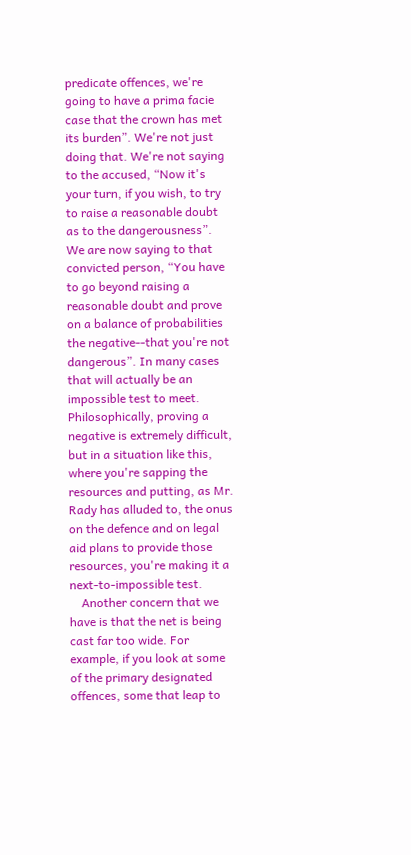predicate offences, we're going to have a prima facie case that the crown has met its burden”. We're not just doing that. We're not saying to the accused, “Now it's your turn, if you wish, to try to raise a reasonable doubt as to the dangerousness”. We are now saying to that convicted person, “You have to go beyond raising a reasonable doubt and prove on a balance of probabilities the negative--that you're not dangerous”. In many cases that will actually be an impossible test to meet. Philosophically, proving a negative is extremely difficult, but in a situation like this, where you're sapping the resources and putting, as Mr. Rady has alluded to, the onus on the defence and on legal aid plans to provide those resources, you're making it a next-to-impossible test.
    Another concern that we have is that the net is being cast far too wide. For example, if you look at some of the primary designated offences, some that leap to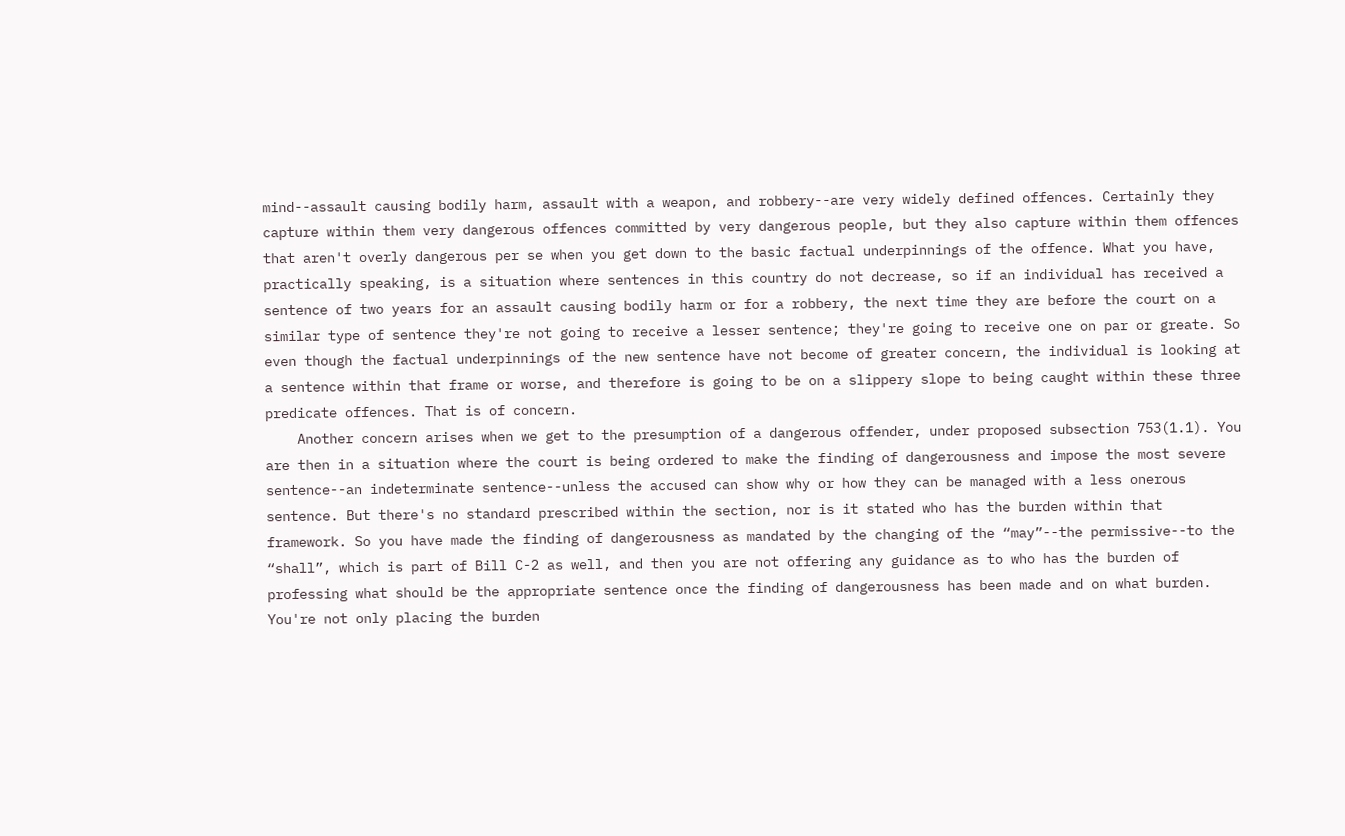mind--assault causing bodily harm, assault with a weapon, and robbery--are very widely defined offences. Certainly they capture within them very dangerous offences committed by very dangerous people, but they also capture within them offences that aren't overly dangerous per se when you get down to the basic factual underpinnings of the offence. What you have, practically speaking, is a situation where sentences in this country do not decrease, so if an individual has received a sentence of two years for an assault causing bodily harm or for a robbery, the next time they are before the court on a similar type of sentence they're not going to receive a lesser sentence; they're going to receive one on par or greate. So even though the factual underpinnings of the new sentence have not become of greater concern, the individual is looking at a sentence within that frame or worse, and therefore is going to be on a slippery slope to being caught within these three predicate offences. That is of concern.
    Another concern arises when we get to the presumption of a dangerous offender, under proposed subsection 753(1.1). You are then in a situation where the court is being ordered to make the finding of dangerousness and impose the most severe sentence--an indeterminate sentence--unless the accused can show why or how they can be managed with a less onerous sentence. But there's no standard prescribed within the section, nor is it stated who has the burden within that framework. So you have made the finding of dangerousness as mandated by the changing of the “may”--the permissive--to the “shall”, which is part of Bill C-2 as well, and then you are not offering any guidance as to who has the burden of professing what should be the appropriate sentence once the finding of dangerousness has been made and on what burden. You're not only placing the burden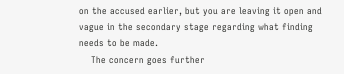on the accused earlier, but you are leaving it open and vague in the secondary stage regarding what finding needs to be made.
    The concern goes further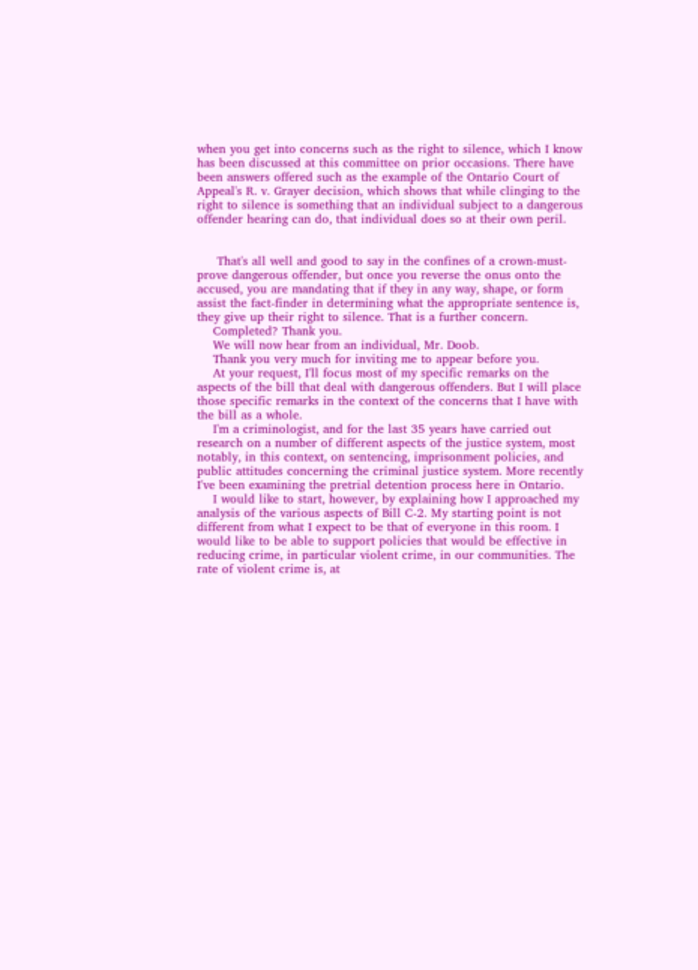when you get into concerns such as the right to silence, which I know has been discussed at this committee on prior occasions. There have been answers offered such as the example of the Ontario Court of Appeal's R. v. Grayer decision, which shows that while clinging to the right to silence is something that an individual subject to a dangerous offender hearing can do, that individual does so at their own peril.


     That's all well and good to say in the confines of a crown-must-prove dangerous offender, but once you reverse the onus onto the accused, you are mandating that if they in any way, shape, or form assist the fact-finder in determining what the appropriate sentence is, they give up their right to silence. That is a further concern.
    Completed? Thank you.
    We will now hear from an individual, Mr. Doob.
    Thank you very much for inviting me to appear before you.
    At your request, I'll focus most of my specific remarks on the aspects of the bill that deal with dangerous offenders. But I will place those specific remarks in the context of the concerns that I have with the bill as a whole.
    I'm a criminologist, and for the last 35 years have carried out research on a number of different aspects of the justice system, most notably, in this context, on sentencing, imprisonment policies, and public attitudes concerning the criminal justice system. More recently I've been examining the pretrial detention process here in Ontario.
    I would like to start, however, by explaining how I approached my analysis of the various aspects of Bill C-2. My starting point is not different from what I expect to be that of everyone in this room. I would like to be able to support policies that would be effective in reducing crime, in particular violent crime, in our communities. The rate of violent crime is, at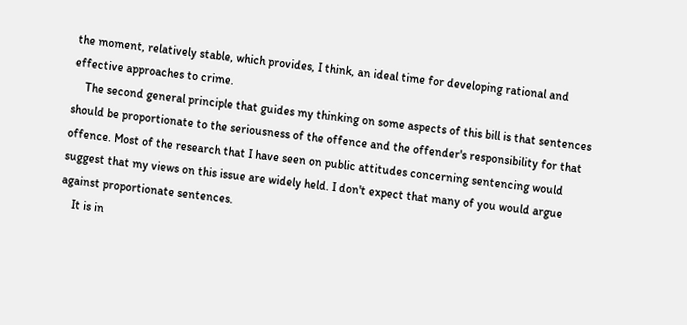the moment, relatively stable, which provides, I think, an ideal time for developing rational and effective approaches to crime.
    The second general principle that guides my thinking on some aspects of this bill is that sentences should be proportionate to the seriousness of the offence and the offender's responsibility for that offence. Most of the research that I have seen on public attitudes concerning sentencing would suggest that my views on this issue are widely held. I don't expect that many of you would argue against proportionate sentences.
    It is in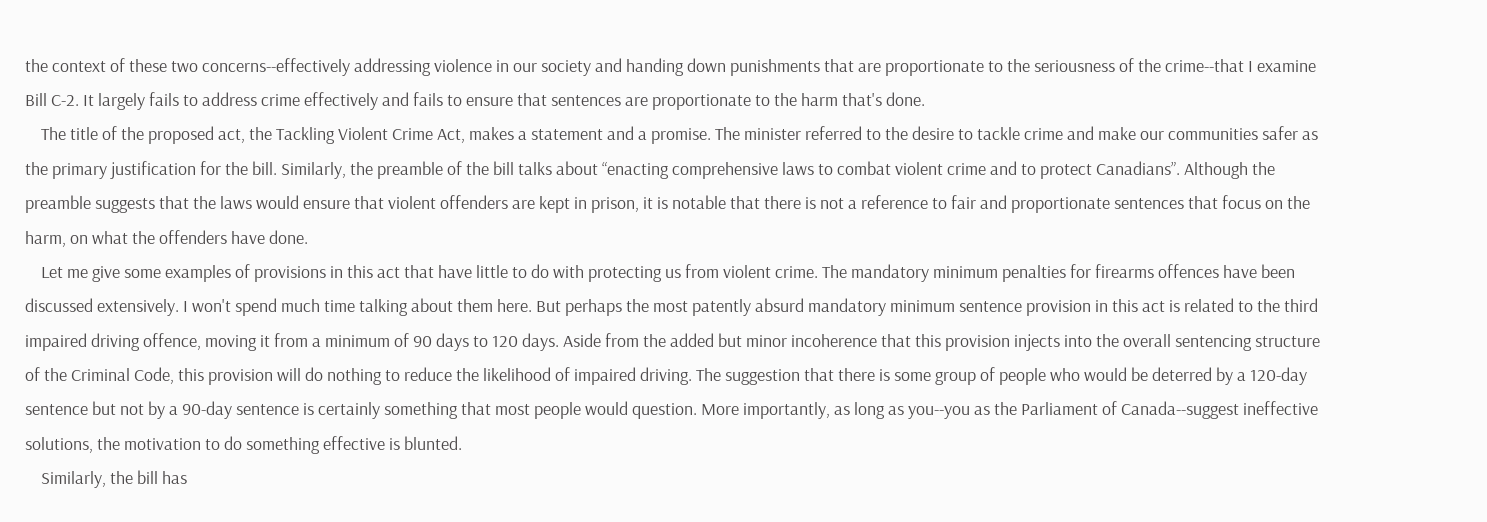the context of these two concerns--effectively addressing violence in our society and handing down punishments that are proportionate to the seriousness of the crime--that I examine Bill C-2. It largely fails to address crime effectively and fails to ensure that sentences are proportionate to the harm that's done.
    The title of the proposed act, the Tackling Violent Crime Act, makes a statement and a promise. The minister referred to the desire to tackle crime and make our communities safer as the primary justification for the bill. Similarly, the preamble of the bill talks about “enacting comprehensive laws to combat violent crime and to protect Canadians”. Although the preamble suggests that the laws would ensure that violent offenders are kept in prison, it is notable that there is not a reference to fair and proportionate sentences that focus on the harm, on what the offenders have done.
    Let me give some examples of provisions in this act that have little to do with protecting us from violent crime. The mandatory minimum penalties for firearms offences have been discussed extensively. I won't spend much time talking about them here. But perhaps the most patently absurd mandatory minimum sentence provision in this act is related to the third impaired driving offence, moving it from a minimum of 90 days to 120 days. Aside from the added but minor incoherence that this provision injects into the overall sentencing structure of the Criminal Code, this provision will do nothing to reduce the likelihood of impaired driving. The suggestion that there is some group of people who would be deterred by a 120-day sentence but not by a 90-day sentence is certainly something that most people would question. More importantly, as long as you--you as the Parliament of Canada--suggest ineffective solutions, the motivation to do something effective is blunted.
    Similarly, the bill has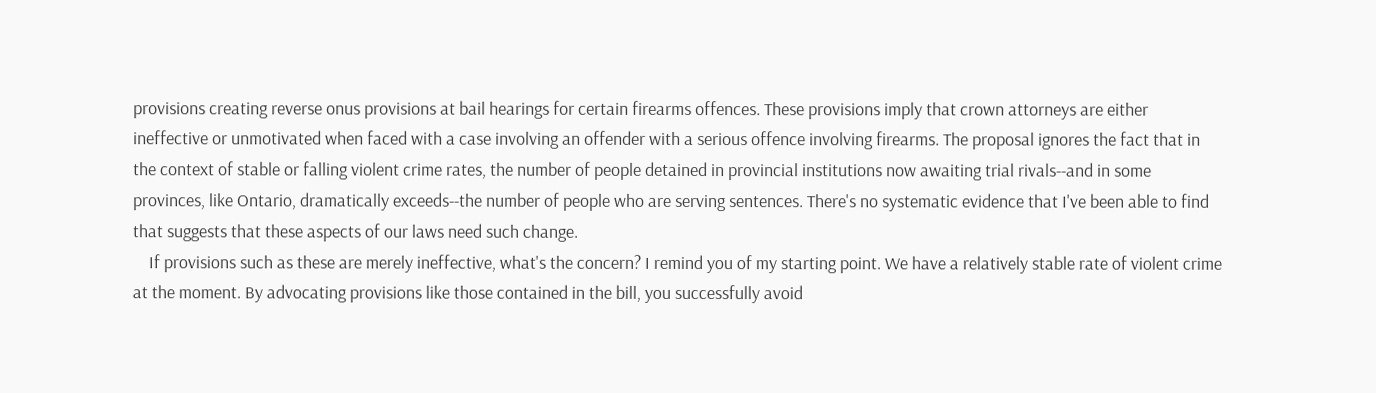provisions creating reverse onus provisions at bail hearings for certain firearms offences. These provisions imply that crown attorneys are either ineffective or unmotivated when faced with a case involving an offender with a serious offence involving firearms. The proposal ignores the fact that in the context of stable or falling violent crime rates, the number of people detained in provincial institutions now awaiting trial rivals--and in some provinces, like Ontario, dramatically exceeds--the number of people who are serving sentences. There's no systematic evidence that I've been able to find that suggests that these aspects of our laws need such change.
    If provisions such as these are merely ineffective, what's the concern? I remind you of my starting point. We have a relatively stable rate of violent crime at the moment. By advocating provisions like those contained in the bill, you successfully avoid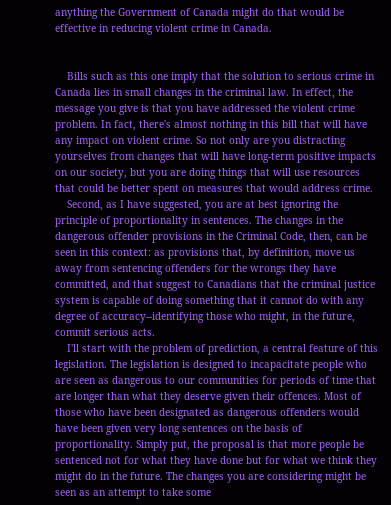anything the Government of Canada might do that would be effective in reducing violent crime in Canada.


    Bills such as this one imply that the solution to serious crime in Canada lies in small changes in the criminal law. In effect, the message you give is that you have addressed the violent crime problem. In fact, there's almost nothing in this bill that will have any impact on violent crime. So not only are you distracting yourselves from changes that will have long-term positive impacts on our society, but you are doing things that will use resources that could be better spent on measures that would address crime.
    Second, as I have suggested, you are at best ignoring the principle of proportionality in sentences. The changes in the dangerous offender provisions in the Criminal Code, then, can be seen in this context: as provisions that, by definition, move us away from sentencing offenders for the wrongs they have committed, and that suggest to Canadians that the criminal justice system is capable of doing something that it cannot do with any degree of accuracy--identifying those who might, in the future, commit serious acts.
    I'll start with the problem of prediction, a central feature of this legislation. The legislation is designed to incapacitate people who are seen as dangerous to our communities for periods of time that are longer than what they deserve given their offences. Most of those who have been designated as dangerous offenders would have been given very long sentences on the basis of proportionality. Simply put, the proposal is that more people be sentenced not for what they have done but for what we think they might do in the future. The changes you are considering might be seen as an attempt to take some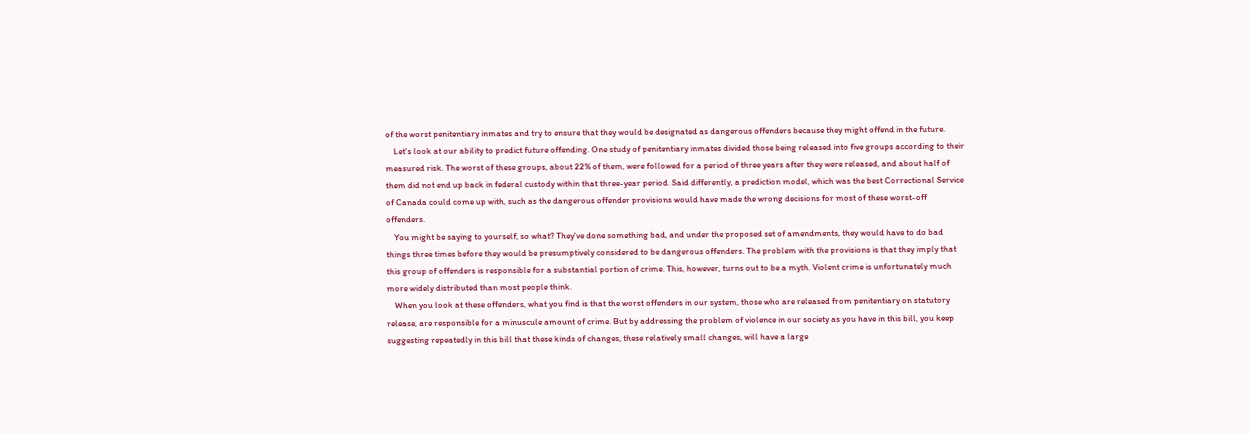of the worst penitentiary inmates and try to ensure that they would be designated as dangerous offenders because they might offend in the future.
    Let's look at our ability to predict future offending. One study of penitentiary inmates divided those being released into five groups according to their measured risk. The worst of these groups, about 22% of them, were followed for a period of three years after they were released, and about half of them did not end up back in federal custody within that three-year period. Said differently, a prediction model, which was the best Correctional Service of Canada could come up with, such as the dangerous offender provisions would have made the wrong decisions for most of these worst-off offenders.
    You might be saying to yourself, so what? They've done something bad, and under the proposed set of amendments, they would have to do bad things three times before they would be presumptively considered to be dangerous offenders. The problem with the provisions is that they imply that this group of offenders is responsible for a substantial portion of crime. This, however, turns out to be a myth. Violent crime is unfortunately much more widely distributed than most people think.
    When you look at these offenders, what you find is that the worst offenders in our system, those who are released from penitentiary on statutory release, are responsible for a minuscule amount of crime. But by addressing the problem of violence in our society as you have in this bill, you keep suggesting repeatedly in this bill that these kinds of changes, these relatively small changes, will have a large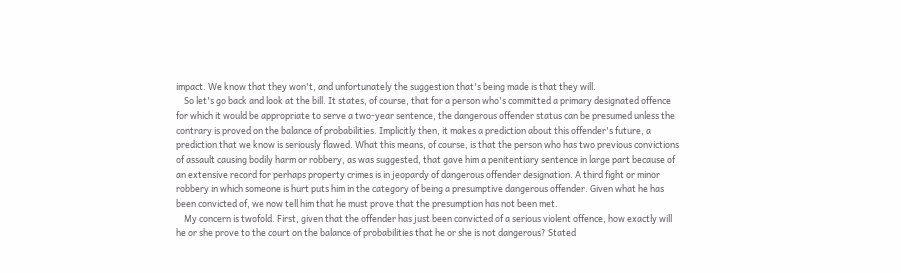impact. We know that they won't, and unfortunately the suggestion that's being made is that they will.
    So let's go back and look at the bill. It states, of course, that for a person who's committed a primary designated offence for which it would be appropriate to serve a two-year sentence, the dangerous offender status can be presumed unless the contrary is proved on the balance of probabilities. Implicitly then, it makes a prediction about this offender's future, a prediction that we know is seriously flawed. What this means, of course, is that the person who has two previous convictions of assault causing bodily harm or robbery, as was suggested, that gave him a penitentiary sentence in large part because of an extensive record for perhaps property crimes is in jeopardy of dangerous offender designation. A third fight or minor robbery in which someone is hurt puts him in the category of being a presumptive dangerous offender. Given what he has been convicted of, we now tell him that he must prove that the presumption has not been met.
    My concern is twofold. First, given that the offender has just been convicted of a serious violent offence, how exactly will he or she prove to the court on the balance of probabilities that he or she is not dangerous? Stated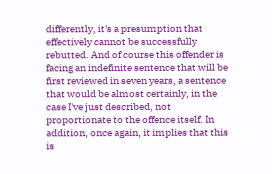differently, it's a presumption that effectively cannot be successfully rebutted. And of course this offender is facing an indefinite sentence that will be first reviewed in seven years, a sentence that would be almost certainly, in the case I've just described, not proportionate to the offence itself. In addition, once again, it implies that this is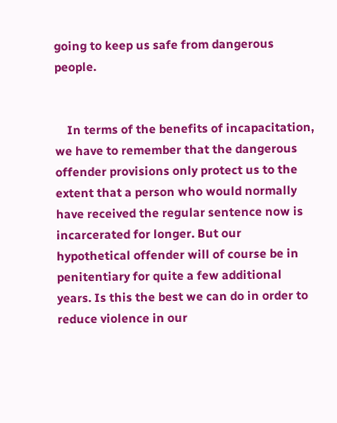going to keep us safe from dangerous people.


    In terms of the benefits of incapacitation, we have to remember that the dangerous offender provisions only protect us to the extent that a person who would normally have received the regular sentence now is incarcerated for longer. But our hypothetical offender will of course be in penitentiary for quite a few additional years. Is this the best we can do in order to reduce violence in our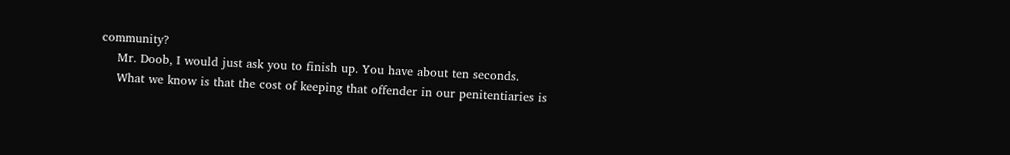community?
    Mr. Doob, I would just ask you to finish up. You have about ten seconds.
    What we know is that the cost of keeping that offender in our penitentiaries is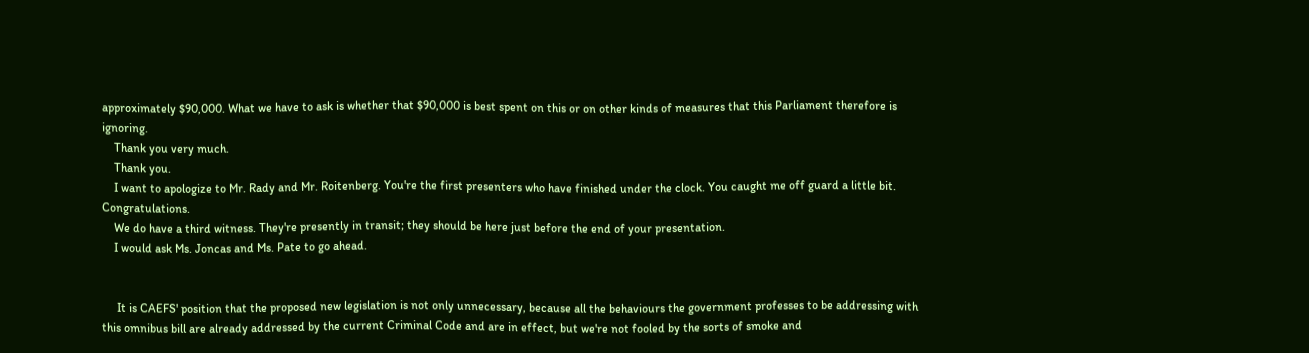approximately $90,000. What we have to ask is whether that $90,000 is best spent on this or on other kinds of measures that this Parliament therefore is ignoring.
    Thank you very much.
    Thank you.
    I want to apologize to Mr. Rady and Mr. Roitenberg. You're the first presenters who have finished under the clock. You caught me off guard a little bit. Congratulations.
    We do have a third witness. They're presently in transit; they should be here just before the end of your presentation.
    I would ask Ms. Joncas and Ms. Pate to go ahead.


     It is CAEFS' position that the proposed new legislation is not only unnecessary, because all the behaviours the government professes to be addressing with this omnibus bill are already addressed by the current Criminal Code and are in effect, but we're not fooled by the sorts of smoke and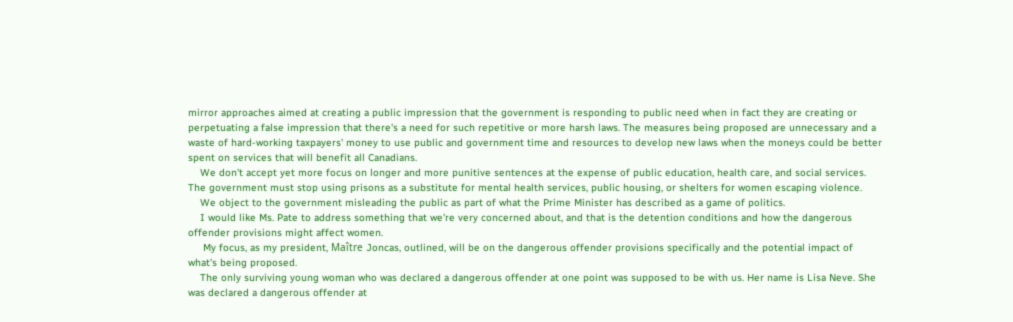mirror approaches aimed at creating a public impression that the government is responding to public need when in fact they are creating or perpetuating a false impression that there's a need for such repetitive or more harsh laws. The measures being proposed are unnecessary and a waste of hard-working taxpayers' money to use public and government time and resources to develop new laws when the moneys could be better spent on services that will benefit all Canadians.
    We don't accept yet more focus on longer and more punitive sentences at the expense of public education, health care, and social services. The government must stop using prisons as a substitute for mental health services, public housing, or shelters for women escaping violence.
    We object to the government misleading the public as part of what the Prime Minister has described as a game of politics.
    I would like Ms. Pate to address something that we're very concerned about, and that is the detention conditions and how the dangerous offender provisions might affect women.
     My focus, as my president, Maître Joncas, outlined, will be on the dangerous offender provisions specifically and the potential impact of what's being proposed.
    The only surviving young woman who was declared a dangerous offender at one point was supposed to be with us. Her name is Lisa Neve. She was declared a dangerous offender at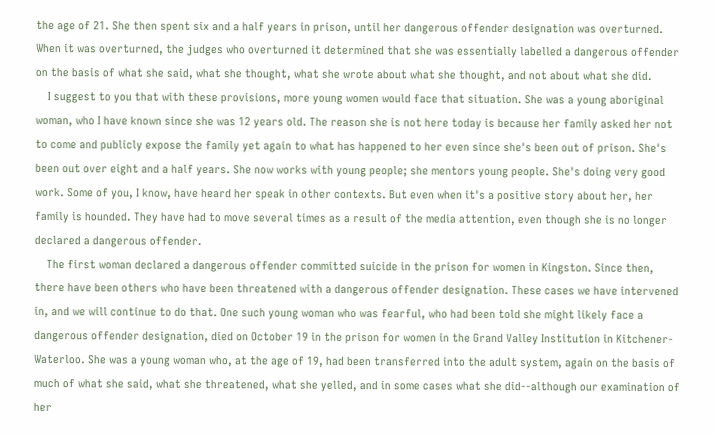the age of 21. She then spent six and a half years in prison, until her dangerous offender designation was overturned. When it was overturned, the judges who overturned it determined that she was essentially labelled a dangerous offender on the basis of what she said, what she thought, what she wrote about what she thought, and not about what she did.
    I suggest to you that with these provisions, more young women would face that situation. She was a young aboriginal woman, who I have known since she was 12 years old. The reason she is not here today is because her family asked her not to come and publicly expose the family yet again to what has happened to her even since she's been out of prison. She's been out over eight and a half years. She now works with young people; she mentors young people. She's doing very good work. Some of you, I know, have heard her speak in other contexts. But even when it's a positive story about her, her family is hounded. They have had to move several times as a result of the media attention, even though she is no longer declared a dangerous offender.
    The first woman declared a dangerous offender committed suicide in the prison for women in Kingston. Since then, there have been others who have been threatened with a dangerous offender designation. These cases we have intervened in, and we will continue to do that. One such young woman who was fearful, who had been told she might likely face a dangerous offender designation, died on October 19 in the prison for women in the Grand Valley Institution in Kitchener-Waterloo. She was a young woman who, at the age of 19, had been transferred into the adult system, again on the basis of much of what she said, what she threatened, what she yelled, and in some cases what she did--although our examination of her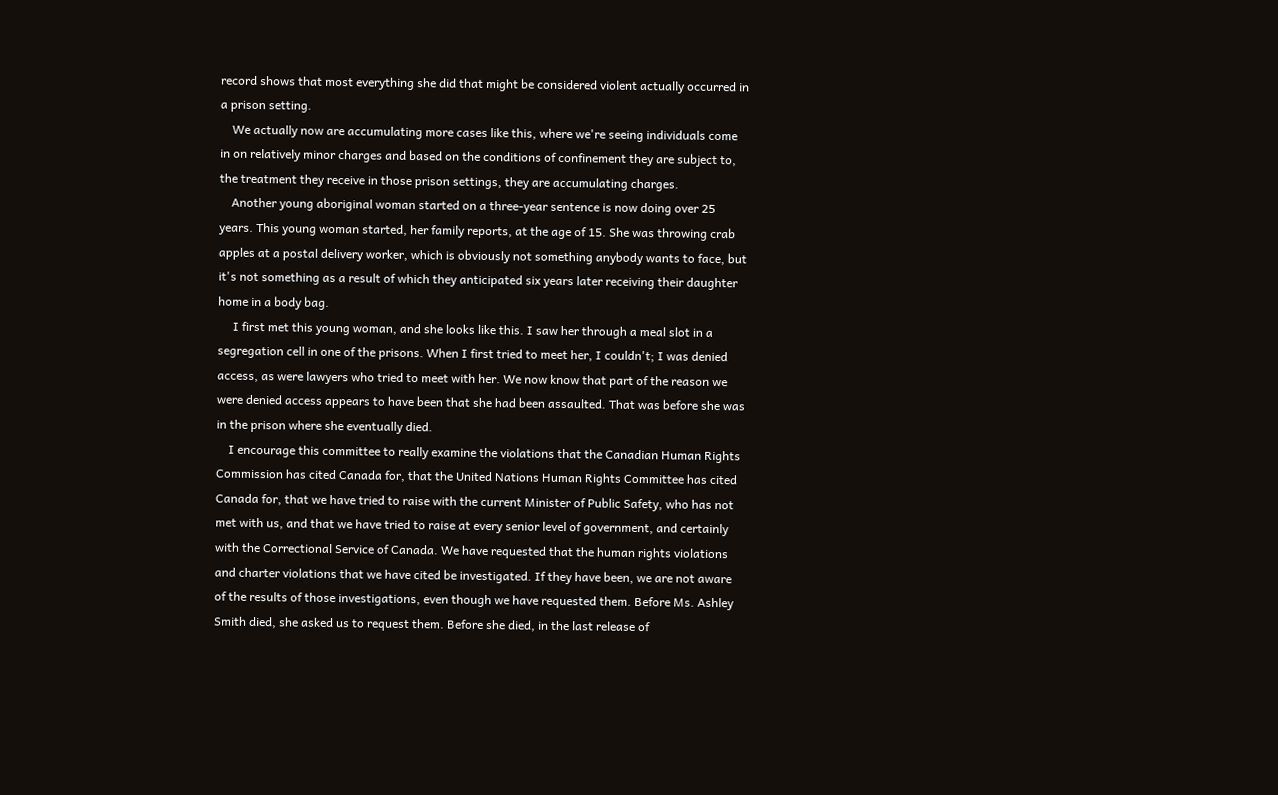record shows that most everything she did that might be considered violent actually occurred in a prison setting.
    We actually now are accumulating more cases like this, where we're seeing individuals come in on relatively minor charges and based on the conditions of confinement they are subject to, the treatment they receive in those prison settings, they are accumulating charges.
    Another young aboriginal woman started on a three-year sentence is now doing over 25 years. This young woman started, her family reports, at the age of 15. She was throwing crab apples at a postal delivery worker, which is obviously not something anybody wants to face, but it's not something as a result of which they anticipated six years later receiving their daughter home in a body bag.
     I first met this young woman, and she looks like this. I saw her through a meal slot in a segregation cell in one of the prisons. When I first tried to meet her, I couldn't; I was denied access, as were lawyers who tried to meet with her. We now know that part of the reason we were denied access appears to have been that she had been assaulted. That was before she was in the prison where she eventually died.
    I encourage this committee to really examine the violations that the Canadian Human Rights Commission has cited Canada for, that the United Nations Human Rights Committee has cited Canada for, that we have tried to raise with the current Minister of Public Safety, who has not met with us, and that we have tried to raise at every senior level of government, and certainly with the Correctional Service of Canada. We have requested that the human rights violations and charter violations that we have cited be investigated. If they have been, we are not aware of the results of those investigations, even though we have requested them. Before Ms. Ashley Smith died, she asked us to request them. Before she died, in the last release of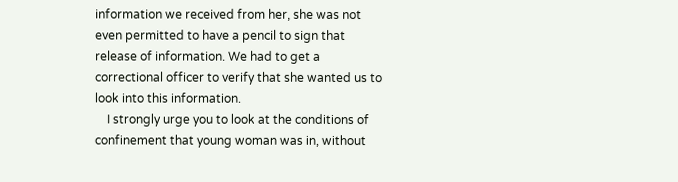information we received from her, she was not even permitted to have a pencil to sign that release of information. We had to get a correctional officer to verify that she wanted us to look into this information.
    I strongly urge you to look at the conditions of confinement that young woman was in, without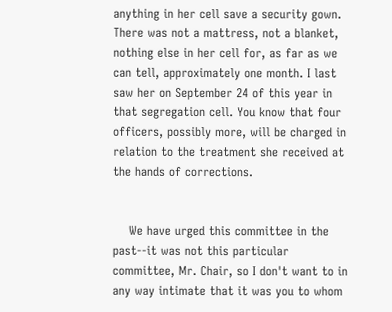anything in her cell save a security gown. There was not a mattress, not a blanket, nothing else in her cell for, as far as we can tell, approximately one month. I last saw her on September 24 of this year in that segregation cell. You know that four officers, possibly more, will be charged in relation to the treatment she received at the hands of corrections.


    We have urged this committee in the past--it was not this particular committee, Mr. Chair, so I don't want to in any way intimate that it was you to whom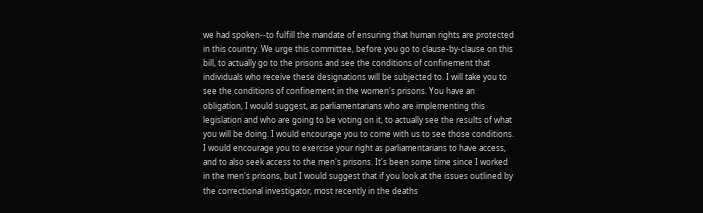we had spoken--to fulfill the mandate of ensuring that human rights are protected in this country. We urge this committee, before you go to clause-by-clause on this bill, to actually go to the prisons and see the conditions of confinement that individuals who receive these designations will be subjected to. I will take you to see the conditions of confinement in the women's prisons. You have an obligation, I would suggest, as parliamentarians who are implementing this legislation and who are going to be voting on it, to actually see the results of what you will be doing. I would encourage you to come with us to see those conditions. I would encourage you to exercise your right as parliamentarians to have access, and to also seek access to the men's prisons. It's been some time since I worked in the men's prisons, but I would suggest that if you look at the issues outlined by the correctional investigator, most recently in the deaths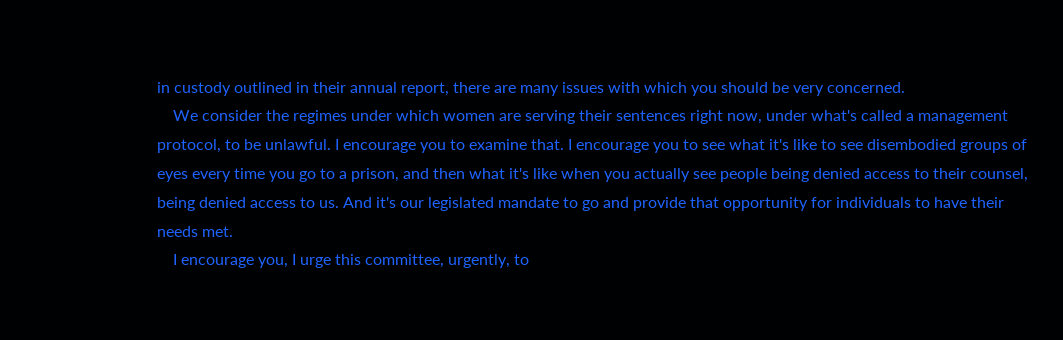in custody outlined in their annual report, there are many issues with which you should be very concerned.
    We consider the regimes under which women are serving their sentences right now, under what's called a management protocol, to be unlawful. I encourage you to examine that. I encourage you to see what it's like to see disembodied groups of eyes every time you go to a prison, and then what it's like when you actually see people being denied access to their counsel, being denied access to us. And it's our legislated mandate to go and provide that opportunity for individuals to have their needs met.
    I encourage you, I urge this committee, urgently, to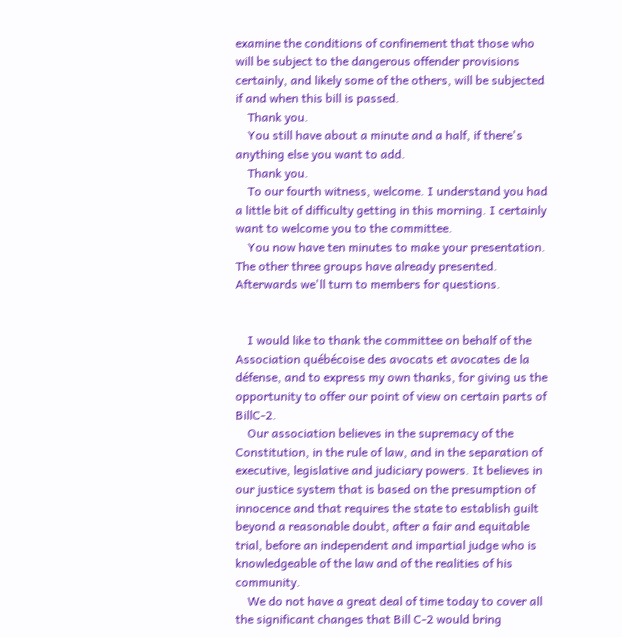examine the conditions of confinement that those who will be subject to the dangerous offender provisions certainly, and likely some of the others, will be subjected if and when this bill is passed.
    Thank you.
    You still have about a minute and a half, if there's anything else you want to add.
    Thank you.
    To our fourth witness, welcome. I understand you had a little bit of difficulty getting in this morning. I certainly want to welcome you to the committee.
    You now have ten minutes to make your presentation. The other three groups have already presented. Afterwards we'll turn to members for questions.


    I would like to thank the committee on behalf of the Association québécoise des avocats et avocates de la défense, and to express my own thanks, for giving us the opportunity to offer our point of view on certain parts of BillC-2.
    Our association believes in the supremacy of the Constitution, in the rule of law, and in the separation of executive, legislative and judiciary powers. It believes in our justice system that is based on the presumption of innocence and that requires the state to establish guilt beyond a reasonable doubt, after a fair and equitable trial, before an independent and impartial judge who is knowledgeable of the law and of the realities of his community.
    We do not have a great deal of time today to cover all the significant changes that Bill C-2 would bring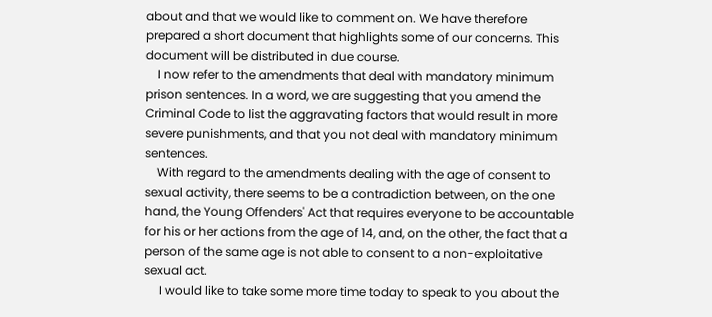about and that we would like to comment on. We have therefore prepared a short document that highlights some of our concerns. This document will be distributed in due course.
    I now refer to the amendments that deal with mandatory minimum prison sentences. In a word, we are suggesting that you amend the Criminal Code to list the aggravating factors that would result in more severe punishments, and that you not deal with mandatory minimum sentences.
    With regard to the amendments dealing with the age of consent to sexual activity, there seems to be a contradiction between, on the one hand, the Young Offenders' Act that requires everyone to be accountable for his or her actions from the age of 14, and, on the other, the fact that a person of the same age is not able to consent to a non-exploitative sexual act.
     I would like to take some more time today to speak to you about the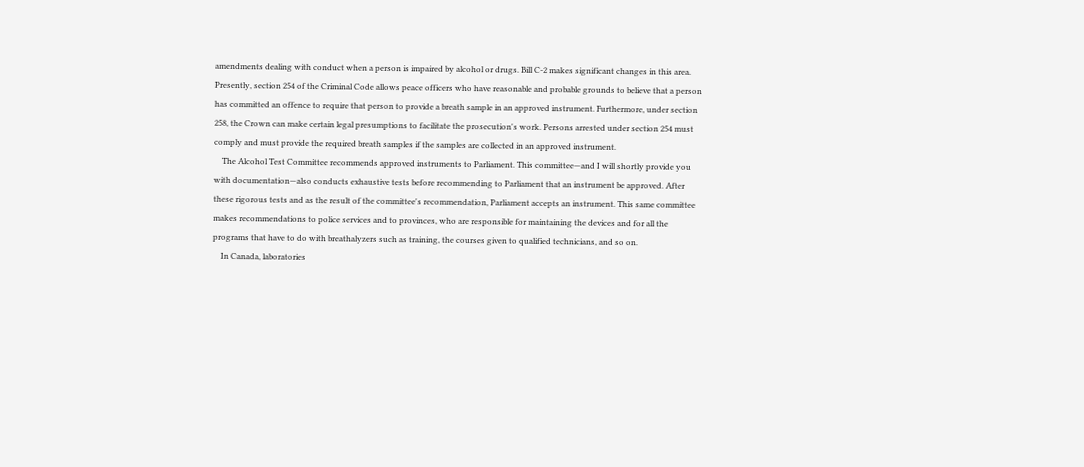amendments dealing with conduct when a person is impaired by alcohol or drugs. Bill C-2 makes significant changes in this area. Presently, section 254 of the Criminal Code allows peace officers who have reasonable and probable grounds to believe that a person has committed an offence to require that person to provide a breath sample in an approved instrument. Furthermore, under section 258, the Crown can make certain legal presumptions to facilitate the prosecution's work. Persons arrested under section 254 must comply and must provide the required breath samples if the samples are collected in an approved instrument.
    The Alcohol Test Committee recommends approved instruments to Parliament. This committee—and I will shortly provide you with documentation—also conducts exhaustive tests before recommending to Parliament that an instrument be approved. After these rigorous tests and as the result of the committee's recommendation, Parliament accepts an instrument. This same committee makes recommendations to police services and to provinces, who are responsible for maintaining the devices and for all the programs that have to do with breathalyzers such as training, the courses given to qualified technicians, and so on.
    In Canada, laboratories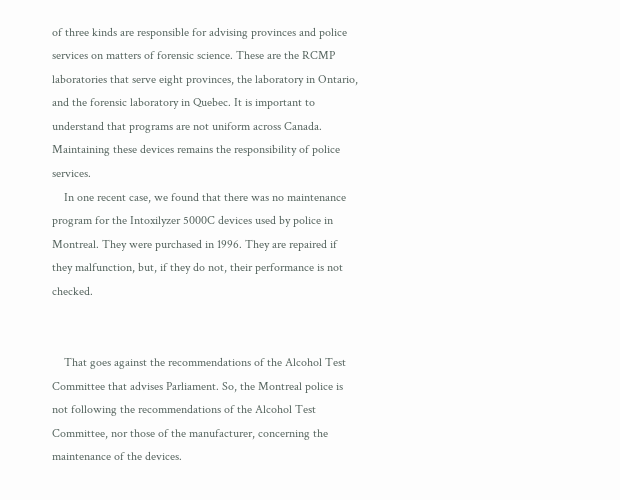of three kinds are responsible for advising provinces and police services on matters of forensic science. These are the RCMP laboratories that serve eight provinces, the laboratory in Ontario, and the forensic laboratory in Quebec. It is important to understand that programs are not uniform across Canada. Maintaining these devices remains the responsibility of police services.
    In one recent case, we found that there was no maintenance program for the Intoxilyzer 5000C devices used by police in Montreal. They were purchased in 1996. They are repaired if they malfunction, but, if they do not, their performance is not checked.


    That goes against the recommendations of the Alcohol Test Committee that advises Parliament. So, the Montreal police is not following the recommendations of the Alcohol Test Committee, nor those of the manufacturer, concerning the maintenance of the devices.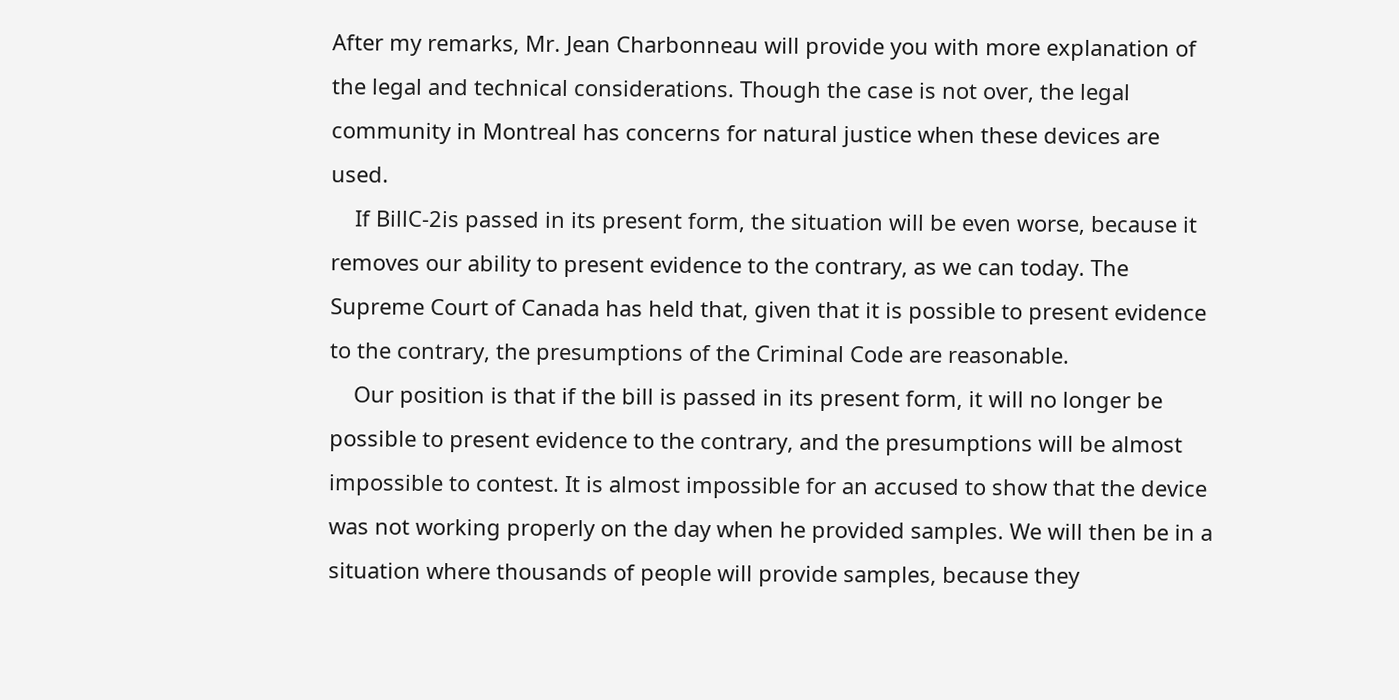After my remarks, Mr. Jean Charbonneau will provide you with more explanation of the legal and technical considerations. Though the case is not over, the legal community in Montreal has concerns for natural justice when these devices are used.
    If BillC-2is passed in its present form, the situation will be even worse, because it removes our ability to present evidence to the contrary, as we can today. The Supreme Court of Canada has held that, given that it is possible to present evidence to the contrary, the presumptions of the Criminal Code are reasonable.
    Our position is that if the bill is passed in its present form, it will no longer be possible to present evidence to the contrary, and the presumptions will be almost impossible to contest. It is almost impossible for an accused to show that the device was not working properly on the day when he provided samples. We will then be in a situation where thousands of people will provide samples, because they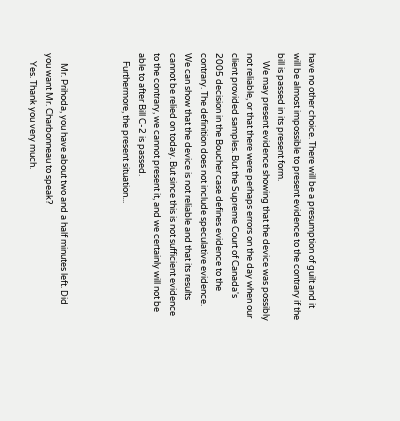have no other choice. There will be a presumption of guilt and it will be almost impossible to present evidence to the contrary if the bill is passed in its present form.
    We may present evidence showing that the device was possibly not reliable, or that there were perhaps errors on the day when our client provided samples. But the Supreme Court of Canada's 2005 decision in the Boucher case defines evidence to the contrary. The definition does not include speculative evidence. We can show that the device is not reliable and that its results cannot be relied on today. But since this is not sufficient evidence to the contrary, we cannot present it, and we certainly will not be able to after Bill C-2 is passed.
    Furthermore, the present situation...



     Mr. Prihoda, you have about two and a half minutes left. Did you want Mr. Charbonneau to speak?
    Yes. Thank you very much.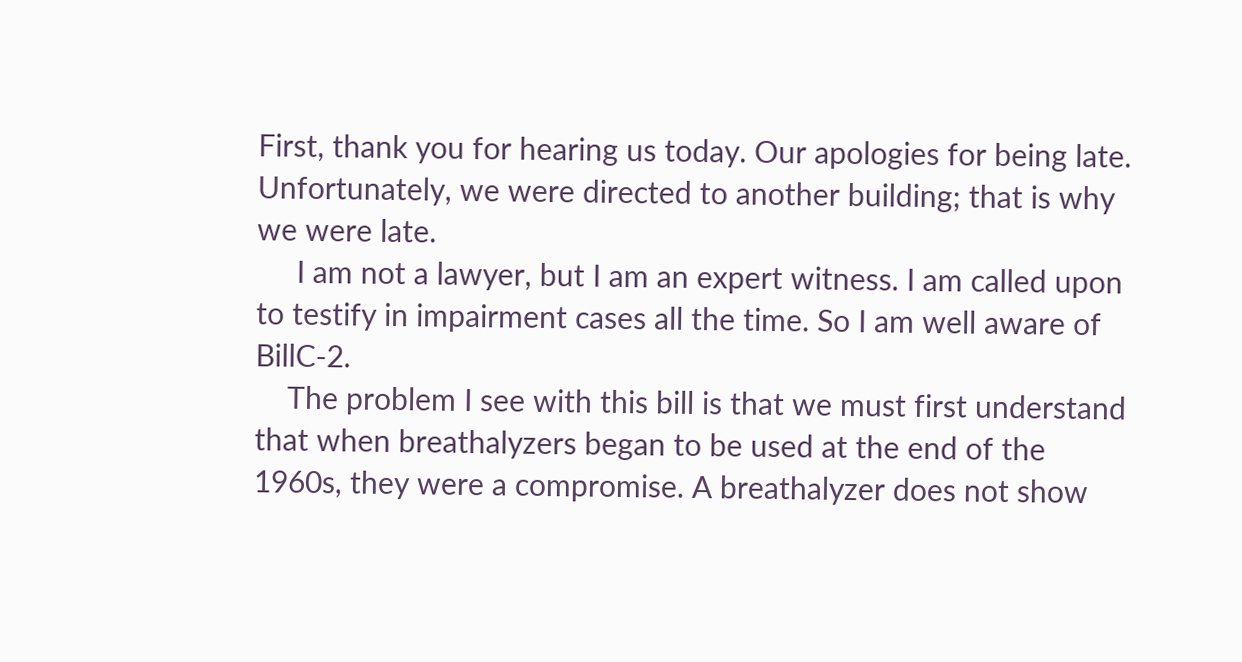First, thank you for hearing us today. Our apologies for being late. Unfortunately, we were directed to another building; that is why we were late.
     I am not a lawyer, but I am an expert witness. I am called upon to testify in impairment cases all the time. So I am well aware of BillC-2.
    The problem I see with this bill is that we must first understand that when breathalyzers began to be used at the end of the 1960s, they were a compromise. A breathalyzer does not show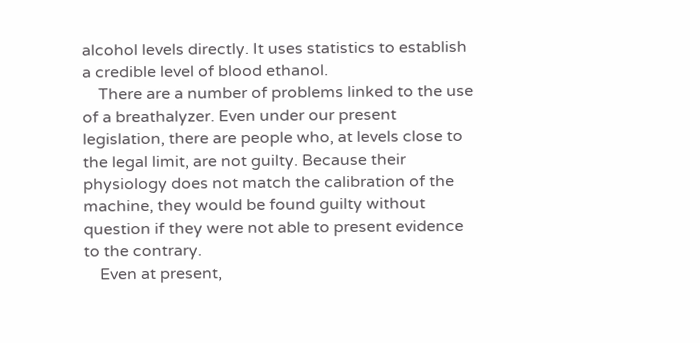alcohol levels directly. It uses statistics to establish a credible level of blood ethanol.
    There are a number of problems linked to the use of a breathalyzer. Even under our present legislation, there are people who, at levels close to the legal limit, are not guilty. Because their physiology does not match the calibration of the machine, they would be found guilty without question if they were not able to present evidence to the contrary.
    Even at present,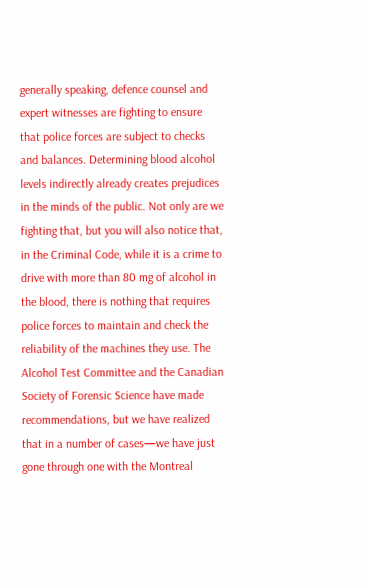generally speaking, defence counsel and expert witnesses are fighting to ensure that police forces are subject to checks and balances. Determining blood alcohol levels indirectly already creates prejudices in the minds of the public. Not only are we fighting that, but you will also notice that, in the Criminal Code, while it is a crime to drive with more than 80 mg of alcohol in the blood, there is nothing that requires police forces to maintain and check the reliability of the machines they use. The Alcohol Test Committee and the Canadian Society of Forensic Science have made recommendations, but we have realized that in a number of cases—we have just gone through one with the Montreal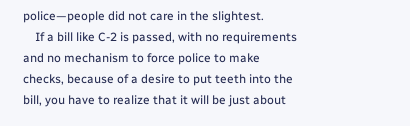police—people did not care in the slightest.
    If a bill like C-2 is passed, with no requirements and no mechanism to force police to make checks, because of a desire to put teeth into the bill, you have to realize that it will be just about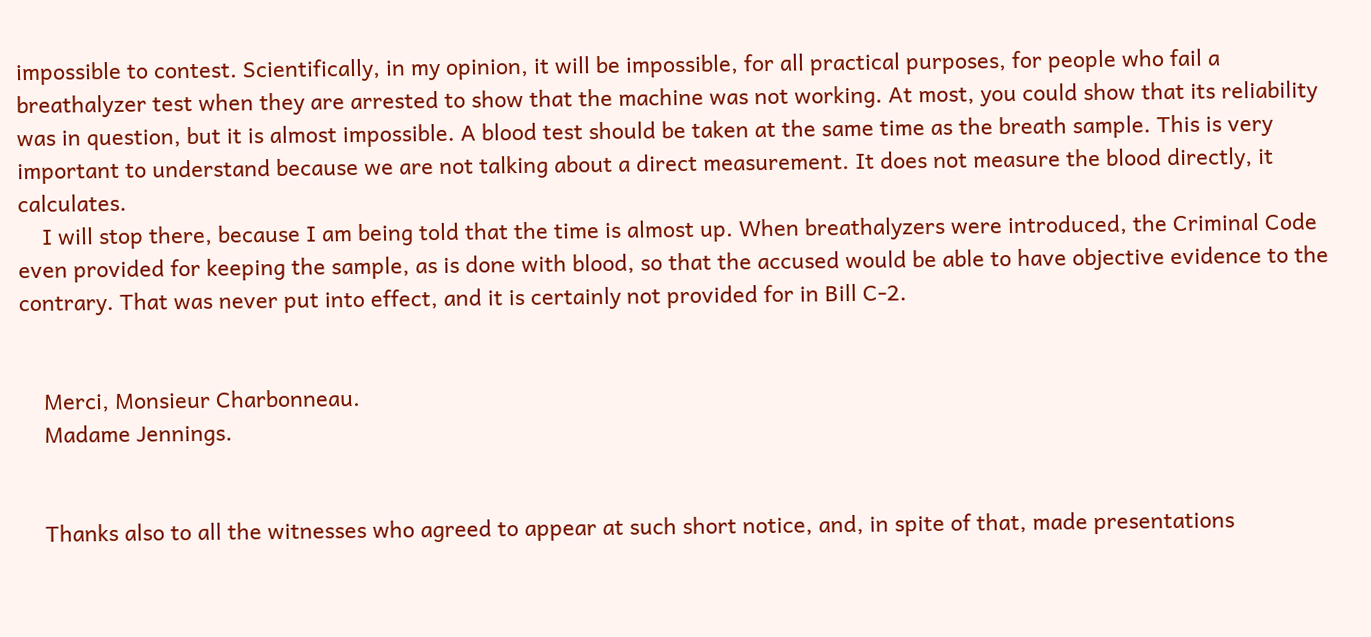impossible to contest. Scientifically, in my opinion, it will be impossible, for all practical purposes, for people who fail a breathalyzer test when they are arrested to show that the machine was not working. At most, you could show that its reliability was in question, but it is almost impossible. A blood test should be taken at the same time as the breath sample. This is very important to understand because we are not talking about a direct measurement. It does not measure the blood directly, it calculates.
    I will stop there, because I am being told that the time is almost up. When breathalyzers were introduced, the Criminal Code even provided for keeping the sample, as is done with blood, so that the accused would be able to have objective evidence to the contrary. That was never put into effect, and it is certainly not provided for in Bill C-2.


    Merci, Monsieur Charbonneau.
    Madame Jennings.


    Thanks also to all the witnesses who agreed to appear at such short notice, and, in spite of that, made presentations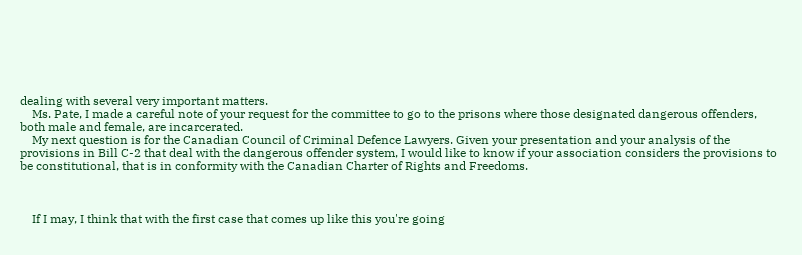dealing with several very important matters.
    Ms. Pate, I made a careful note of your request for the committee to go to the prisons where those designated dangerous offenders, both male and female, are incarcerated.
    My next question is for the Canadian Council of Criminal Defence Lawyers. Given your presentation and your analysis of the provisions in Bill C-2 that deal with the dangerous offender system, I would like to know if your association considers the provisions to be constitutional, that is in conformity with the Canadian Charter of Rights and Freedoms.



    If I may, I think that with the first case that comes up like this you're going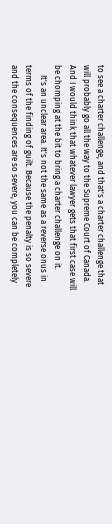to see a charter challenge, and that's a charter challenge that will probably go all the way to the Supreme Court of Canada. And I would think that whatever lawyer gets that first case will be chomping at the bit to bring a charter challenge on it.
     It's an unclear area. It's not the same as a reverse onus in terms of the finding of guilt. Because the penalty is so severe and the consequences are so severe, you can be completely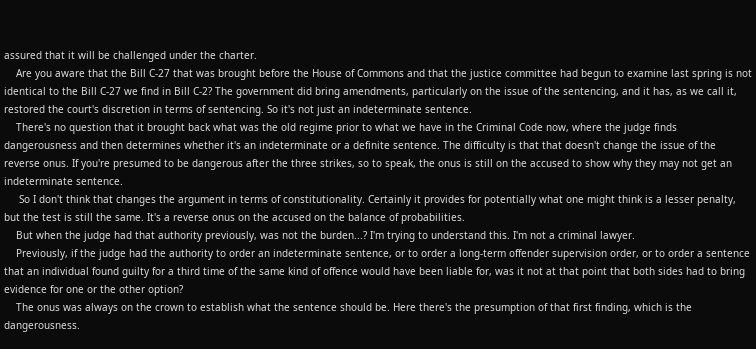assured that it will be challenged under the charter.
    Are you aware that the Bill C-27 that was brought before the House of Commons and that the justice committee had begun to examine last spring is not identical to the Bill C-27 we find in Bill C-2? The government did bring amendments, particularly on the issue of the sentencing, and it has, as we call it, restored the court's discretion in terms of sentencing. So it's not just an indeterminate sentence.
    There's no question that it brought back what was the old regime prior to what we have in the Criminal Code now, where the judge finds dangerousness and then determines whether it's an indeterminate or a definite sentence. The difficulty is that that doesn't change the issue of the reverse onus. If you're presumed to be dangerous after the three strikes, so to speak, the onus is still on the accused to show why they may not get an indeterminate sentence.
     So I don't think that changes the argument in terms of constitutionality. Certainly it provides for potentially what one might think is a lesser penalty, but the test is still the same. It's a reverse onus on the accused on the balance of probabilities.
    But when the judge had that authority previously, was not the burden...? I'm trying to understand this. I'm not a criminal lawyer.
    Previously, if the judge had the authority to order an indeterminate sentence, or to order a long-term offender supervision order, or to order a sentence that an individual found guilty for a third time of the same kind of offence would have been liable for, was it not at that point that both sides had to bring evidence for one or the other option?
    The onus was always on the crown to establish what the sentence should be. Here there's the presumption of that first finding, which is the dangerousness.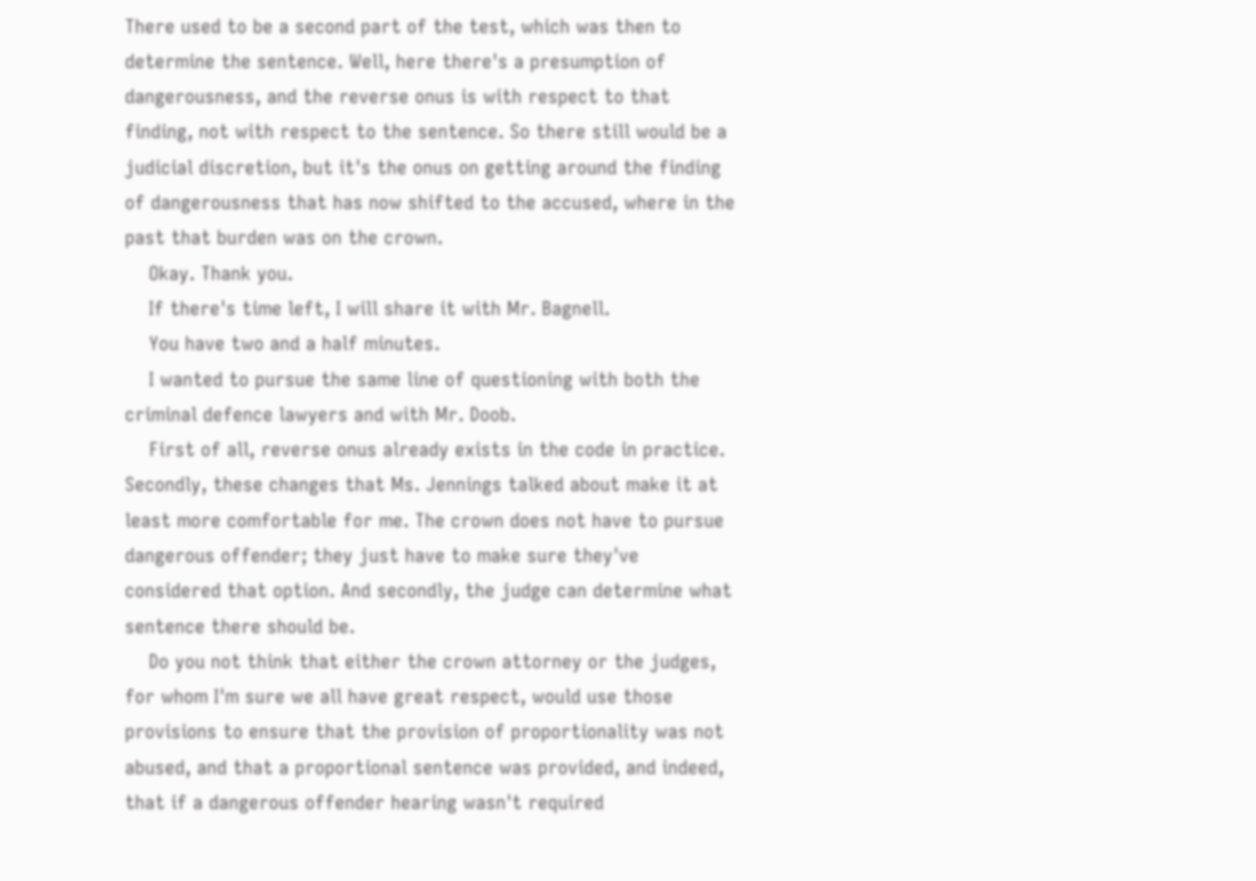There used to be a second part of the test, which was then to determine the sentence. Well, here there's a presumption of dangerousness, and the reverse onus is with respect to that finding, not with respect to the sentence. So there still would be a judicial discretion, but it's the onus on getting around the finding of dangerousness that has now shifted to the accused, where in the past that burden was on the crown.
    Okay. Thank you.
    If there's time left, I will share it with Mr. Bagnell.
    You have two and a half minutes.
    I wanted to pursue the same line of questioning with both the criminal defence lawyers and with Mr. Doob.
    First of all, reverse onus already exists in the code in practice. Secondly, these changes that Ms. Jennings talked about make it at least more comfortable for me. The crown does not have to pursue dangerous offender; they just have to make sure they've considered that option. And secondly, the judge can determine what sentence there should be.
    Do you not think that either the crown attorney or the judges, for whom I'm sure we all have great respect, would use those provisions to ensure that the provision of proportionality was not abused, and that a proportional sentence was provided, and indeed, that if a dangerous offender hearing wasn't required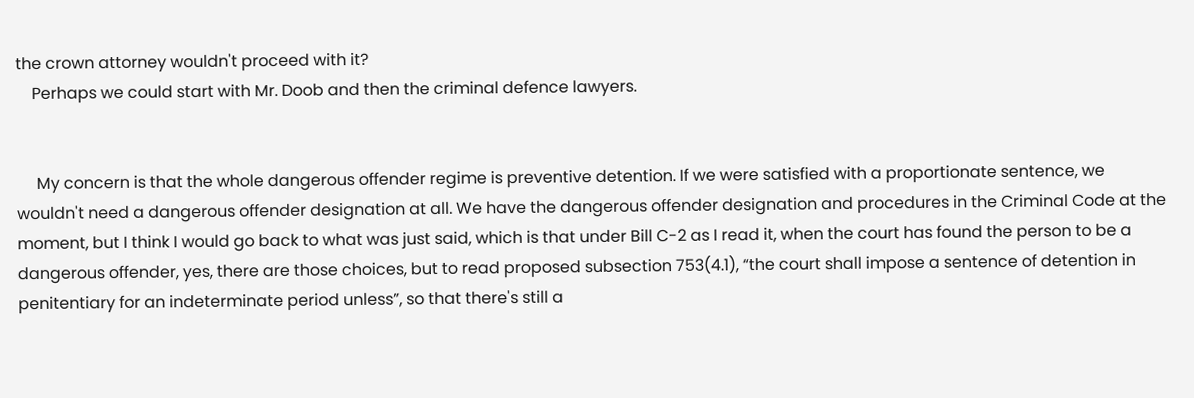the crown attorney wouldn't proceed with it?
    Perhaps we could start with Mr. Doob and then the criminal defence lawyers.


     My concern is that the whole dangerous offender regime is preventive detention. If we were satisfied with a proportionate sentence, we wouldn't need a dangerous offender designation at all. We have the dangerous offender designation and procedures in the Criminal Code at the moment, but I think I would go back to what was just said, which is that under Bill C-2 as I read it, when the court has found the person to be a dangerous offender, yes, there are those choices, but to read proposed subsection 753(4.1), “the court shall impose a sentence of detention in penitentiary for an indeterminate period unless”, so that there's still a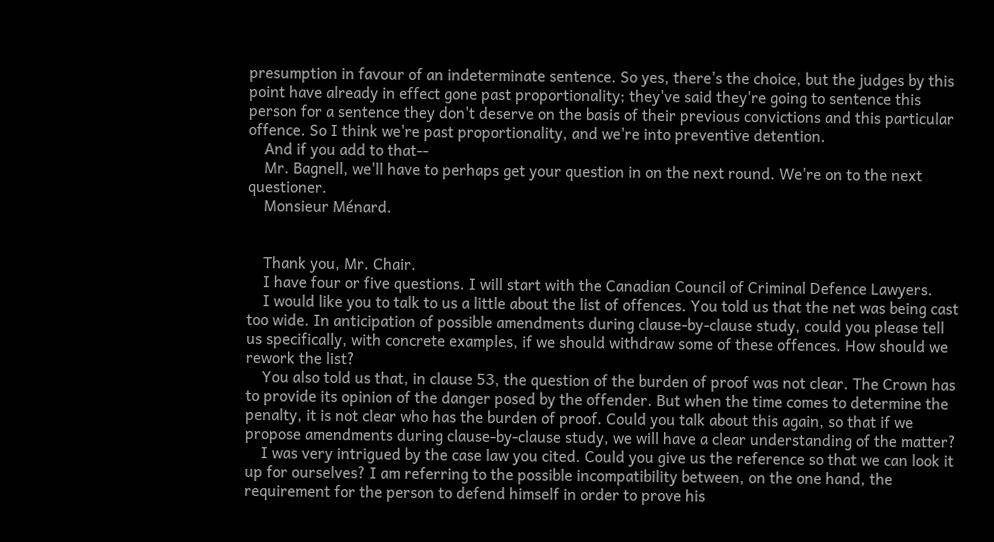presumption in favour of an indeterminate sentence. So yes, there's the choice, but the judges by this point have already in effect gone past proportionality; they've said they're going to sentence this person for a sentence they don't deserve on the basis of their previous convictions and this particular offence. So I think we're past proportionality, and we're into preventive detention.
    And if you add to that--
    Mr. Bagnell, we'll have to perhaps get your question in on the next round. We're on to the next questioner.
    Monsieur Ménard.


    Thank you, Mr. Chair.
    I have four or five questions. I will start with the Canadian Council of Criminal Defence Lawyers.
    I would like you to talk to us a little about the list of offences. You told us that the net was being cast too wide. In anticipation of possible amendments during clause-by-clause study, could you please tell us specifically, with concrete examples, if we should withdraw some of these offences. How should we rework the list?
    You also told us that, in clause 53, the question of the burden of proof was not clear. The Crown has to provide its opinion of the danger posed by the offender. But when the time comes to determine the penalty, it is not clear who has the burden of proof. Could you talk about this again, so that if we propose amendments during clause-by-clause study, we will have a clear understanding of the matter?
    I was very intrigued by the case law you cited. Could you give us the reference so that we can look it up for ourselves? I am referring to the possible incompatibility between, on the one hand, the requirement for the person to defend himself in order to prove his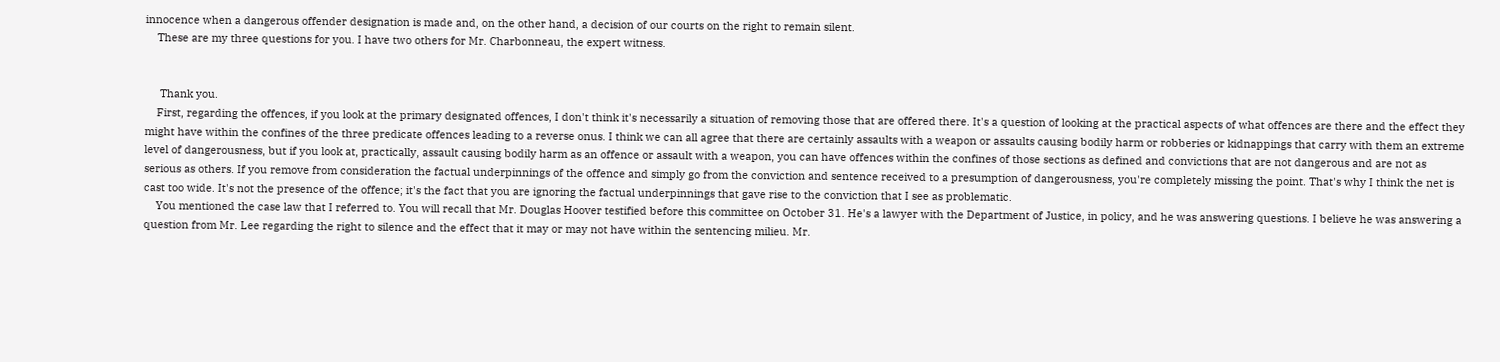innocence when a dangerous offender designation is made and, on the other hand, a decision of our courts on the right to remain silent.
    These are my three questions for you. I have two others for Mr. Charbonneau, the expert witness.


     Thank you.
    First, regarding the offences, if you look at the primary designated offences, I don't think it's necessarily a situation of removing those that are offered there. It's a question of looking at the practical aspects of what offences are there and the effect they might have within the confines of the three predicate offences leading to a reverse onus. I think we can all agree that there are certainly assaults with a weapon or assaults causing bodily harm or robberies or kidnappings that carry with them an extreme level of dangerousness, but if you look at, practically, assault causing bodily harm as an offence or assault with a weapon, you can have offences within the confines of those sections as defined and convictions that are not dangerous and are not as serious as others. If you remove from consideration the factual underpinnings of the offence and simply go from the conviction and sentence received to a presumption of dangerousness, you're completely missing the point. That's why I think the net is cast too wide. It's not the presence of the offence; it's the fact that you are ignoring the factual underpinnings that gave rise to the conviction that I see as problematic.
    You mentioned the case law that I referred to. You will recall that Mr. Douglas Hoover testified before this committee on October 31. He's a lawyer with the Department of Justice, in policy, and he was answering questions. I believe he was answering a question from Mr. Lee regarding the right to silence and the effect that it may or may not have within the sentencing milieu. Mr.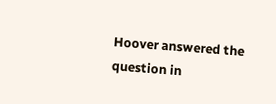Hoover answered the question in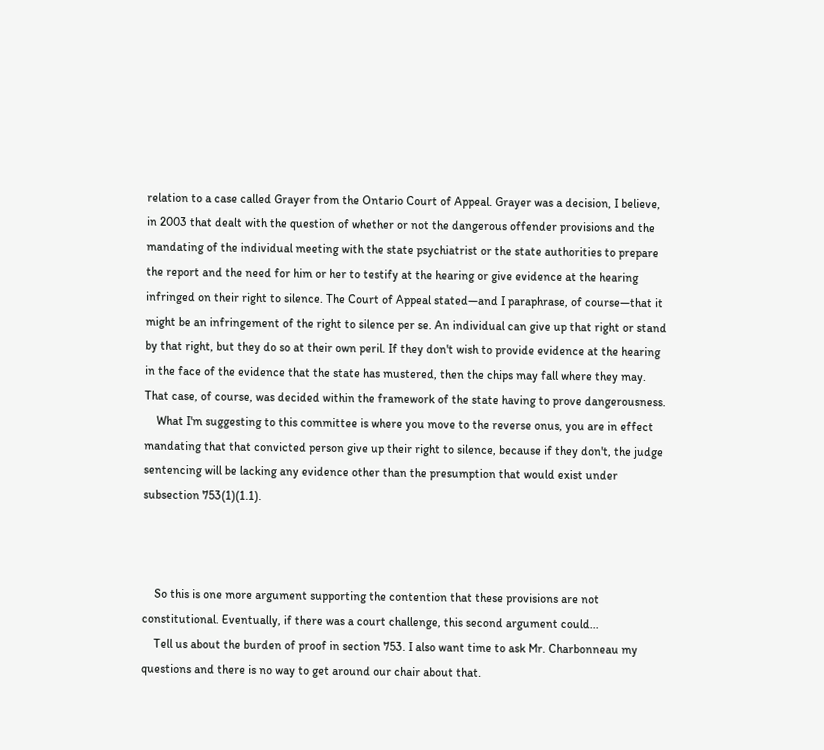relation to a case called Grayer from the Ontario Court of Appeal. Grayer was a decision, I believe, in 2003 that dealt with the question of whether or not the dangerous offender provisions and the mandating of the individual meeting with the state psychiatrist or the state authorities to prepare the report and the need for him or her to testify at the hearing or give evidence at the hearing infringed on their right to silence. The Court of Appeal stated—and I paraphrase, of course—that it might be an infringement of the right to silence per se. An individual can give up that right or stand by that right, but they do so at their own peril. If they don't wish to provide evidence at the hearing in the face of the evidence that the state has mustered, then the chips may fall where they may. That case, of course, was decided within the framework of the state having to prove dangerousness.
    What I'm suggesting to this committee is where you move to the reverse onus, you are in effect mandating that that convicted person give up their right to silence, because if they don't, the judge sentencing will be lacking any evidence other than the presumption that would exist under subsection 753(1)(1.1).



    So this is one more argument supporting the contention that these provisions are not constitutional. Eventually, if there was a court challenge, this second argument could...
    Tell us about the burden of proof in section 753. I also want time to ask Mr. Charbonneau my questions and there is no way to get around our chair about that.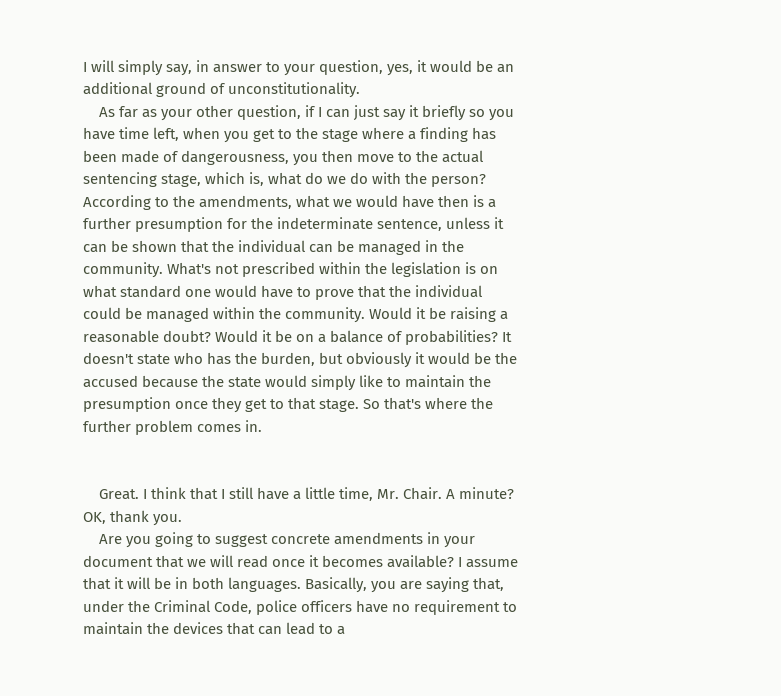I will simply say, in answer to your question, yes, it would be an additional ground of unconstitutionality.
    As far as your other question, if I can just say it briefly so you have time left, when you get to the stage where a finding has been made of dangerousness, you then move to the actual sentencing stage, which is, what do we do with the person? According to the amendments, what we would have then is a further presumption for the indeterminate sentence, unless it can be shown that the individual can be managed in the community. What's not prescribed within the legislation is on what standard one would have to prove that the individual could be managed within the community. Would it be raising a reasonable doubt? Would it be on a balance of probabilities? It doesn't state who has the burden, but obviously it would be the accused because the state would simply like to maintain the presumption once they get to that stage. So that's where the further problem comes in.


    Great. I think that I still have a little time, Mr. Chair. A minute? OK, thank you.
    Are you going to suggest concrete amendments in your document that we will read once it becomes available? I assume that it will be in both languages. Basically, you are saying that, under the Criminal Code, police officers have no requirement to maintain the devices that can lead to a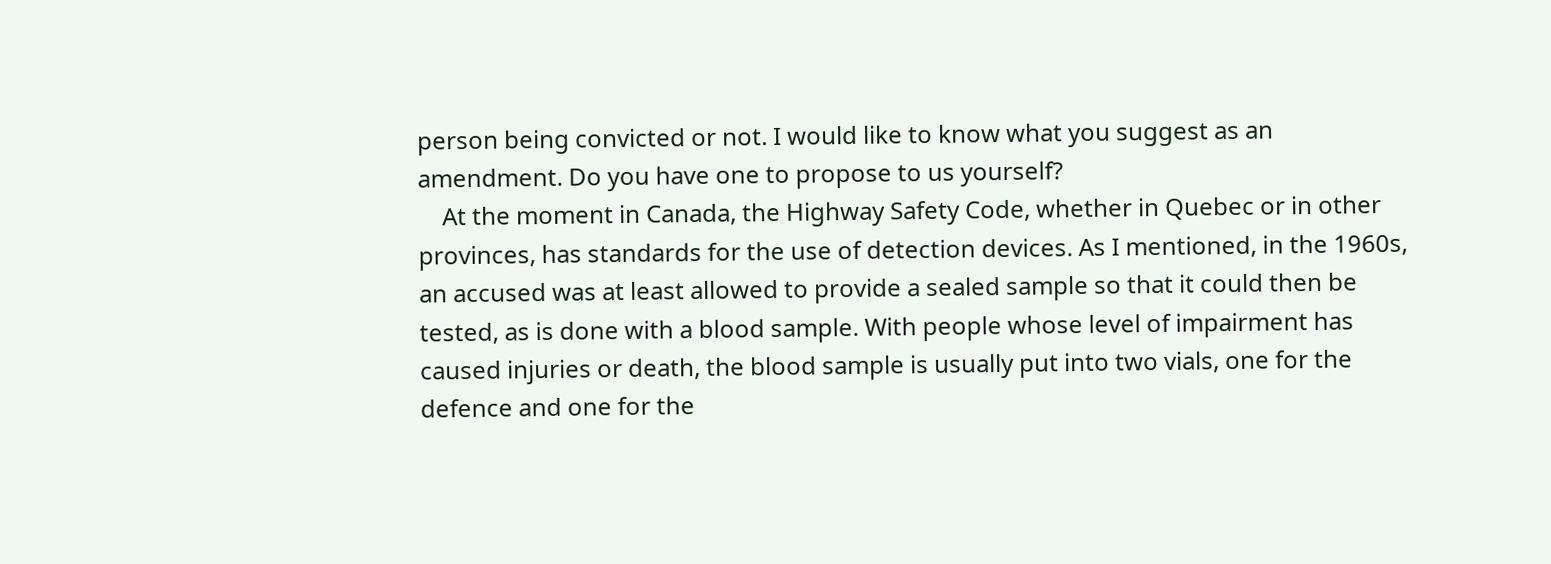person being convicted or not. I would like to know what you suggest as an amendment. Do you have one to propose to us yourself?
    At the moment in Canada, the Highway Safety Code, whether in Quebec or in other provinces, has standards for the use of detection devices. As I mentioned, in the 1960s, an accused was at least allowed to provide a sealed sample so that it could then be tested, as is done with a blood sample. With people whose level of impairment has caused injuries or death, the blood sample is usually put into two vials, one for the defence and one for the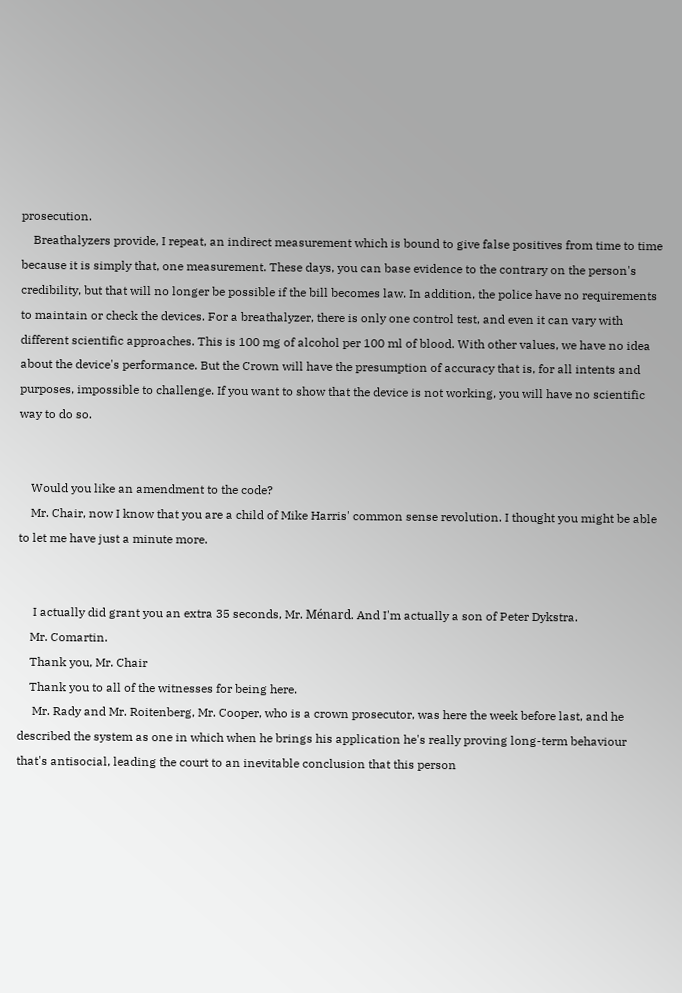prosecution.
    Breathalyzers provide, I repeat, an indirect measurement which is bound to give false positives from time to time because it is simply that, one measurement. These days, you can base evidence to the contrary on the person's credibility, but that will no longer be possible if the bill becomes law. In addition, the police have no requirements to maintain or check the devices. For a breathalyzer, there is only one control test, and even it can vary with different scientific approaches. This is 100 mg of alcohol per 100 ml of blood. With other values, we have no idea about the device's performance. But the Crown will have the presumption of accuracy that is, for all intents and purposes, impossible to challenge. If you want to show that the device is not working, you will have no scientific way to do so.


    Would you like an amendment to the code?
    Mr. Chair, now I know that you are a child of Mike Harris' common sense revolution. I thought you might be able to let me have just a minute more.


     I actually did grant you an extra 35 seconds, Mr. Ménard. And I'm actually a son of Peter Dykstra.
    Mr. Comartin.
    Thank you, Mr. Chair
    Thank you to all of the witnesses for being here.
     Mr. Rady and Mr. Roitenberg, Mr. Cooper, who is a crown prosecutor, was here the week before last, and he described the system as one in which when he brings his application he's really proving long-term behaviour that's antisocial, leading the court to an inevitable conclusion that this person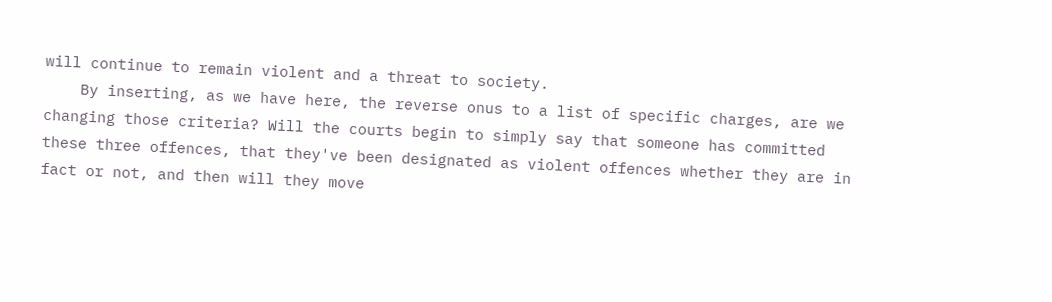will continue to remain violent and a threat to society.
    By inserting, as we have here, the reverse onus to a list of specific charges, are we changing those criteria? Will the courts begin to simply say that someone has committed these three offences, that they've been designated as violent offences whether they are in fact or not, and then will they move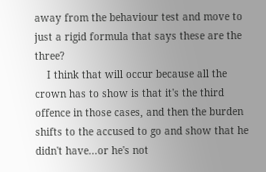away from the behaviour test and move to just a rigid formula that says these are the three?
    I think that will occur because all the crown has to show is that it's the third offence in those cases, and then the burden shifts to the accused to go and show that he didn't have...or he's not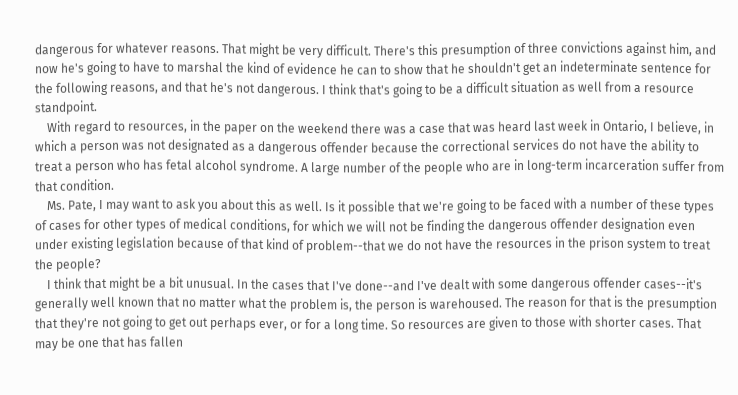dangerous for whatever reasons. That might be very difficult. There's this presumption of three convictions against him, and now he's going to have to marshal the kind of evidence he can to show that he shouldn't get an indeterminate sentence for the following reasons, and that he's not dangerous. I think that's going to be a difficult situation as well from a resource standpoint.
    With regard to resources, in the paper on the weekend there was a case that was heard last week in Ontario, I believe, in which a person was not designated as a dangerous offender because the correctional services do not have the ability to treat a person who has fetal alcohol syndrome. A large number of the people who are in long-term incarceration suffer from that condition.
    Ms. Pate, I may want to ask you about this as well. Is it possible that we're going to be faced with a number of these types of cases for other types of medical conditions, for which we will not be finding the dangerous offender designation even under existing legislation because of that kind of problem--that we do not have the resources in the prison system to treat the people?
    I think that might be a bit unusual. In the cases that I've done--and I've dealt with some dangerous offender cases--it's generally well known that no matter what the problem is, the person is warehoused. The reason for that is the presumption that they're not going to get out perhaps ever, or for a long time. So resources are given to those with shorter cases. That may be one that has fallen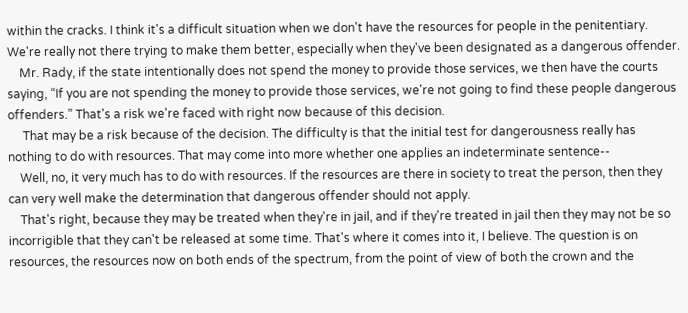within the cracks. I think it's a difficult situation when we don't have the resources for people in the penitentiary. We're really not there trying to make them better, especially when they've been designated as a dangerous offender.
    Mr. Rady, if the state intentionally does not spend the money to provide those services, we then have the courts saying, “If you are not spending the money to provide those services, we're not going to find these people dangerous offenders.” That's a risk we're faced with right now because of this decision.
     That may be a risk because of the decision. The difficulty is that the initial test for dangerousness really has nothing to do with resources. That may come into more whether one applies an indeterminate sentence--
    Well, no, it very much has to do with resources. If the resources are there in society to treat the person, then they can very well make the determination that dangerous offender should not apply.
    That's right, because they may be treated when they're in jail, and if they're treated in jail then they may not be so incorrigible that they can't be released at some time. That's where it comes into it, I believe. The question is on resources, the resources now on both ends of the spectrum, from the point of view of both the crown and the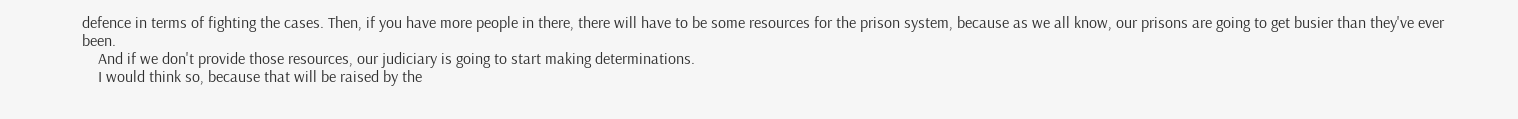defence in terms of fighting the cases. Then, if you have more people in there, there will have to be some resources for the prison system, because as we all know, our prisons are going to get busier than they've ever been.
    And if we don't provide those resources, our judiciary is going to start making determinations.
    I would think so, because that will be raised by the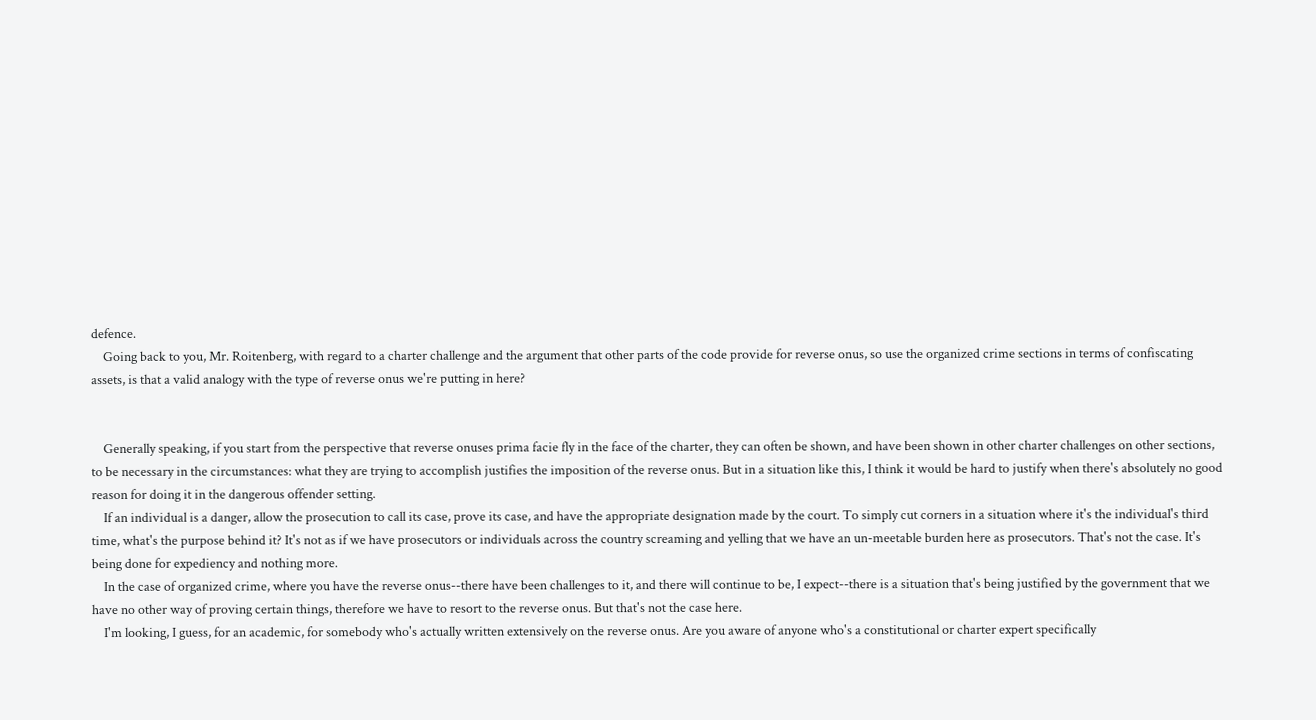defence.
    Going back to you, Mr. Roitenberg, with regard to a charter challenge and the argument that other parts of the code provide for reverse onus, so use the organized crime sections in terms of confiscating assets, is that a valid analogy with the type of reverse onus we're putting in here?


    Generally speaking, if you start from the perspective that reverse onuses prima facie fly in the face of the charter, they can often be shown, and have been shown in other charter challenges on other sections, to be necessary in the circumstances: what they are trying to accomplish justifies the imposition of the reverse onus. But in a situation like this, I think it would be hard to justify when there's absolutely no good reason for doing it in the dangerous offender setting.
    If an individual is a danger, allow the prosecution to call its case, prove its case, and have the appropriate designation made by the court. To simply cut corners in a situation where it's the individual's third time, what's the purpose behind it? It's not as if we have prosecutors or individuals across the country screaming and yelling that we have an un-meetable burden here as prosecutors. That's not the case. It's being done for expediency and nothing more.
    In the case of organized crime, where you have the reverse onus--there have been challenges to it, and there will continue to be, I expect--there is a situation that's being justified by the government that we have no other way of proving certain things, therefore we have to resort to the reverse onus. But that's not the case here.
    I'm looking, I guess, for an academic, for somebody who's actually written extensively on the reverse onus. Are you aware of anyone who's a constitutional or charter expert specifically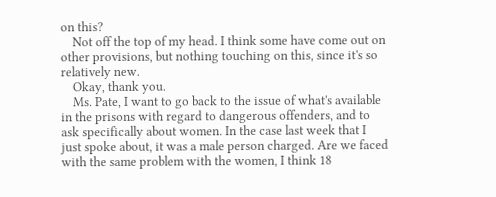on this?
    Not off the top of my head. I think some have come out on other provisions, but nothing touching on this, since it's so relatively new.
    Okay, thank you.
    Ms. Pate, I want to go back to the issue of what's available in the prisons with regard to dangerous offenders, and to ask specifically about women. In the case last week that I just spoke about, it was a male person charged. Are we faced with the same problem with the women, I think 18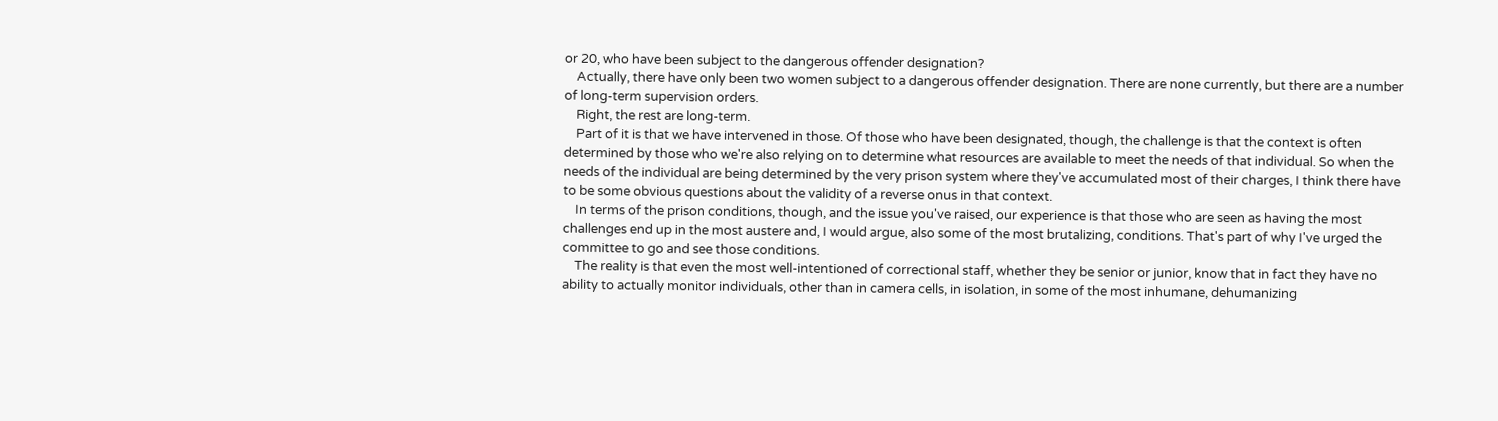or 20, who have been subject to the dangerous offender designation?
    Actually, there have only been two women subject to a dangerous offender designation. There are none currently, but there are a number of long-term supervision orders.
    Right, the rest are long-term.
    Part of it is that we have intervened in those. Of those who have been designated, though, the challenge is that the context is often determined by those who we're also relying on to determine what resources are available to meet the needs of that individual. So when the needs of the individual are being determined by the very prison system where they've accumulated most of their charges, I think there have to be some obvious questions about the validity of a reverse onus in that context.
    In terms of the prison conditions, though, and the issue you've raised, our experience is that those who are seen as having the most challenges end up in the most austere and, I would argue, also some of the most brutalizing, conditions. That's part of why I've urged the committee to go and see those conditions.
    The reality is that even the most well-intentioned of correctional staff, whether they be senior or junior, know that in fact they have no ability to actually monitor individuals, other than in camera cells, in isolation, in some of the most inhumane, dehumanizing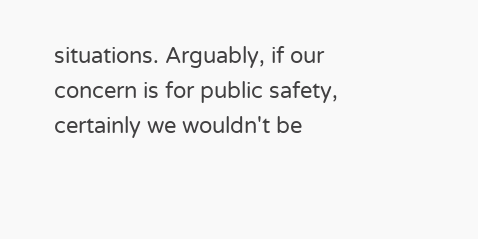situations. Arguably, if our concern is for public safety, certainly we wouldn't be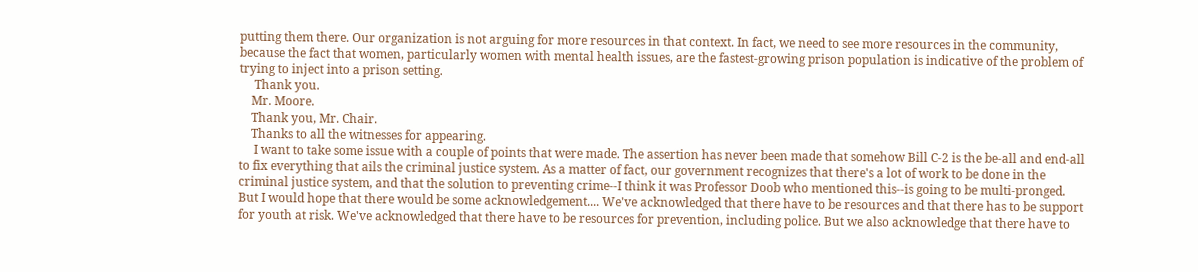putting them there. Our organization is not arguing for more resources in that context. In fact, we need to see more resources in the community, because the fact that women, particularly women with mental health issues, are the fastest-growing prison population is indicative of the problem of trying to inject into a prison setting.
     Thank you.
    Mr. Moore.
    Thank you, Mr. Chair.
    Thanks to all the witnesses for appearing.
     I want to take some issue with a couple of points that were made. The assertion has never been made that somehow Bill C-2 is the be-all and end-all to fix everything that ails the criminal justice system. As a matter of fact, our government recognizes that there's a lot of work to be done in the criminal justice system, and that the solution to preventing crime--I think it was Professor Doob who mentioned this--is going to be multi-pronged. But I would hope that there would be some acknowledgement.... We've acknowledged that there have to be resources and that there has to be support for youth at risk. We've acknowledged that there have to be resources for prevention, including police. But we also acknowledge that there have to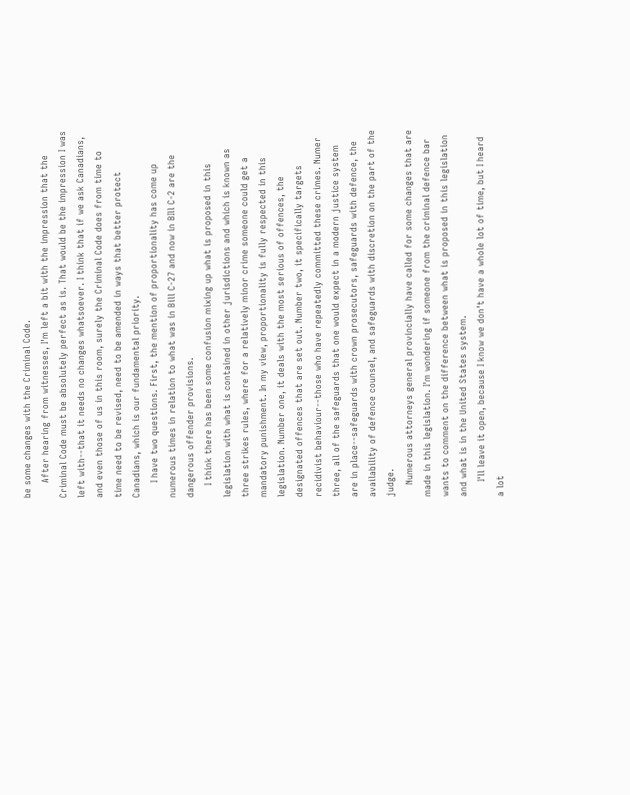be some changes with the Criminal Code.
     After hearing from witnesses, I'm left a bit with the impression that the Criminal Code must be absolutely perfect as is. That would be the impression I was left with--that it needs no changes whatsoever. I think that if we ask Canadians, and even those of us in this room, surely the Criminal Code does from time to time need to be revised, need to be amended in ways that better protect Canadians, which is our fundamental priority.
     I have two questions. First, the mention of proportionality has come up numerous times in relation to what was in Bill C-27 and now in BIll C-2 are the dangerous offender provisions.
    I think there has been some confusion mixing up what is proposed in this legislation with what is contained in other jurisdictions and which is known as three strikes rules, where for a relatively minor crime someone could get a mandatory punishment. In my view, proportionality is fully respected in this legislation. Number one, it deals with the most serious of offences, the designated offences that are set out. Number two, it specifically targets recidivist behaviour--those who have repeatedly committed these crimes. Numer three, all of the safeguards that one would expect in a modern justice system are in place--safeguards with crown prosecutors, safeguards with defence, the availability of defence counsel, and safeguards with discretion on the part of the judge.
    Numerous attorneys general provincially have called for some changes that are made in this legislation. I'm wondering if someone from the criminal defence bar wants to comment on the difference between what is proposed in this legislation and what is in the United States system.
     I'll leave it open, because I know we don't have a whole lot of time, but I heard a lot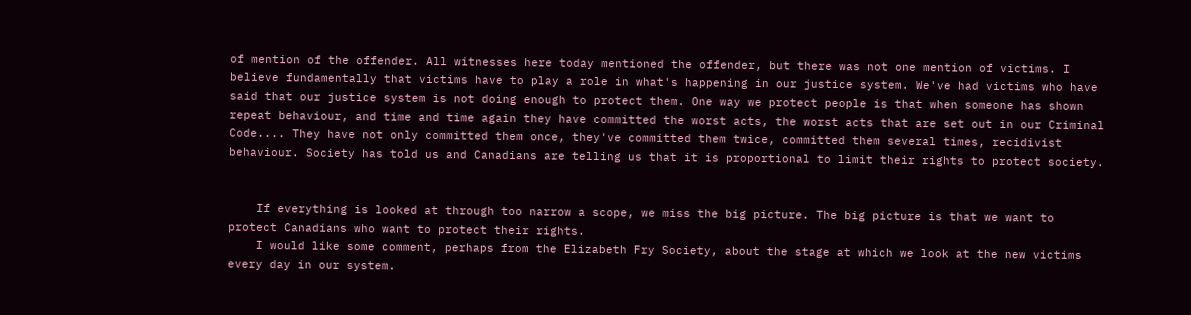of mention of the offender. All witnesses here today mentioned the offender, but there was not one mention of victims. I believe fundamentally that victims have to play a role in what's happening in our justice system. We've had victims who have said that our justice system is not doing enough to protect them. One way we protect people is that when someone has shown repeat behaviour, and time and time again they have committed the worst acts, the worst acts that are set out in our Criminal Code.... They have not only committed them once, they've committed them twice, committed them several times, recidivist behaviour. Society has told us and Canadians are telling us that it is proportional to limit their rights to protect society.


    If everything is looked at through too narrow a scope, we miss the big picture. The big picture is that we want to protect Canadians who want to protect their rights.
    I would like some comment, perhaps from the Elizabeth Fry Society, about the stage at which we look at the new victims every day in our system.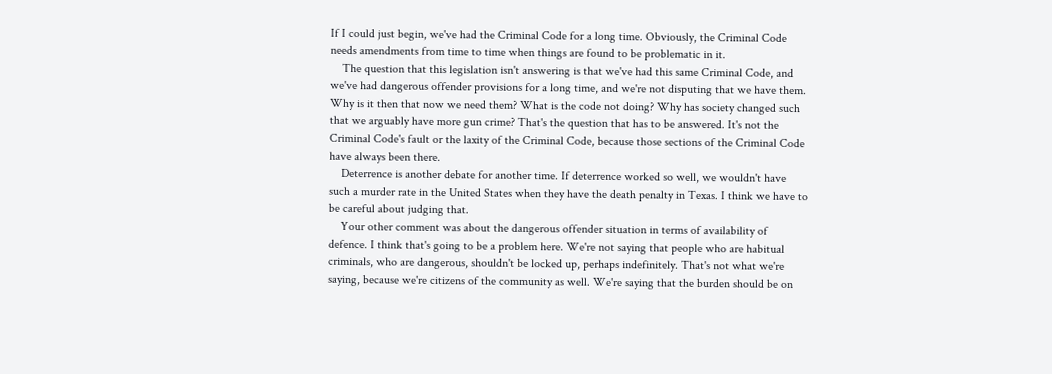If I could just begin, we've had the Criminal Code for a long time. Obviously, the Criminal Code needs amendments from time to time when things are found to be problematic in it.
    The question that this legislation isn't answering is that we've had this same Criminal Code, and we've had dangerous offender provisions for a long time, and we're not disputing that we have them. Why is it then that now we need them? What is the code not doing? Why has society changed such that we arguably have more gun crime? That's the question that has to be answered. It's not the Criminal Code's fault or the laxity of the Criminal Code, because those sections of the Criminal Code have always been there.
    Deterrence is another debate for another time. If deterrence worked so well, we wouldn't have such a murder rate in the United States when they have the death penalty in Texas. I think we have to be careful about judging that.
    Your other comment was about the dangerous offender situation in terms of availability of defence. I think that's going to be a problem here. We're not saying that people who are habitual criminals, who are dangerous, shouldn't be locked up, perhaps indefinitely. That's not what we're saying, because we're citizens of the community as well. We're saying that the burden should be on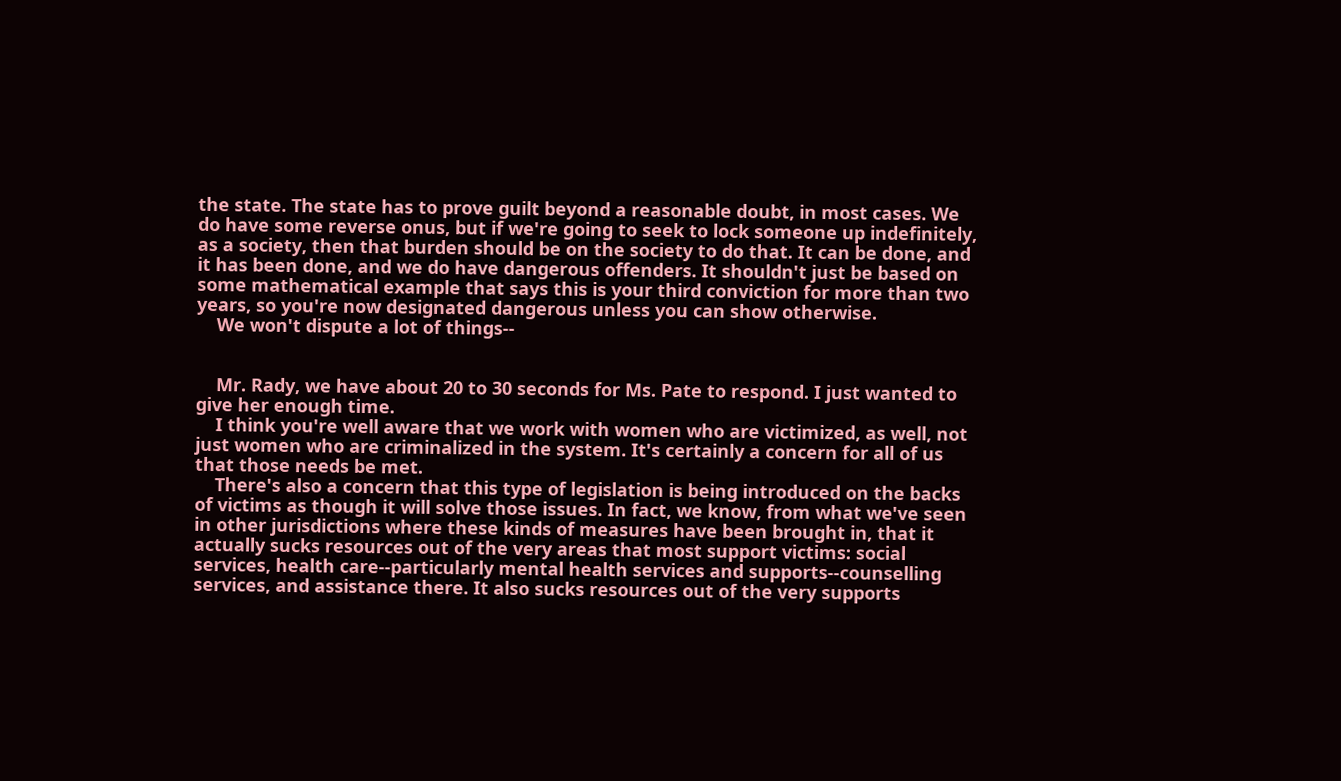the state. The state has to prove guilt beyond a reasonable doubt, in most cases. We do have some reverse onus, but if we're going to seek to lock someone up indefinitely, as a society, then that burden should be on the society to do that. It can be done, and it has been done, and we do have dangerous offenders. It shouldn't just be based on some mathematical example that says this is your third conviction for more than two years, so you're now designated dangerous unless you can show otherwise.
    We won't dispute a lot of things--


    Mr. Rady, we have about 20 to 30 seconds for Ms. Pate to respond. I just wanted to give her enough time.
    I think you're well aware that we work with women who are victimized, as well, not just women who are criminalized in the system. It's certainly a concern for all of us that those needs be met.
    There's also a concern that this type of legislation is being introduced on the backs of victims as though it will solve those issues. In fact, we know, from what we've seen in other jurisdictions where these kinds of measures have been brought in, that it actually sucks resources out of the very areas that most support victims: social services, health care--particularly mental health services and supports--counselling services, and assistance there. It also sucks resources out of the very supports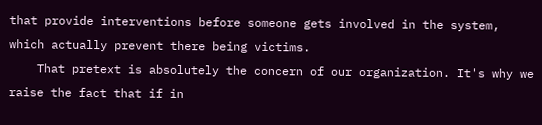that provide interventions before someone gets involved in the system, which actually prevent there being victims.
    That pretext is absolutely the concern of our organization. It's why we raise the fact that if in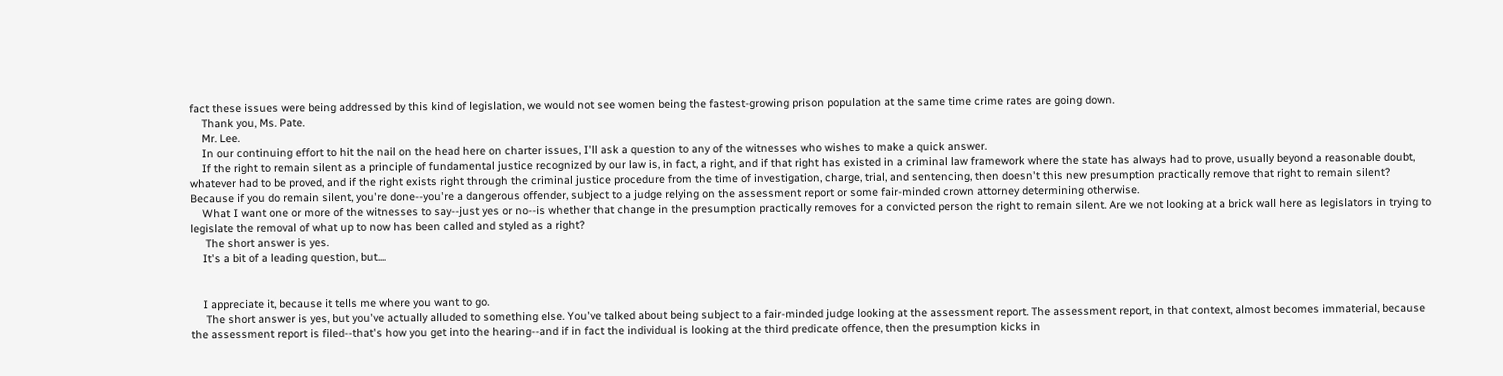fact these issues were being addressed by this kind of legislation, we would not see women being the fastest-growing prison population at the same time crime rates are going down.
    Thank you, Ms. Pate.
    Mr. Lee.
    In our continuing effort to hit the nail on the head here on charter issues, I'll ask a question to any of the witnesses who wishes to make a quick answer.
    If the right to remain silent as a principle of fundamental justice recognized by our law is, in fact, a right, and if that right has existed in a criminal law framework where the state has always had to prove, usually beyond a reasonable doubt, whatever had to be proved, and if the right exists right through the criminal justice procedure from the time of investigation, charge, trial, and sentencing, then doesn't this new presumption practically remove that right to remain silent? Because if you do remain silent, you're done--you're a dangerous offender, subject to a judge relying on the assessment report or some fair-minded crown attorney determining otherwise.
    What I want one or more of the witnesses to say--just yes or no--is whether that change in the presumption practically removes for a convicted person the right to remain silent. Are we not looking at a brick wall here as legislators in trying to legislate the removal of what up to now has been called and styled as a right?
     The short answer is yes.
    It's a bit of a leading question, but....


    I appreciate it, because it tells me where you want to go.
     The short answer is yes, but you've actually alluded to something else. You've talked about being subject to a fair-minded judge looking at the assessment report. The assessment report, in that context, almost becomes immaterial, because the assessment report is filed--that's how you get into the hearing--and if in fact the individual is looking at the third predicate offence, then the presumption kicks in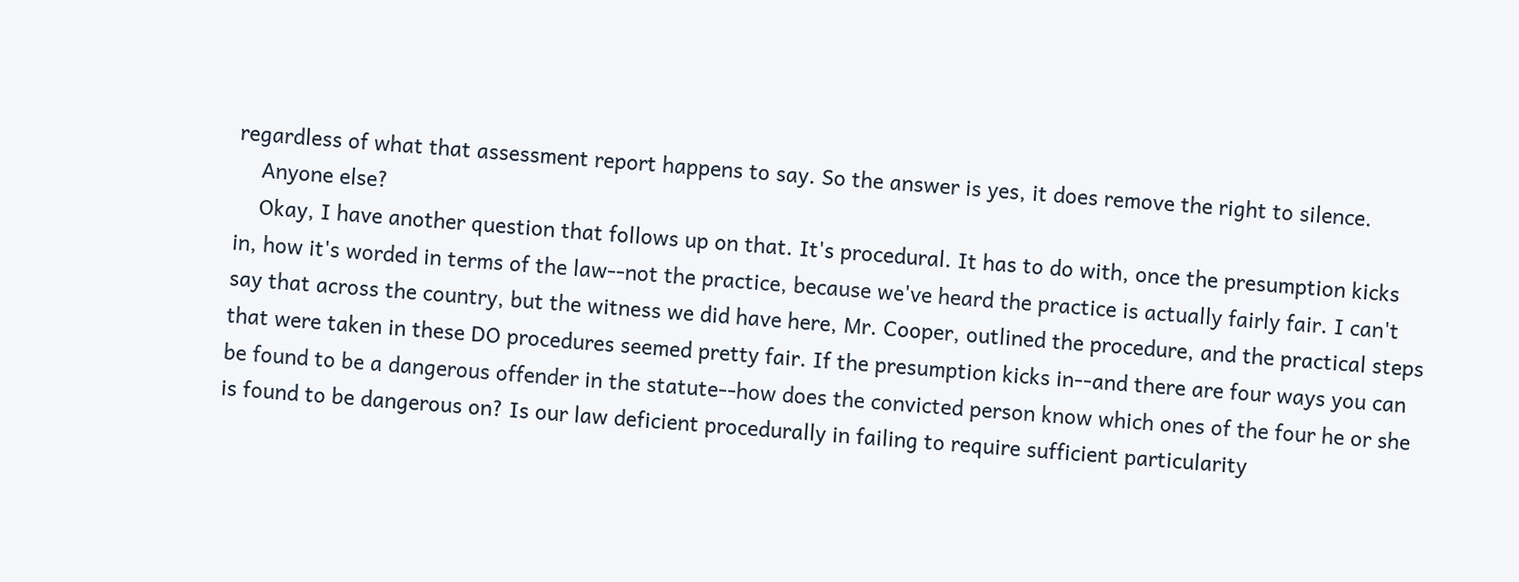regardless of what that assessment report happens to say. So the answer is yes, it does remove the right to silence.
    Anyone else?
    Okay, I have another question that follows up on that. It's procedural. It has to do with, once the presumption kicks in, how it's worded in terms of the law--not the practice, because we've heard the practice is actually fairly fair. I can't say that across the country, but the witness we did have here, Mr. Cooper, outlined the procedure, and the practical steps that were taken in these DO procedures seemed pretty fair. If the presumption kicks in--and there are four ways you can be found to be a dangerous offender in the statute--how does the convicted person know which ones of the four he or she is found to be dangerous on? Is our law deficient procedurally in failing to require sufficient particularity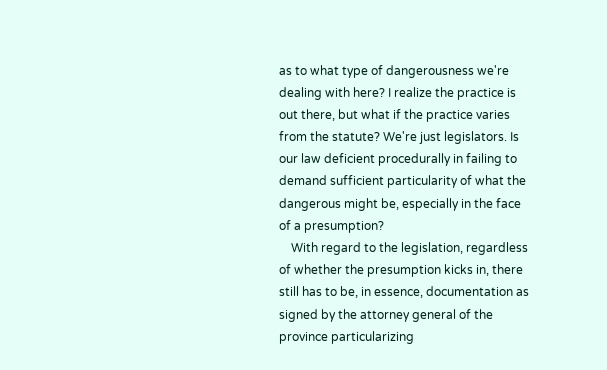as to what type of dangerousness we're dealing with here? I realize the practice is out there, but what if the practice varies from the statute? We're just legislators. Is our law deficient procedurally in failing to demand sufficient particularity of what the dangerous might be, especially in the face of a presumption?
    With regard to the legislation, regardless of whether the presumption kicks in, there still has to be, in essence, documentation as signed by the attorney general of the province particularizing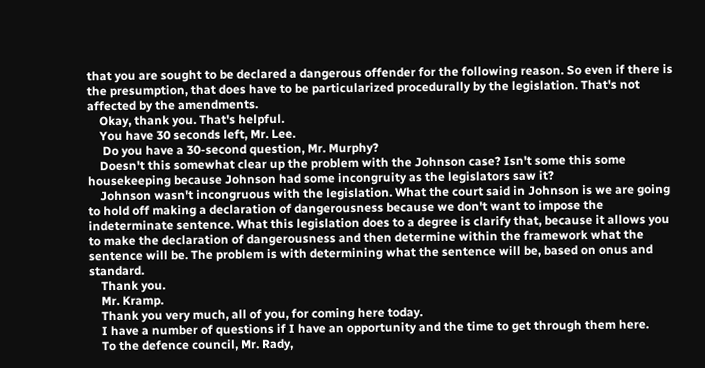that you are sought to be declared a dangerous offender for the following reason. So even if there is the presumption, that does have to be particularized procedurally by the legislation. That's not affected by the amendments.
    Okay, thank you. That's helpful.
    You have 30 seconds left, Mr. Lee.
     Do you have a 30-second question, Mr. Murphy?
    Doesn't this somewhat clear up the problem with the Johnson case? Isn't some this some housekeeping because Johnson had some incongruity as the legislators saw it?
    Johnson wasn't incongruous with the legislation. What the court said in Johnson is we are going to hold off making a declaration of dangerousness because we don't want to impose the indeterminate sentence. What this legislation does to a degree is clarify that, because it allows you to make the declaration of dangerousness and then determine within the framework what the sentence will be. The problem is with determining what the sentence will be, based on onus and standard.
    Thank you.
    Mr. Kramp.
    Thank you very much, all of you, for coming here today.
    I have a number of questions if I have an opportunity and the time to get through them here.
    To the defence council, Mr. Rady,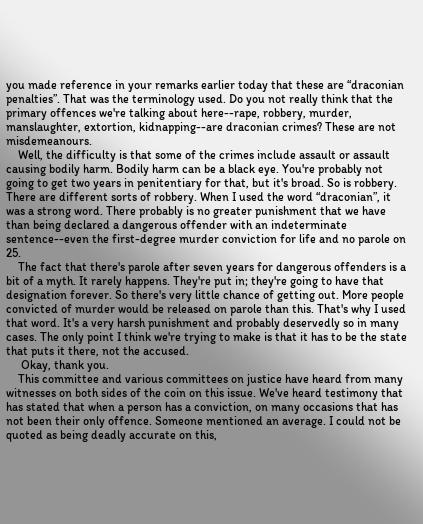you made reference in your remarks earlier today that these are “draconian penalties”. That was the terminology used. Do you not really think that the primary offences we're talking about here--rape, robbery, murder, manslaughter, extortion, kidnapping--are draconian crimes? These are not misdemeanours.
    Well, the difficulty is that some of the crimes include assault or assault causing bodily harm. Bodily harm can be a black eye. You're probably not going to get two years in penitentiary for that, but it's broad. So is robbery. There are different sorts of robbery. When I used the word “draconian”, it was a strong word. There probably is no greater punishment that we have than being declared a dangerous offender with an indeterminate sentence--even the first-degree murder conviction for life and no parole on 25.
    The fact that there's parole after seven years for dangerous offenders is a bit of a myth. It rarely happens. They're put in; they're going to have that designation forever. So there's very little chance of getting out. More people convicted of murder would be released on parole than this. That's why I used that word. It's a very harsh punishment and probably deservedly so in many cases. The only point I think we're trying to make is that it has to be the state that puts it there, not the accused.
     Okay, thank you.
    This committee and various committees on justice have heard from many witnesses on both sides of the coin on this issue. We've heard testimony that has stated that when a person has a conviction, on many occasions that has not been their only offence. Someone mentioned an average. I could not be quoted as being deadly accurate on this,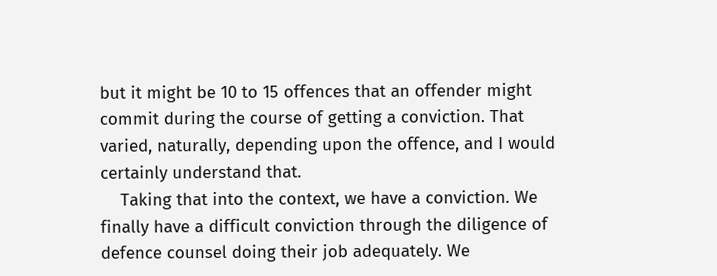but it might be 10 to 15 offences that an offender might commit during the course of getting a conviction. That varied, naturally, depending upon the offence, and I would certainly understand that.
    Taking that into the context, we have a conviction. We finally have a difficult conviction through the diligence of defence counsel doing their job adequately. We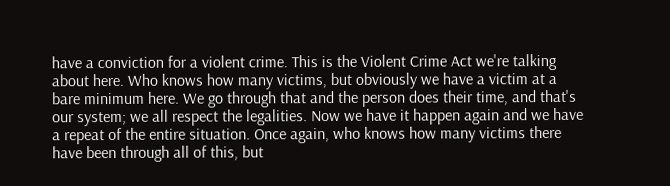have a conviction for a violent crime. This is the Violent Crime Act we're talking about here. Who knows how many victims, but obviously we have a victim at a bare minimum here. We go through that and the person does their time, and that's our system; we all respect the legalities. Now we have it happen again and we have a repeat of the entire situation. Once again, who knows how many victims there have been through all of this, but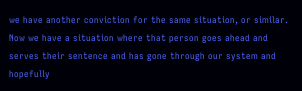we have another conviction for the same situation, or similar. Now we have a situation where that person goes ahead and serves their sentence and has gone through our system and hopefully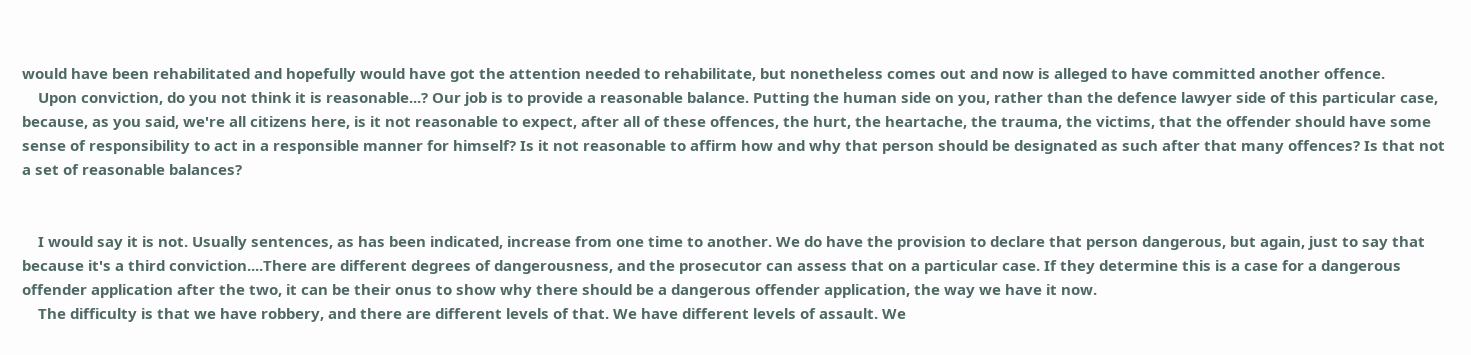would have been rehabilitated and hopefully would have got the attention needed to rehabilitate, but nonetheless comes out and now is alleged to have committed another offence.
    Upon conviction, do you not think it is reasonable...? Our job is to provide a reasonable balance. Putting the human side on you, rather than the defence lawyer side of this particular case, because, as you said, we're all citizens here, is it not reasonable to expect, after all of these offences, the hurt, the heartache, the trauma, the victims, that the offender should have some sense of responsibility to act in a responsible manner for himself? Is it not reasonable to affirm how and why that person should be designated as such after that many offences? Is that not a set of reasonable balances?


    I would say it is not. Usually sentences, as has been indicated, increase from one time to another. We do have the provision to declare that person dangerous, but again, just to say that because it's a third conviction....There are different degrees of dangerousness, and the prosecutor can assess that on a particular case. If they determine this is a case for a dangerous offender application after the two, it can be their onus to show why there should be a dangerous offender application, the way we have it now.
    The difficulty is that we have robbery, and there are different levels of that. We have different levels of assault. We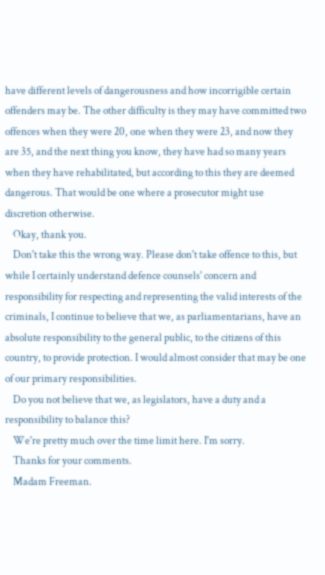have different levels of dangerousness and how incorrigible certain offenders may be. The other difficulty is they may have committed two offences when they were 20, one when they were 23, and now they are 35, and the next thing you know, they have had so many years when they have rehabilitated, but according to this they are deemed dangerous. That would be one where a prosecutor might use discretion otherwise.
    Okay, thank you.
    Don't take this the wrong way. Please don't take offence to this, but while I certainly understand defence counsels' concern and responsibility for respecting and representing the valid interests of the criminals, I continue to believe that we, as parliamentarians, have an absolute responsibility to the general public, to the citizens of this country, to provide protection. I would almost consider that may be one of our primary responsibilities.
    Do you not believe that we, as legislators, have a duty and a responsibility to balance this?
    We're pretty much over the time limit here. I'm sorry.
    Thanks for your comments.
    Madam Freeman.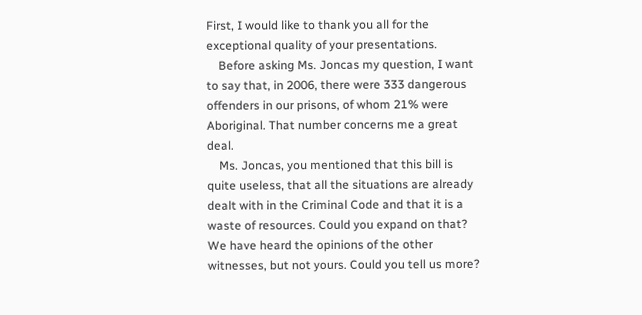First, I would like to thank you all for the exceptional quality of your presentations.
    Before asking Ms. Joncas my question, I want to say that, in 2006, there were 333 dangerous offenders in our prisons, of whom 21% were Aboriginal. That number concerns me a great deal.
    Ms. Joncas, you mentioned that this bill is quite useless, that all the situations are already dealt with in the Criminal Code and that it is a waste of resources. Could you expand on that? We have heard the opinions of the other witnesses, but not yours. Could you tell us more?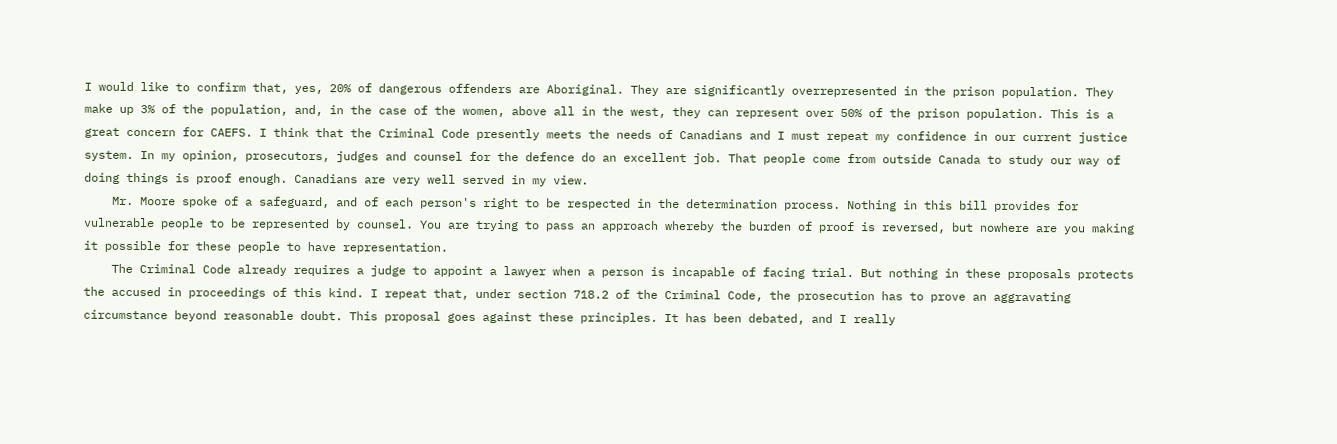I would like to confirm that, yes, 20% of dangerous offenders are Aboriginal. They are significantly overrepresented in the prison population. They make up 3% of the population, and, in the case of the women, above all in the west, they can represent over 50% of the prison population. This is a great concern for CAEFS. I think that the Criminal Code presently meets the needs of Canadians and I must repeat my confidence in our current justice system. In my opinion, prosecutors, judges and counsel for the defence do an excellent job. That people come from outside Canada to study our way of doing things is proof enough. Canadians are very well served in my view.
    Mr. Moore spoke of a safeguard, and of each person's right to be respected in the determination process. Nothing in this bill provides for vulnerable people to be represented by counsel. You are trying to pass an approach whereby the burden of proof is reversed, but nowhere are you making it possible for these people to have representation.
    The Criminal Code already requires a judge to appoint a lawyer when a person is incapable of facing trial. But nothing in these proposals protects the accused in proceedings of this kind. I repeat that, under section 718.2 of the Criminal Code, the prosecution has to prove an aggravating circumstance beyond reasonable doubt. This proposal goes against these principles. It has been debated, and I really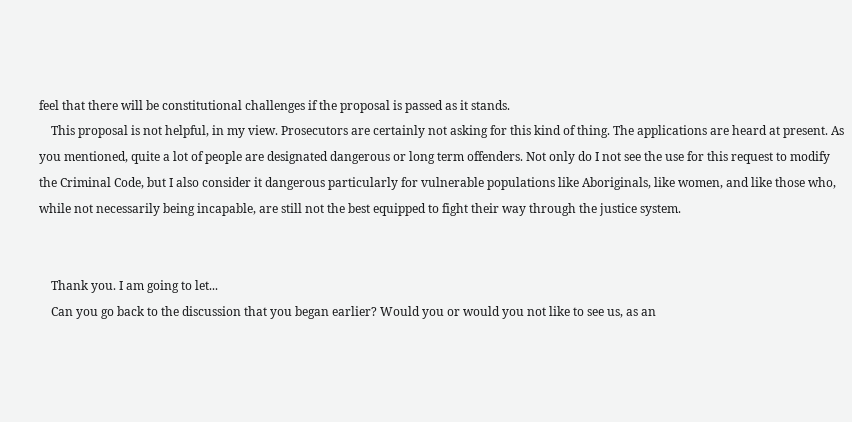feel that there will be constitutional challenges if the proposal is passed as it stands.
    This proposal is not helpful, in my view. Prosecutors are certainly not asking for this kind of thing. The applications are heard at present. As you mentioned, quite a lot of people are designated dangerous or long term offenders. Not only do I not see the use for this request to modify the Criminal Code, but I also consider it dangerous particularly for vulnerable populations like Aboriginals, like women, and like those who, while not necessarily being incapable, are still not the best equipped to fight their way through the justice system.


    Thank you. I am going to let...
    Can you go back to the discussion that you began earlier? Would you or would you not like to see us, as an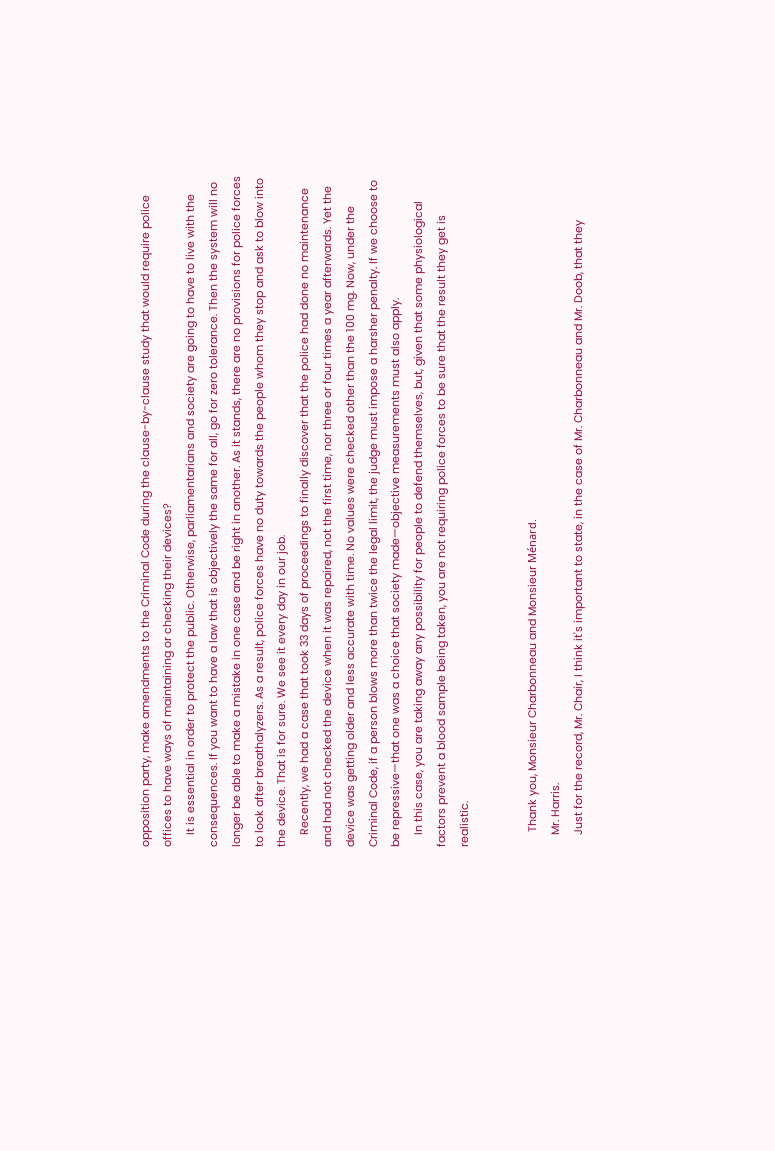opposition party, make amendments to the Criminal Code during the clause-by-clause study that would require police offices to have ways of maintaining or checking their devices?
    It is essential in order to protect the public. Otherwise, parliamentarians and society are going to have to live with the consequences. If you want to have a law that is objectively the same for all, go for zero tolerance. Then the system will no longer be able to make a mistake in one case and be right in another. As it stands, there are no provisions for police forces to look after breathalyzers. As a result, police forces have no duty towards the people whom they stop and ask to blow into the device. That is for sure. We see it every day in our job.
    Recently, we had a case that took 33 days of proceedings to finally discover that the police had done no maintenance and had not checked the device when it was repaired, not the first time, nor three or four times a year afterwards. Yet the device was getting older and less accurate with time. No values were checked other than the 100 mg. Now, under the Criminal Code, if a person blows more than twice the legal limit, the judge must impose a harsher penalty. If we choose to be repressive—that one was a choice that society made—objective measurements must also apply.
    In this case, you are taking away any possibility for people to defend themselves, but, given that some physiological factors prevent a blood sample being taken, you are not requiring police forces to be sure that the result they get is realistic.


     Thank you, Monsieur Charbonneau and Monsieur Ménard.
    Mr. Harris.
    Just for the record, Mr. Chair, I think it's important to state, in the case of Mr. Charbonneau and Mr. Doob, that they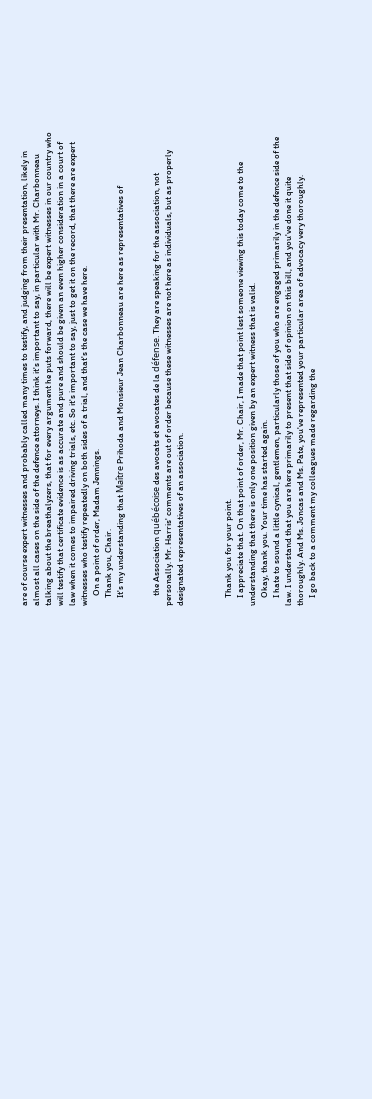are of course expert witnesses and probably called many times to testify, and judging from their presentation, likely in almost all cases on the side of the defence attorneys. I think it's important to say, in particular with Mr. Charbonneau talking about the breathalyzers, that for every argument he puts forward, there will be expert witnesses in our country who will testify that certificate evidence is as accurate and pure and should be given an even higher consideration in a court of law when it comes to impaired driving trials, etc. So it's important to say, just to get it on the record, that there are expert witnesses who testify repeatedly on both sides of a trial, and that's the case we have here.
     On a point of order, Madam Jennings.
    Thank you, Chair.
    It's my understanding that Maître Prihoda and Monsieur Jean Charbonneau are here as representatives of


     the Association québécoise des avocats et avocates de la défense. They are speaking for the association, not personally. Mr. Harris' comments are out of order because these witnesses are not here as individuals, but as properly designated representatives of an association.



    Thank you for your point.
    I appreciate that. On that point of order, Mr. Chair, I made that point lest someone viewing this today come to the understanding that there is only one position given by an expert witness that is valid.
    Okay, thank you. Your time has started again.
    I hate to sound a little cynical, gentlemen, particularly those of you who are engaged primarily in the defence side of the law. I understand that you are here primarily to present that side of opinion on this bill, and you've done it quite thoroughly. And Ms. Joncas and Ms. Pate, you've represented your particular area of advocacy very thoroughly.
    I go back to a comment my colleagues made regarding the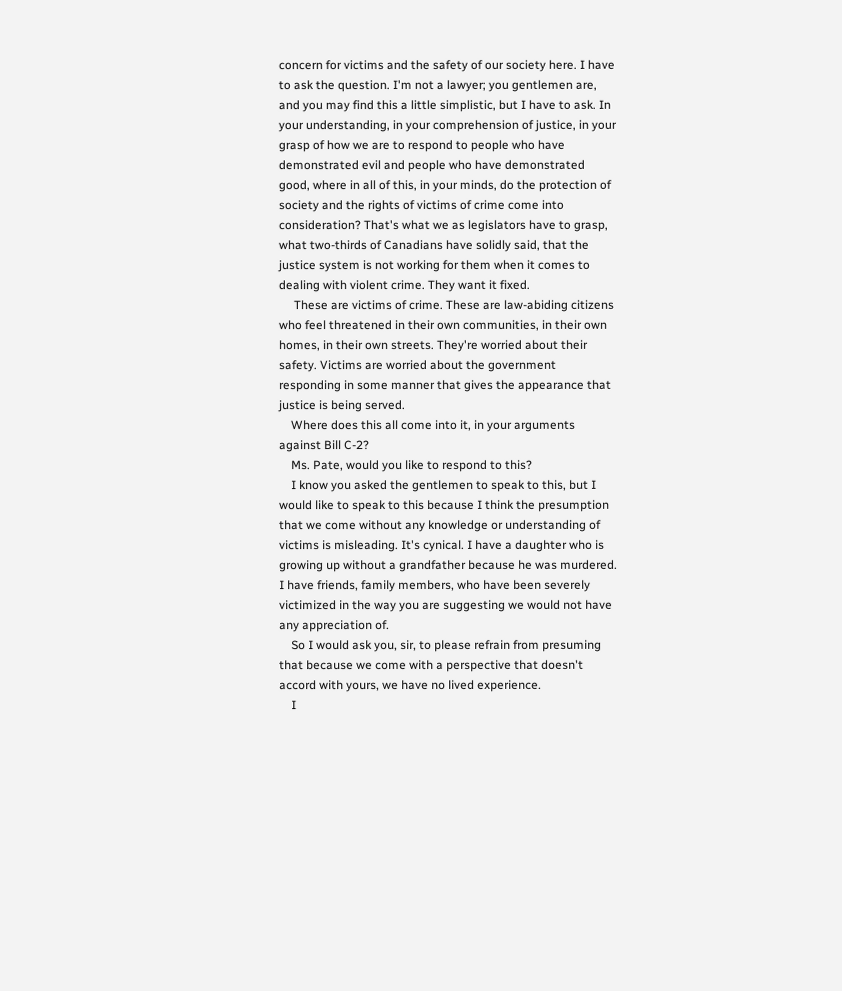concern for victims and the safety of our society here. I have to ask the question. I'm not a lawyer; you gentlemen are, and you may find this a little simplistic, but I have to ask. In your understanding, in your comprehension of justice, in your grasp of how we are to respond to people who have demonstrated evil and people who have demonstrated good, where in all of this, in your minds, do the protection of society and the rights of victims of crime come into consideration? That's what we as legislators have to grasp, what two-thirds of Canadians have solidly said, that the justice system is not working for them when it comes to dealing with violent crime. They want it fixed.
     These are victims of crime. These are law-abiding citizens who feel threatened in their own communities, in their own homes, in their own streets. They're worried about their safety. Victims are worried about the government responding in some manner that gives the appearance that justice is being served.
    Where does this all come into it, in your arguments against Bill C-2?
    Ms. Pate, would you like to respond to this?
    I know you asked the gentlemen to speak to this, but I would like to speak to this because I think the presumption that we come without any knowledge or understanding of victims is misleading. It's cynical. I have a daughter who is growing up without a grandfather because he was murdered. I have friends, family members, who have been severely victimized in the way you are suggesting we would not have any appreciation of.
    So I would ask you, sir, to please refrain from presuming that because we come with a perspective that doesn't accord with yours, we have no lived experience.
    I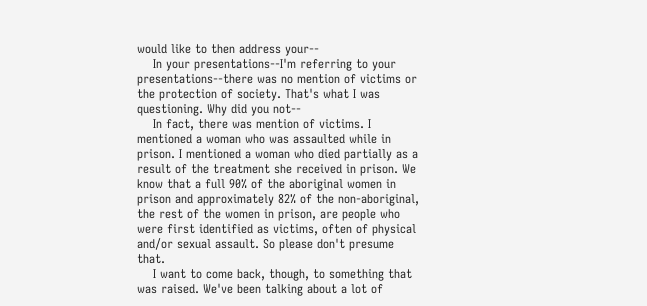would like to then address your--
    In your presentations--I'm referring to your presentations--there was no mention of victims or the protection of society. That's what I was questioning. Why did you not--
    In fact, there was mention of victims. I mentioned a woman who was assaulted while in prison. I mentioned a woman who died partially as a result of the treatment she received in prison. We know that a full 90% of the aboriginal women in prison and approximately 82% of the non-aboriginal, the rest of the women in prison, are people who were first identified as victims, often of physical and/or sexual assault. So please don't presume that.
    I want to come back, though, to something that was raised. We've been talking about a lot of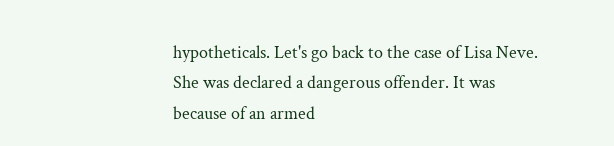hypotheticals. Let's go back to the case of Lisa Neve. She was declared a dangerous offender. It was because of an armed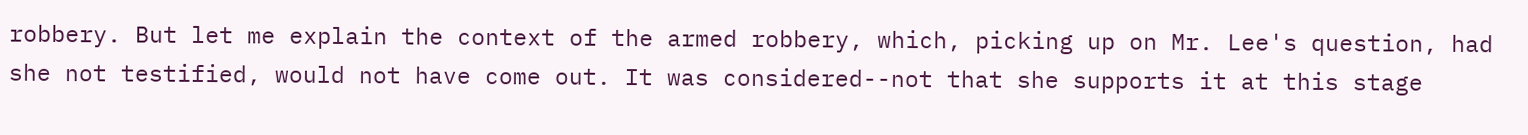robbery. But let me explain the context of the armed robbery, which, picking up on Mr. Lee's question, had she not testified, would not have come out. It was considered--not that she supports it at this stage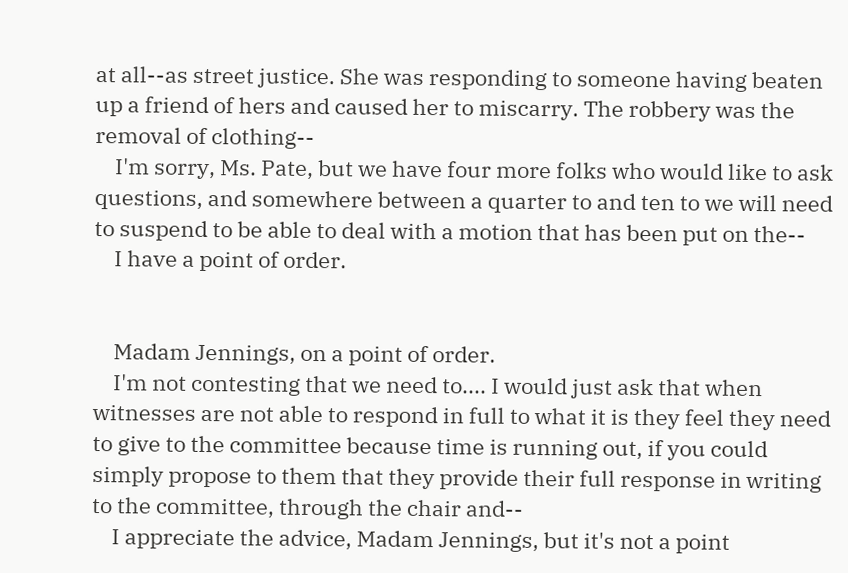at all--as street justice. She was responding to someone having beaten up a friend of hers and caused her to miscarry. The robbery was the removal of clothing--
    I'm sorry, Ms. Pate, but we have four more folks who would like to ask questions, and somewhere between a quarter to and ten to we will need to suspend to be able to deal with a motion that has been put on the--
    I have a point of order.


    Madam Jennings, on a point of order.
    I'm not contesting that we need to.... I would just ask that when witnesses are not able to respond in full to what it is they feel they need to give to the committee because time is running out, if you could simply propose to them that they provide their full response in writing to the committee, through the chair and--
    I appreciate the advice, Madam Jennings, but it's not a point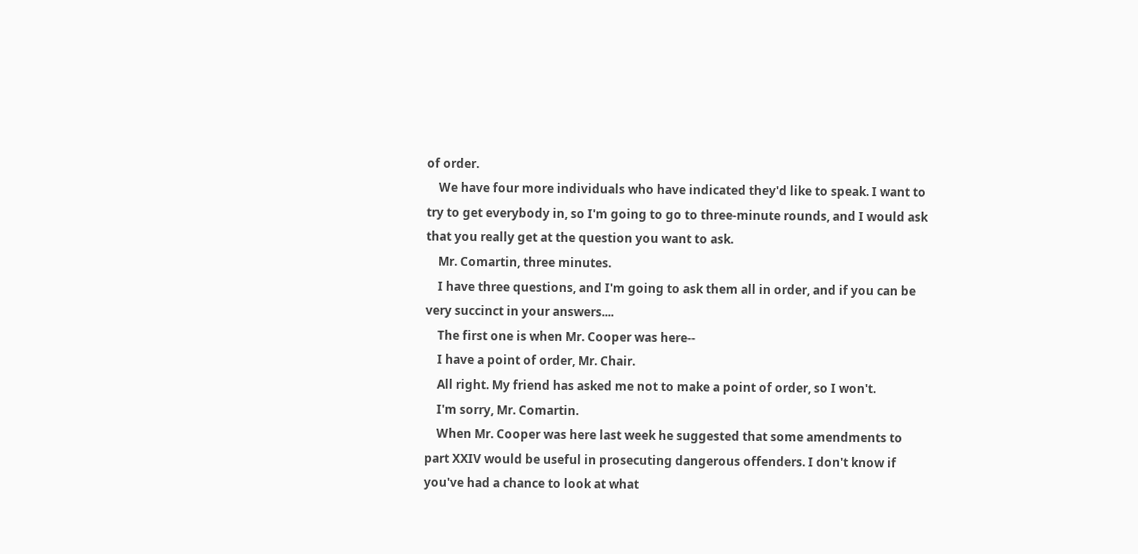of order.
    We have four more individuals who have indicated they'd like to speak. I want to try to get everybody in, so I'm going to go to three-minute rounds, and I would ask that you really get at the question you want to ask.
    Mr. Comartin, three minutes.
    I have three questions, and I'm going to ask them all in order, and if you can be very succinct in your answers....
    The first one is when Mr. Cooper was here--
    I have a point of order, Mr. Chair.
    All right. My friend has asked me not to make a point of order, so I won't.
    I'm sorry, Mr. Comartin.
    When Mr. Cooper was here last week he suggested that some amendments to part XXIV would be useful in prosecuting dangerous offenders. I don't know if you've had a chance to look at what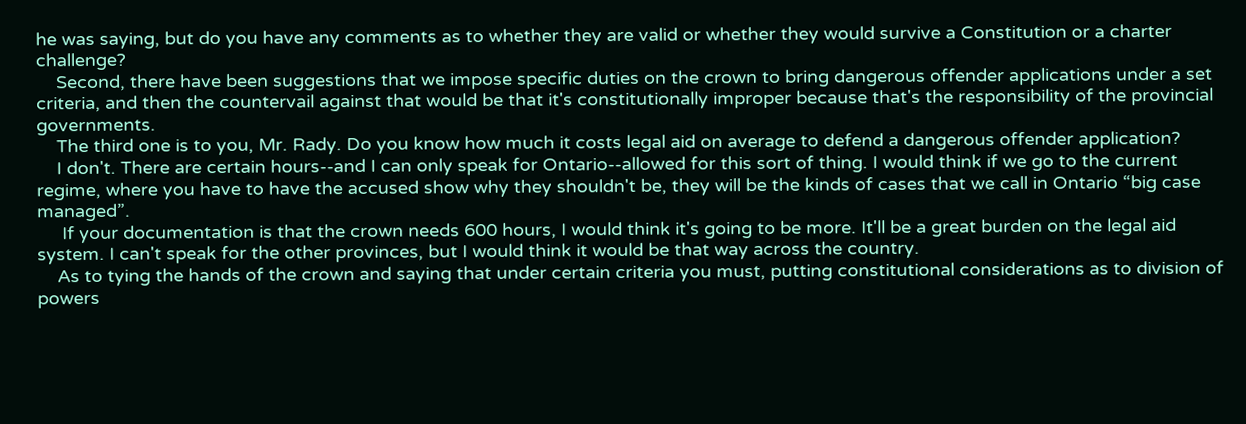he was saying, but do you have any comments as to whether they are valid or whether they would survive a Constitution or a charter challenge?
    Second, there have been suggestions that we impose specific duties on the crown to bring dangerous offender applications under a set criteria, and then the countervail against that would be that it's constitutionally improper because that's the responsibility of the provincial governments.
    The third one is to you, Mr. Rady. Do you know how much it costs legal aid on average to defend a dangerous offender application?
    I don't. There are certain hours--and I can only speak for Ontario--allowed for this sort of thing. I would think if we go to the current regime, where you have to have the accused show why they shouldn't be, they will be the kinds of cases that we call in Ontario “big case managed”.
     If your documentation is that the crown needs 600 hours, I would think it's going to be more. It'll be a great burden on the legal aid system. I can't speak for the other provinces, but I would think it would be that way across the country.
    As to tying the hands of the crown and saying that under certain criteria you must, putting constitutional considerations as to division of powers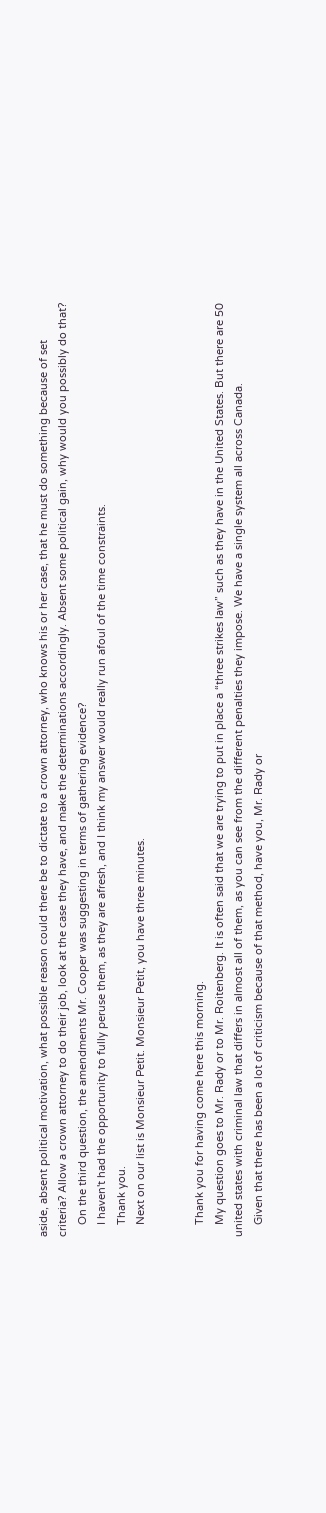aside, absent political motivation, what possible reason could there be to dictate to a crown attorney, who knows his or her case, that he must do something because of set criteria? Allow a crown attorney to do their job, look at the case they have, and make the determinations accordingly. Absent some political gain, why would you possibly do that?
    On the third question, the amendments Mr. Cooper was suggesting in terms of gathering evidence?
    I haven't had the opportunity to fully peruse them, as they are afresh, and I think my answer would really run afoul of the time constraints.
    Thank you.
    Next on our list is Monsieur Petit. Monsieur Petit, you have three minutes.


    Thank you for having come here this morning.
    My question goes to Mr. Rady or to Mr. Roitenberg. It is often said that we are trying to put in place a “three strikes law” such as they have in the United States. But there are 50 united states with criminal law that differs in almost all of them, as you can see from the different penalties they impose. We have a single system all across Canada.
    Given that there has been a lot of criticism because of that method, have you, Mr. Rady or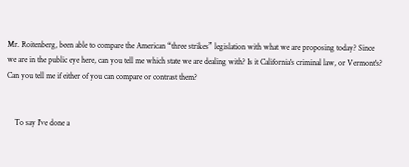Mr. Roitenberg, been able to compare the American “three strikes” legislation with what we are proposing today? Since we are in the public eye here, can you tell me which state we are dealing with? Is it California's criminal law, or Vermont's? Can you tell me if either of you can compare or contrast them?


    To say I've done a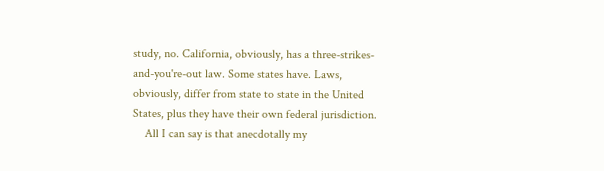study, no. California, obviously, has a three-strikes-and-you're-out law. Some states have. Laws, obviously, differ from state to state in the United States, plus they have their own federal jurisdiction.
    All I can say is that anecdotally my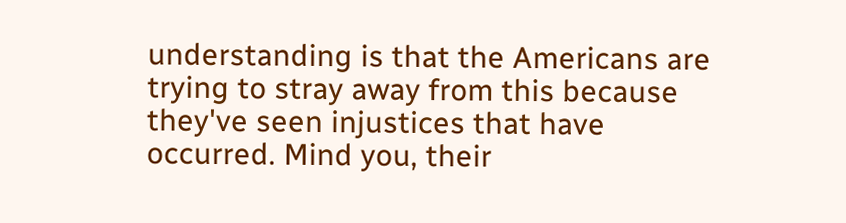understanding is that the Americans are trying to stray away from this because they've seen injustices that have occurred. Mind you, their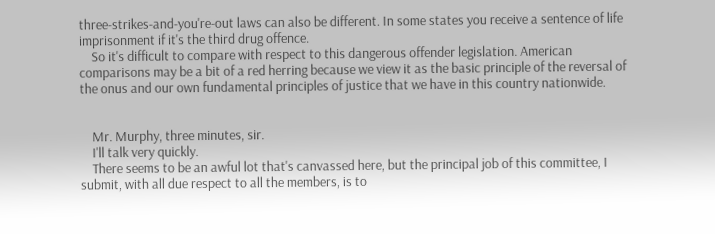three-strikes-and-you're-out laws can also be different. In some states you receive a sentence of life imprisonment if it's the third drug offence.
    So it's difficult to compare with respect to this dangerous offender legislation. American comparisons may be a bit of a red herring because we view it as the basic principle of the reversal of the onus and our own fundamental principles of justice that we have in this country nationwide.


    Mr. Murphy, three minutes, sir.
    I'll talk very quickly.
    There seems to be an awful lot that's canvassed here, but the principal job of this committee, I submit, with all due respect to all the members, is to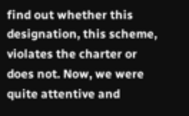find out whether this designation, this scheme, violates the charter or does not. Now, we were quite attentive and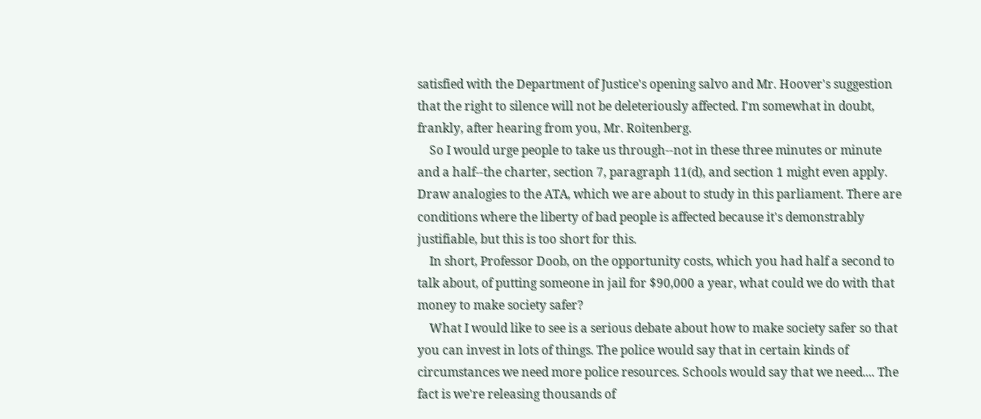satisfied with the Department of Justice's opening salvo and Mr. Hoover's suggestion that the right to silence will not be deleteriously affected. I'm somewhat in doubt, frankly, after hearing from you, Mr. Roitenberg.
    So I would urge people to take us through--not in these three minutes or minute and a half--the charter, section 7, paragraph 11(d), and section 1 might even apply. Draw analogies to the ATA, which we are about to study in this parliament. There are conditions where the liberty of bad people is affected because it's demonstrably justifiable, but this is too short for this.
    In short, Professor Doob, on the opportunity costs, which you had half a second to talk about, of putting someone in jail for $90,000 a year, what could we do with that money to make society safer?
    What I would like to see is a serious debate about how to make society safer so that you can invest in lots of things. The police would say that in certain kinds of circumstances we need more police resources. Schools would say that we need.... The fact is we're releasing thousands of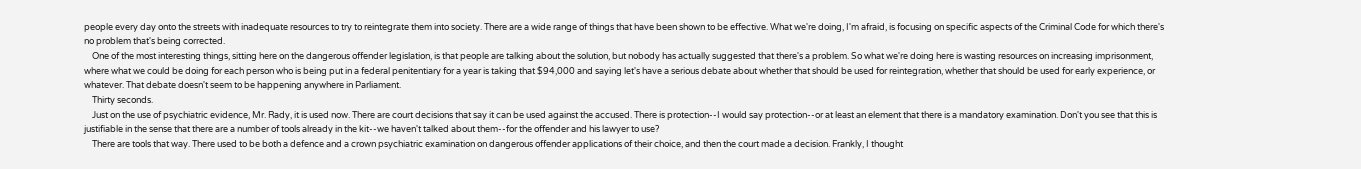people every day onto the streets with inadequate resources to try to reintegrate them into society. There are a wide range of things that have been shown to be effective. What we're doing, I'm afraid, is focusing on specific aspects of the Criminal Code for which there's no problem that's being corrected.
    One of the most interesting things, sitting here on the dangerous offender legislation, is that people are talking about the solution, but nobody has actually suggested that there's a problem. So what we're doing here is wasting resources on increasing imprisonment, where what we could be doing for each person who is being put in a federal penitentiary for a year is taking that $94,000 and saying let's have a serious debate about whether that should be used for reintegration, whether that should be used for early experience, or whatever. That debate doesn't seem to be happening anywhere in Parliament.
    Thirty seconds.
    Just on the use of psychiatric evidence, Mr. Rady, it is used now. There are court decisions that say it can be used against the accused. There is protection--I would say protection--or at least an element that there is a mandatory examination. Don't you see that this is justifiable in the sense that there are a number of tools already in the kit--we haven't talked about them--for the offender and his lawyer to use?
    There are tools that way. There used to be both a defence and a crown psychiatric examination on dangerous offender applications of their choice, and then the court made a decision. Frankly, I thought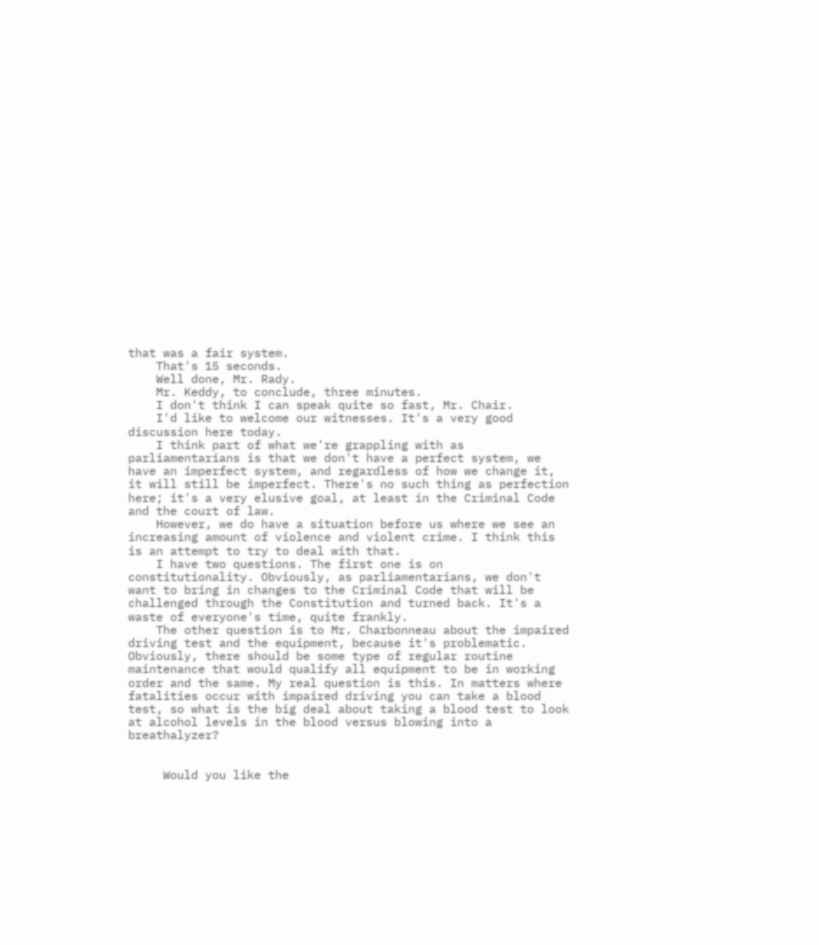that was a fair system.
    That's 15 seconds.
    Well done, Mr. Rady.
    Mr. Keddy, to conclude, three minutes.
    I don't think I can speak quite so fast, Mr. Chair.
    I'd like to welcome our witnesses. It's a very good discussion here today.
    I think part of what we're grappling with as parliamentarians is that we don't have a perfect system, we have an imperfect system, and regardless of how we change it, it will still be imperfect. There's no such thing as perfection here; it's a very elusive goal, at least in the Criminal Code and the court of law.
    However, we do have a situation before us where we see an increasing amount of violence and violent crime. I think this is an attempt to try to deal with that.
    I have two questions. The first one is on constitutionality. Obviously, as parliamentarians, we don't want to bring in changes to the Criminal Code that will be challenged through the Constitution and turned back. It's a waste of everyone's time, quite frankly.
    The other question is to Mr. Charbonneau about the impaired driving test and the equipment, because it's problematic. Obviously, there should be some type of regular routine maintenance that would qualify all equipment to be in working order and the same. My real question is this. In matters where fatalities occur with impaired driving you can take a blood test, so what is the big deal about taking a blood test to look at alcohol levels in the blood versus blowing into a breathalyzer?


     Would you like the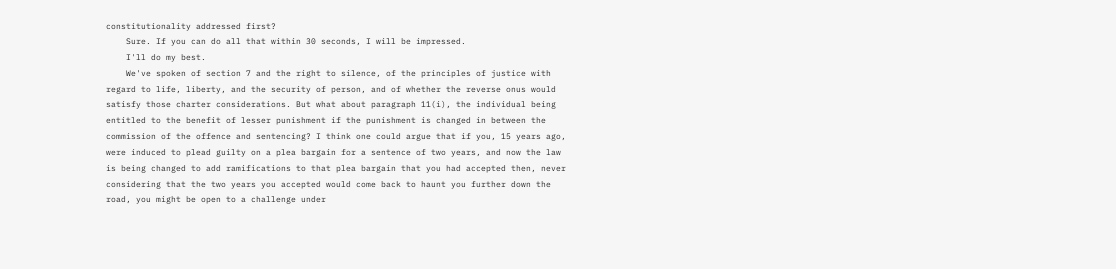constitutionality addressed first?
    Sure. If you can do all that within 30 seconds, I will be impressed.
    I'll do my best.
    We've spoken of section 7 and the right to silence, of the principles of justice with regard to life, liberty, and the security of person, and of whether the reverse onus would satisfy those charter considerations. But what about paragraph 11(i), the individual being entitled to the benefit of lesser punishment if the punishment is changed in between the commission of the offence and sentencing? I think one could argue that if you, 15 years ago, were induced to plead guilty on a plea bargain for a sentence of two years, and now the law is being changed to add ramifications to that plea bargain that you had accepted then, never considering that the two years you accepted would come back to haunt you further down the road, you might be open to a challenge under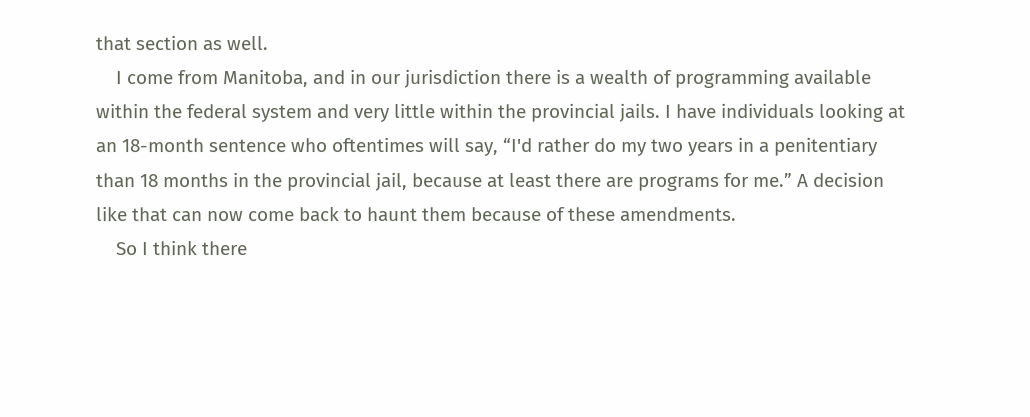that section as well.
    I come from Manitoba, and in our jurisdiction there is a wealth of programming available within the federal system and very little within the provincial jails. I have individuals looking at an 18-month sentence who oftentimes will say, “I'd rather do my two years in a penitentiary than 18 months in the provincial jail, because at least there are programs for me.” A decision like that can now come back to haunt them because of these amendments.
    So I think there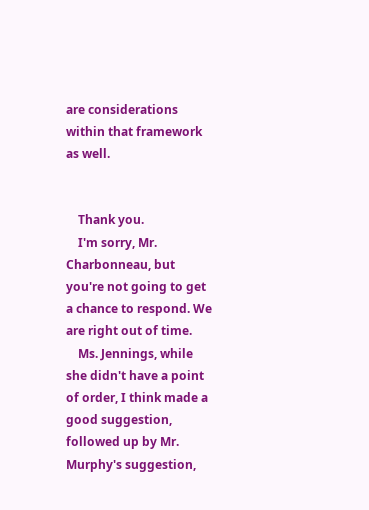are considerations within that framework as well.


    Thank you.
    I'm sorry, Mr. Charbonneau, but you're not going to get a chance to respond. We are right out of time.
    Ms. Jennings, while she didn't have a point of order, I think made a good suggestion, followed up by Mr. Murphy's suggestion,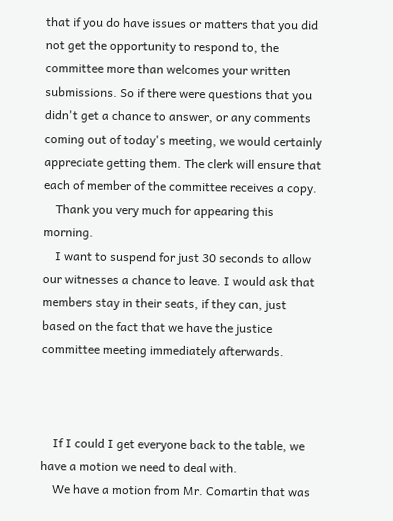that if you do have issues or matters that you did not get the opportunity to respond to, the committee more than welcomes your written submissions. So if there were questions that you didn't get a chance to answer, or any comments coming out of today's meeting, we would certainly appreciate getting them. The clerk will ensure that each of member of the committee receives a copy.
    Thank you very much for appearing this morning.
    I want to suspend for just 30 seconds to allow our witnesses a chance to leave. I would ask that members stay in their seats, if they can, just based on the fact that we have the justice committee meeting immediately afterwards.



    If I could I get everyone back to the table, we have a motion we need to deal with.
    We have a motion from Mr. Comartin that was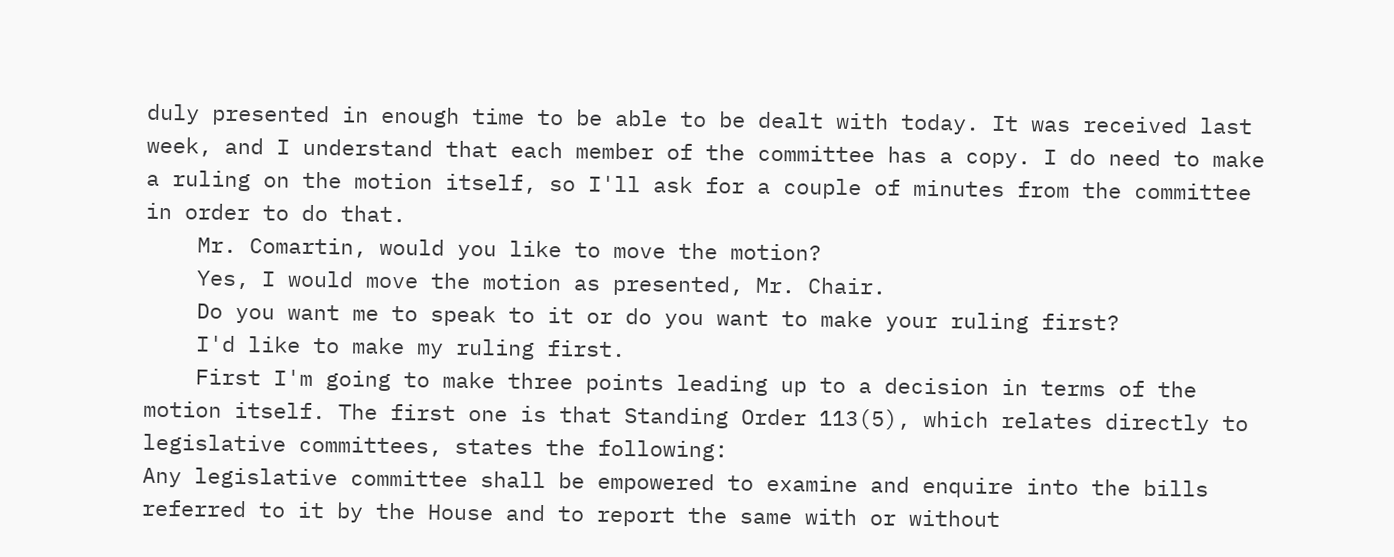duly presented in enough time to be able to be dealt with today. It was received last week, and I understand that each member of the committee has a copy. I do need to make a ruling on the motion itself, so I'll ask for a couple of minutes from the committee in order to do that.
    Mr. Comartin, would you like to move the motion?
    Yes, I would move the motion as presented, Mr. Chair.
    Do you want me to speak to it or do you want to make your ruling first?
    I'd like to make my ruling first.
    First I'm going to make three points leading up to a decision in terms of the motion itself. The first one is that Standing Order 113(5), which relates directly to legislative committees, states the following:
Any legislative committee shall be empowered to examine and enquire into the bills referred to it by the House and to report the same with or without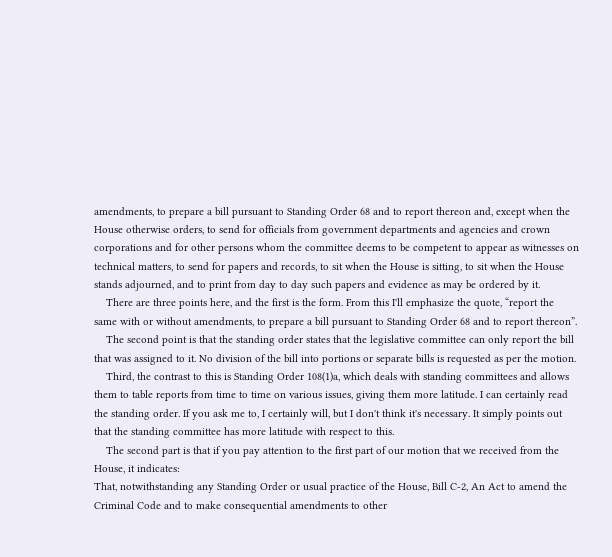amendments, to prepare a bill pursuant to Standing Order 68 and to report thereon and, except when the House otherwise orders, to send for officials from government departments and agencies and crown corporations and for other persons whom the committee deems to be competent to appear as witnesses on technical matters, to send for papers and records, to sit when the House is sitting, to sit when the House stands adjourned, and to print from day to day such papers and evidence as may be ordered by it.
    There are three points here, and the first is the form. From this I'll emphasize the quote, “report the same with or without amendments, to prepare a bill pursuant to Standing Order 68 and to report thereon”.
    The second point is that the standing order states that the legislative committee can only report the bill that was assigned to it. No division of the bill into portions or separate bills is requested as per the motion.
    Third, the contrast to this is Standing Order 108(1)a, which deals with standing committees and allows them to table reports from time to time on various issues, giving them more latitude. I can certainly read the standing order. If you ask me to, I certainly will, but I don't think it's necessary. It simply points out that the standing committee has more latitude with respect to this.
    The second part is that if you pay attention to the first part of our motion that we received from the House, it indicates:
That, notwithstanding any Standing Order or usual practice of the House, Bill C-2, An Act to amend the Criminal Code and to make consequential amendments to other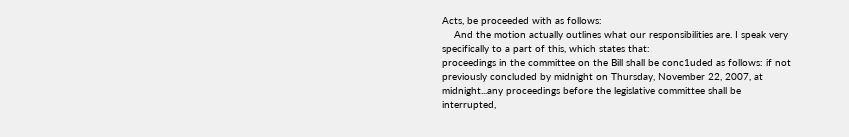Acts, be proceeded with as follows:
    And the motion actually outlines what our responsibilities are. I speak very specifically to a part of this, which states that:
proceedings in the committee on the Bill shall be conc1uded as follows: if not previously concluded by midnight on Thursday, November 22, 2007, at midnight...any proceedings before the legislative committee shall be interrupted,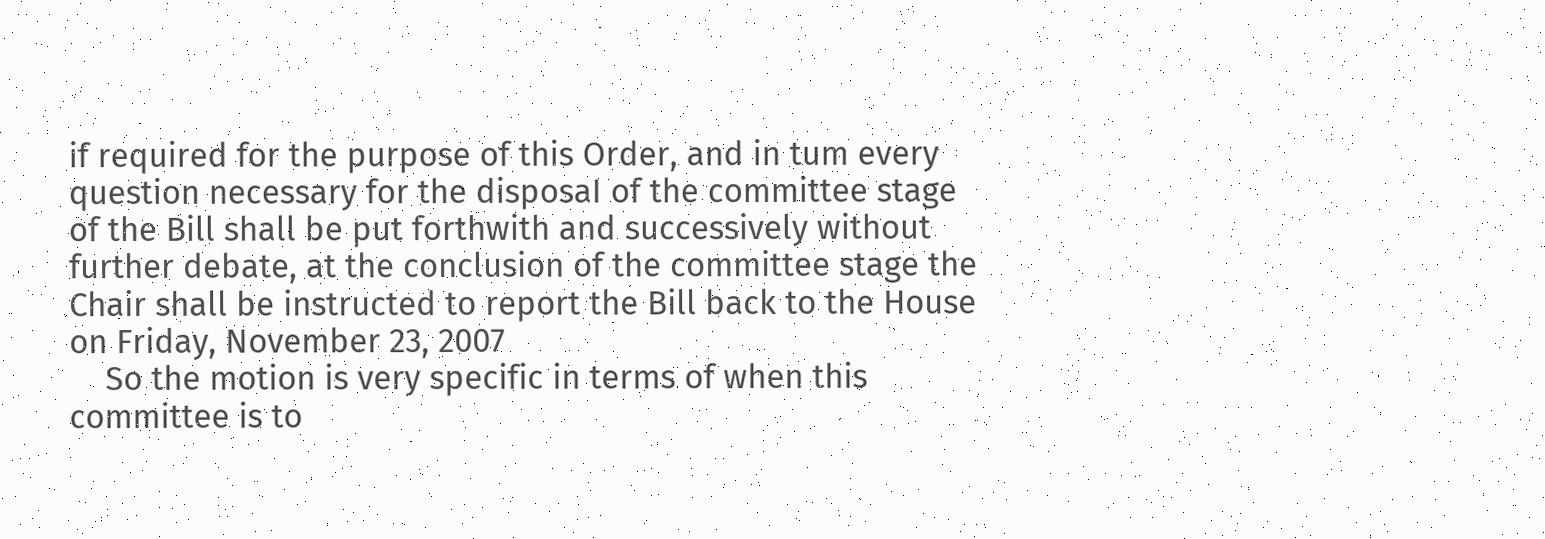if required for the purpose of this Order, and in tum every question necessary for the disposaI of the committee stage of the Bill shall be put forthwith and successively without further debate, at the conclusion of the committee stage the Chair shall be instructed to report the Bill back to the House on Friday, November 23, 2007
    So the motion is very specific in terms of when this committee is to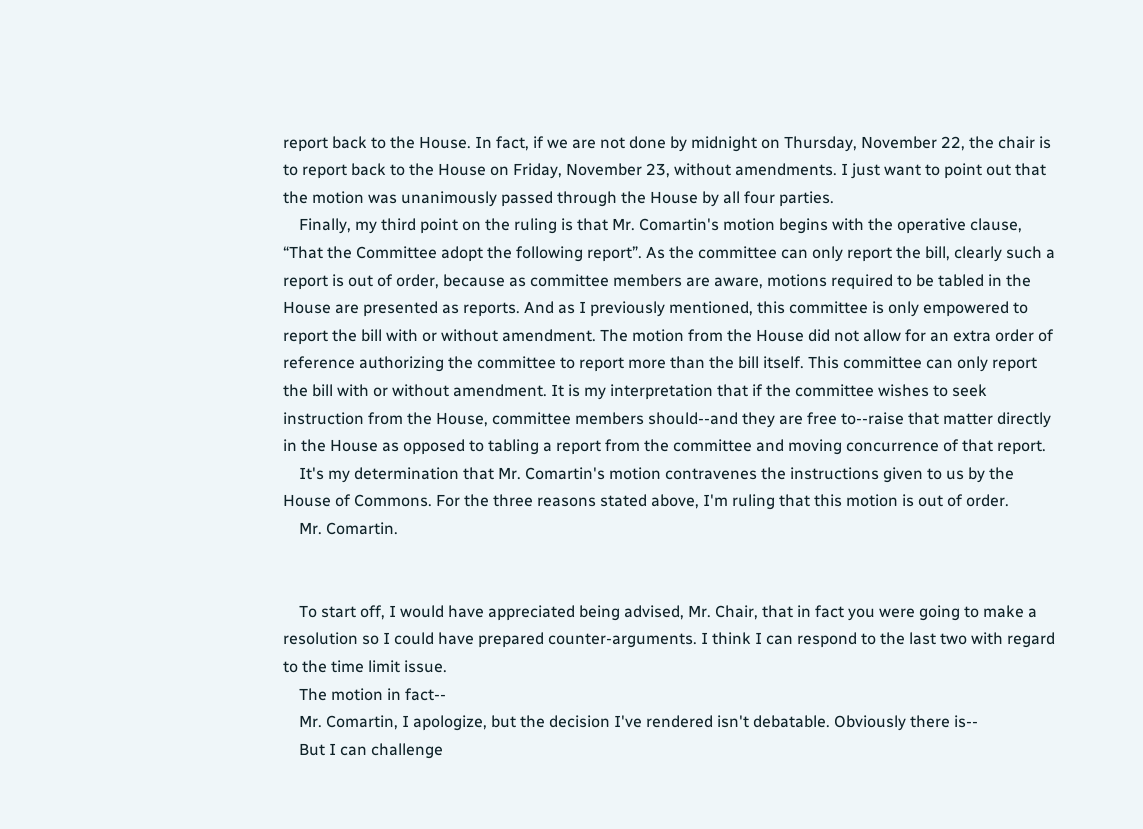report back to the House. In fact, if we are not done by midnight on Thursday, November 22, the chair is to report back to the House on Friday, November 23, without amendments. I just want to point out that the motion was unanimously passed through the House by all four parties.
    Finally, my third point on the ruling is that Mr. Comartin's motion begins with the operative clause, “That the Committee adopt the following report”. As the committee can only report the bill, clearly such a report is out of order, because as committee members are aware, motions required to be tabled in the House are presented as reports. And as I previously mentioned, this committee is only empowered to report the bill with or without amendment. The motion from the House did not allow for an extra order of reference authorizing the committee to report more than the bill itself. This committee can only report the bill with or without amendment. It is my interpretation that if the committee wishes to seek instruction from the House, committee members should--and they are free to--raise that matter directly in the House as opposed to tabling a report from the committee and moving concurrence of that report.
    It's my determination that Mr. Comartin's motion contravenes the instructions given to us by the House of Commons. For the three reasons stated above, I'm ruling that this motion is out of order.
    Mr. Comartin.


    To start off, I would have appreciated being advised, Mr. Chair, that in fact you were going to make a resolution so I could have prepared counter-arguments. I think I can respond to the last two with regard to the time limit issue.
    The motion in fact--
    Mr. Comartin, I apologize, but the decision I've rendered isn't debatable. Obviously there is--
    But I can challenge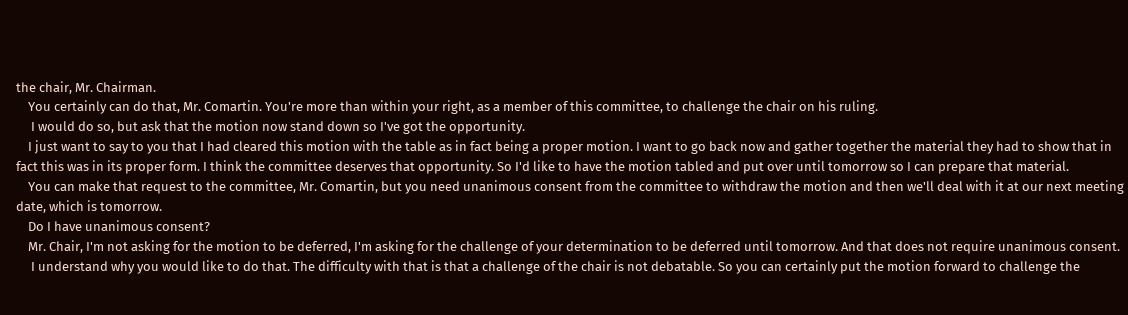the chair, Mr. Chairman.
    You certainly can do that, Mr. Comartin. You're more than within your right, as a member of this committee, to challenge the chair on his ruling.
     I would do so, but ask that the motion now stand down so I've got the opportunity.
    I just want to say to you that I had cleared this motion with the table as in fact being a proper motion. I want to go back now and gather together the material they had to show that in fact this was in its proper form. I think the committee deserves that opportunity. So I'd like to have the motion tabled and put over until tomorrow so I can prepare that material.
    You can make that request to the committee, Mr. Comartin, but you need unanimous consent from the committee to withdraw the motion and then we'll deal with it at our next meeting date, which is tomorrow.
    Do I have unanimous consent?
    Mr. Chair, I'm not asking for the motion to be deferred, I'm asking for the challenge of your determination to be deferred until tomorrow. And that does not require unanimous consent.
     I understand why you would like to do that. The difficulty with that is that a challenge of the chair is not debatable. So you can certainly put the motion forward to challenge the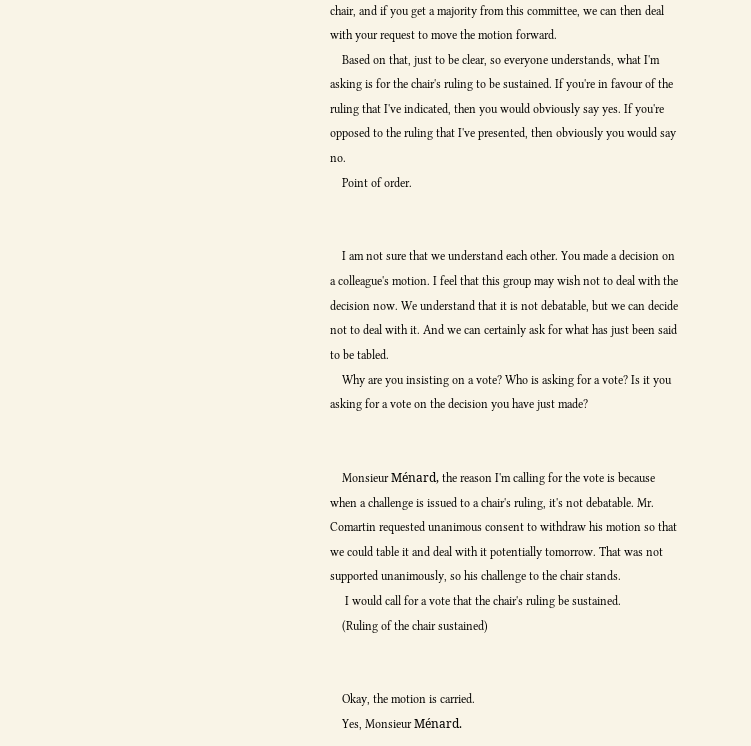chair, and if you get a majority from this committee, we can then deal with your request to move the motion forward.
    Based on that, just to be clear, so everyone understands, what I'm asking is for the chair's ruling to be sustained. If you're in favour of the ruling that I've indicated, then you would obviously say yes. If you're opposed to the ruling that I've presented, then obviously you would say no.
    Point of order.


    I am not sure that we understand each other. You made a decision on a colleague's motion. I feel that this group may wish not to deal with the decision now. We understand that it is not debatable, but we can decide not to deal with it. And we can certainly ask for what has just been said to be tabled.
    Why are you insisting on a vote? Who is asking for a vote? Is it you asking for a vote on the decision you have just made?


    Monsieur Ménard, the reason I'm calling for the vote is because when a challenge is issued to a chair's ruling, it's not debatable. Mr. Comartin requested unanimous consent to withdraw his motion so that we could table it and deal with it potentially tomorrow. That was not supported unanimously, so his challenge to the chair stands.
     I would call for a vote that the chair's ruling be sustained.
    (Ruling of the chair sustained)


    Okay, the motion is carried.
    Yes, Monsieur Ménard.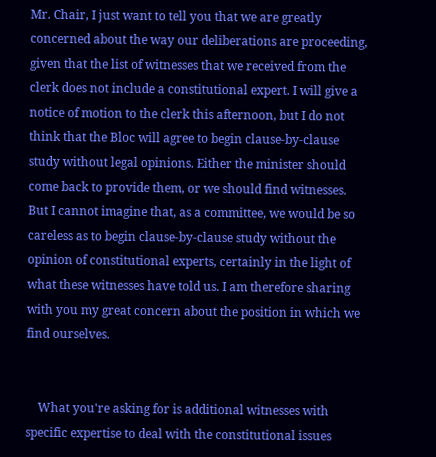Mr. Chair, I just want to tell you that we are greatly concerned about the way our deliberations are proceeding, given that the list of witnesses that we received from the clerk does not include a constitutional expert. I will give a notice of motion to the clerk this afternoon, but I do not think that the Bloc will agree to begin clause-by-clause study without legal opinions. Either the minister should come back to provide them, or we should find witnesses. But I cannot imagine that, as a committee, we would be so careless as to begin clause-by-clause study without the opinion of constitutional experts, certainly in the light of what these witnesses have told us. I am therefore sharing with you my great concern about the position in which we find ourselves.


    What you're asking for is additional witnesses with specific expertise to deal with the constitutional issues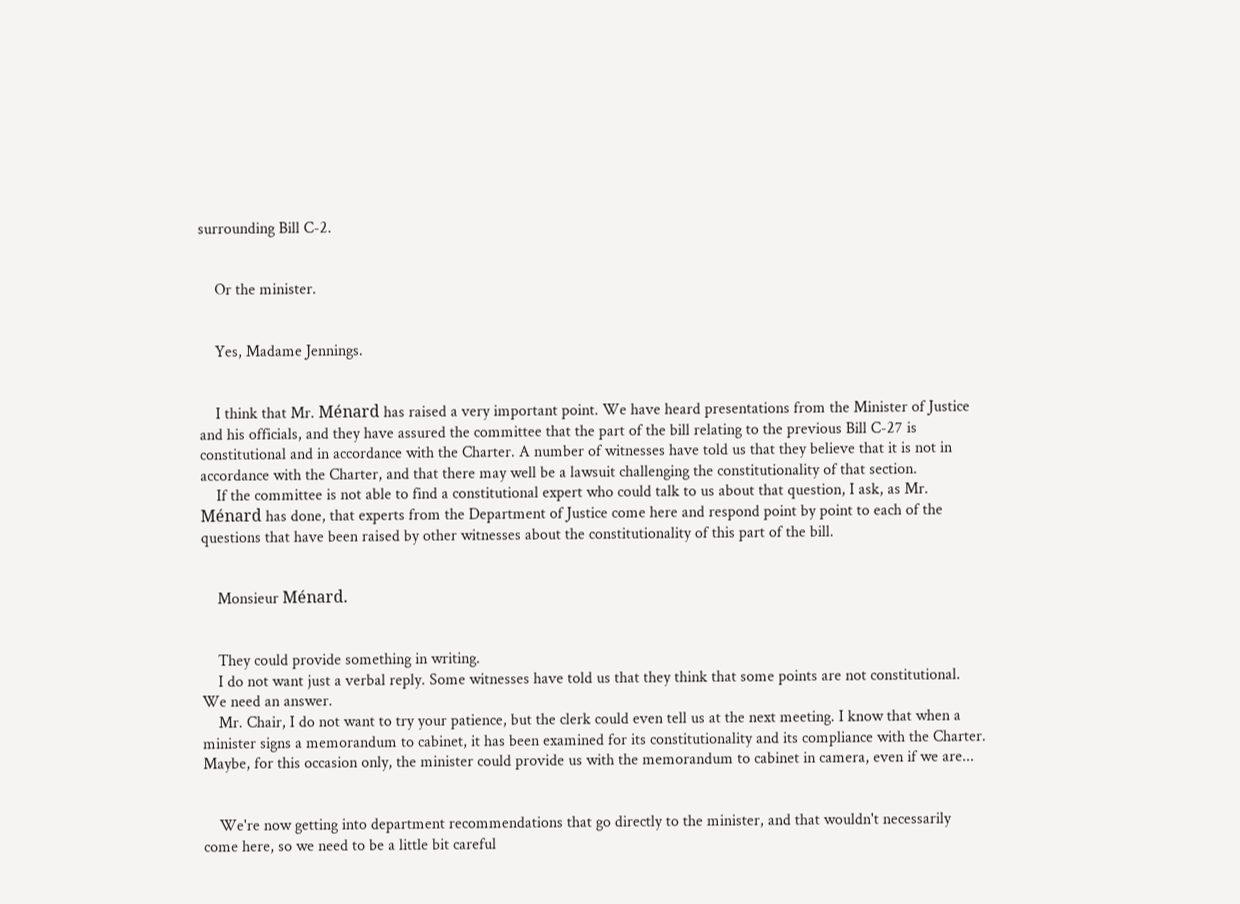surrounding Bill C-2.


    Or the minister.


    Yes, Madame Jennings.


    I think that Mr. Ménard has raised a very important point. We have heard presentations from the Minister of Justice and his officials, and they have assured the committee that the part of the bill relating to the previous Bill C-27 is constitutional and in accordance with the Charter. A number of witnesses have told us that they believe that it is not in accordance with the Charter, and that there may well be a lawsuit challenging the constitutionality of that section.
    If the committee is not able to find a constitutional expert who could talk to us about that question, I ask, as Mr. Ménard has done, that experts from the Department of Justice come here and respond point by point to each of the questions that have been raised by other witnesses about the constitutionality of this part of the bill.


    Monsieur Ménard.


    They could provide something in writing.
    I do not want just a verbal reply. Some witnesses have told us that they think that some points are not constitutional. We need an answer.
    Mr. Chair, I do not want to try your patience, but the clerk could even tell us at the next meeting. I know that when a minister signs a memorandum to cabinet, it has been examined for its constitutionality and its compliance with the Charter. Maybe, for this occasion only, the minister could provide us with the memorandum to cabinet in camera, even if we are...


    We're now getting into department recommendations that go directly to the minister, and that wouldn't necessarily come here, so we need to be a little bit careful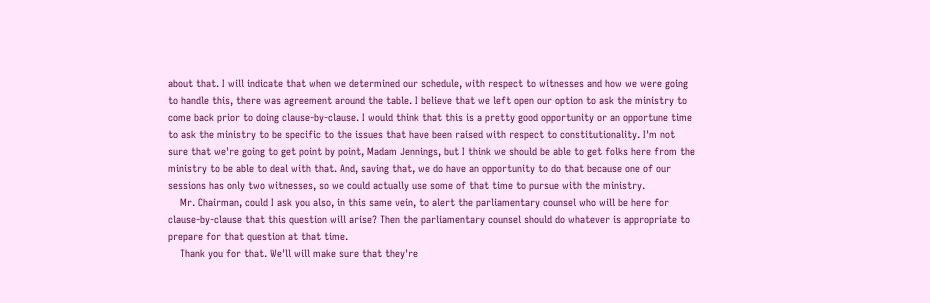about that. I will indicate that when we determined our schedule, with respect to witnesses and how we were going to handle this, there was agreement around the table. I believe that we left open our option to ask the ministry to come back prior to doing clause-by-clause. I would think that this is a pretty good opportunity or an opportune time to ask the ministry to be specific to the issues that have been raised with respect to constitutionality. I'm not sure that we're going to get point by point, Madam Jennings, but I think we should be able to get folks here from the ministry to be able to deal with that. And, saving that, we do have an opportunity to do that because one of our sessions has only two witnesses, so we could actually use some of that time to pursue with the ministry.
    Mr. Chairman, could I ask you also, in this same vein, to alert the parliamentary counsel who will be here for clause-by-clause that this question will arise? Then the parliamentary counsel should do whatever is appropriate to prepare for that question at that time.
    Thank you for that. We'll will make sure that they're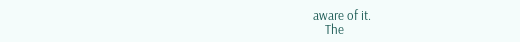aware of it.
    The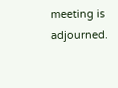meeting is adjourned.